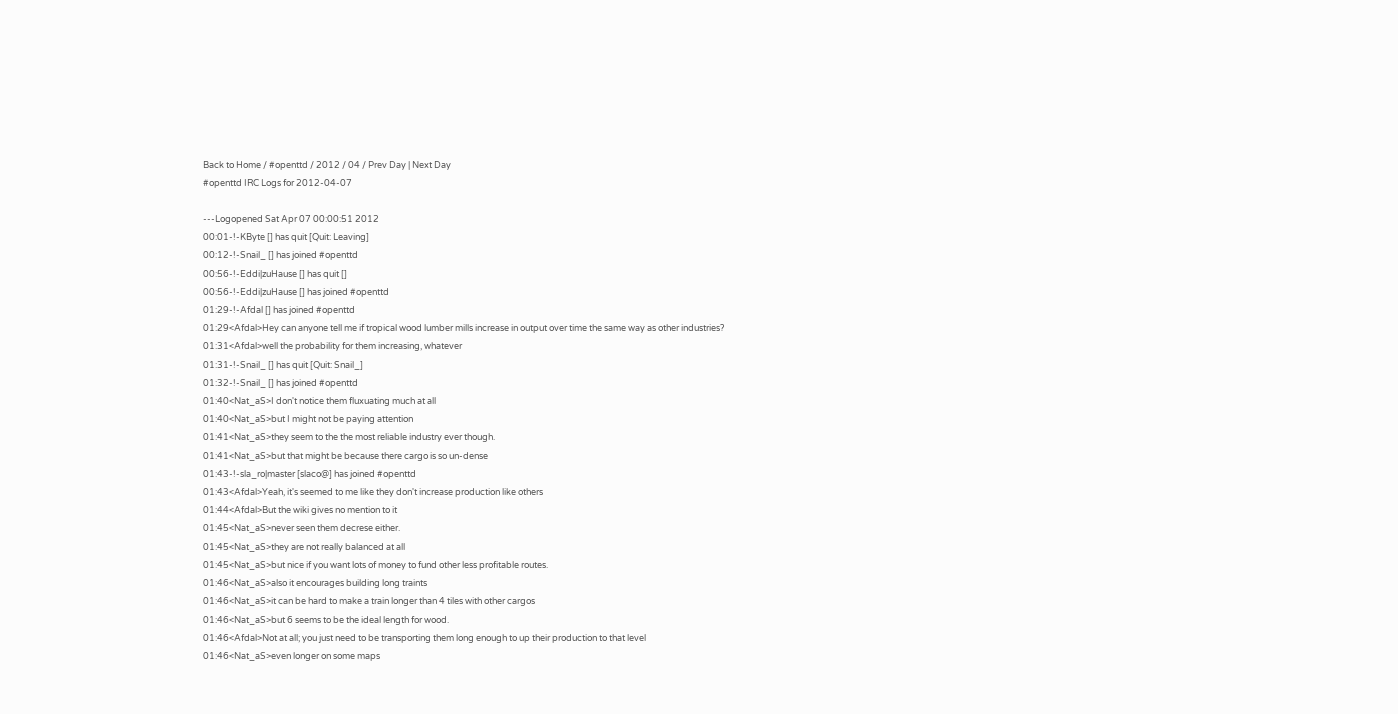Back to Home / #openttd / 2012 / 04 / Prev Day | Next Day
#openttd IRC Logs for 2012-04-07

---Logopened Sat Apr 07 00:00:51 2012
00:01-!-KByte [] has quit [Quit: Leaving]
00:12-!-Snail_ [] has joined #openttd
00:56-!-Eddi|zuHause [] has quit []
00:56-!-Eddi|zuHause [] has joined #openttd
01:29-!-Afdal [] has joined #openttd
01:29<Afdal>Hey can anyone tell me if tropical wood lumber mills increase in output over time the same way as other industries?
01:31<Afdal>well the probability for them increasing, whatever
01:31-!-Snail_ [] has quit [Quit: Snail_]
01:32-!-Snail_ [] has joined #openttd
01:40<Nat_aS>I don't notice them fluxuating much at all
01:40<Nat_aS>but I might not be paying attention
01:41<Nat_aS>they seem to the the most reliable industry ever though.
01:41<Nat_aS>but that might be because there cargo is so un-dense
01:43-!-sla_ro|master [slaco@] has joined #openttd
01:43<Afdal>Yeah, it's seemed to me like they don't increase production like others
01:44<Afdal>But the wiki gives no mention to it
01:45<Nat_aS>never seen them decrese either.
01:45<Nat_aS>they are not really balanced at all
01:45<Nat_aS>but nice if you want lots of money to fund other less profitable routes.
01:46<Nat_aS>also it encourages building long traints
01:46<Nat_aS>it can be hard to make a train longer than 4 tiles with other cargos
01:46<Nat_aS>but 6 seems to be the ideal length for wood.
01:46<Afdal>Not at all; you just need to be transporting them long enough to up their production to that level
01:46<Nat_aS>even longer on some maps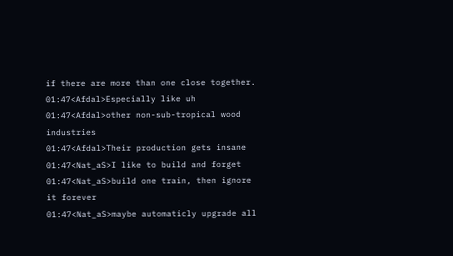if there are more than one close together.
01:47<Afdal>Especially like uh
01:47<Afdal>other non-sub-tropical wood industries
01:47<Afdal>Their production gets insane
01:47<Nat_aS>I like to build and forget
01:47<Nat_aS>build one train, then ignore it forever
01:47<Nat_aS>maybe automaticly upgrade all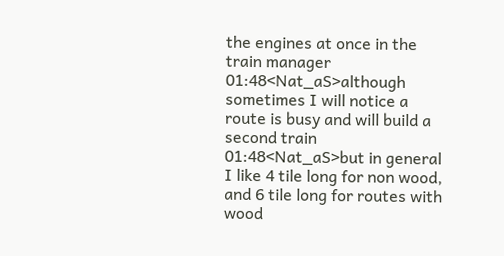the engines at once in the train manager
01:48<Nat_aS>although sometimes I will notice a route is busy and will build a second train
01:48<Nat_aS>but in general I like 4 tile long for non wood, and 6 tile long for routes with wood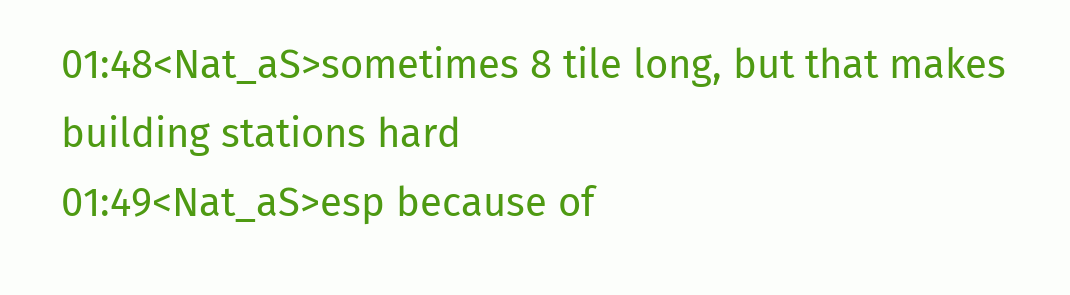01:48<Nat_aS>sometimes 8 tile long, but that makes building stations hard
01:49<Nat_aS>esp because of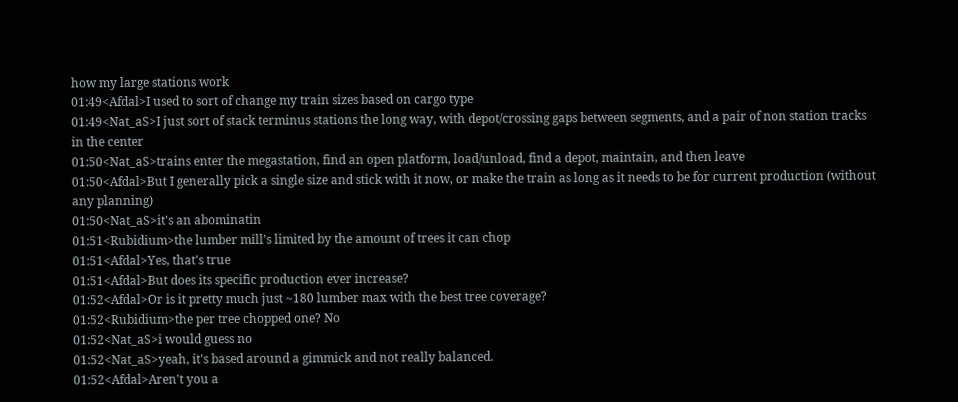how my large stations work
01:49<Afdal>I used to sort of change my train sizes based on cargo type
01:49<Nat_aS>I just sort of stack terminus stations the long way, with depot/crossing gaps between segments, and a pair of non station tracks in the center
01:50<Nat_aS>trains enter the megastation, find an open platform, load/unload, find a depot, maintain, and then leave
01:50<Afdal>But I generally pick a single size and stick with it now, or make the train as long as it needs to be for current production (without any planning)
01:50<Nat_aS>it's an abominatin
01:51<Rubidium>the lumber mill's limited by the amount of trees it can chop
01:51<Afdal>Yes, that's true
01:51<Afdal>But does its specific production ever increase?
01:52<Afdal>Or is it pretty much just ~180 lumber max with the best tree coverage?
01:52<Rubidium>the per tree chopped one? No
01:52<Nat_aS>i would guess no
01:52<Nat_aS>yeah, it's based around a gimmick and not really balanced.
01:52<Afdal>Aren't you a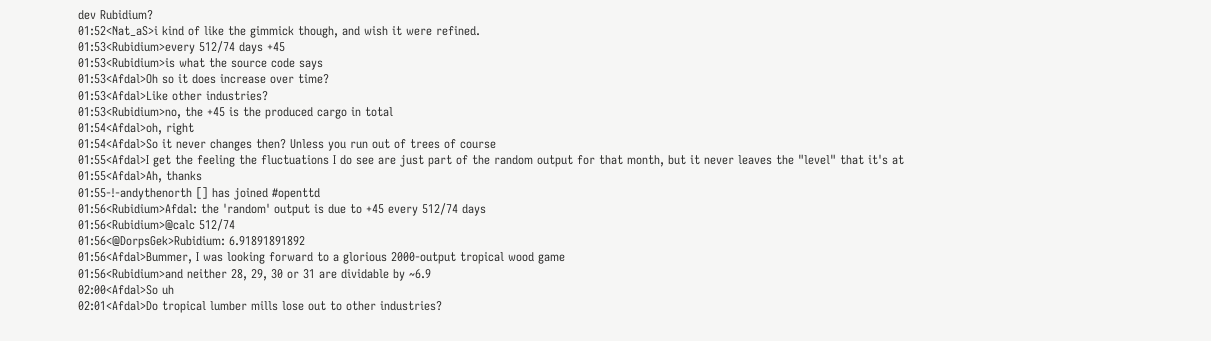dev Rubidium?
01:52<Nat_aS>i kind of like the gimmick though, and wish it were refined.
01:53<Rubidium>every 512/74 days +45
01:53<Rubidium>is what the source code says
01:53<Afdal>Oh so it does increase over time?
01:53<Afdal>Like other industries?
01:53<Rubidium>no, the +45 is the produced cargo in total
01:54<Afdal>oh, right
01:54<Afdal>So it never changes then? Unless you run out of trees of course
01:55<Afdal>I get the feeling the fluctuations I do see are just part of the random output for that month, but it never leaves the "level" that it's at
01:55<Afdal>Ah, thanks
01:55-!-andythenorth [] has joined #openttd
01:56<Rubidium>Afdal: the 'random' output is due to +45 every 512/74 days
01:56<Rubidium>@calc 512/74
01:56<@DorpsGek>Rubidium: 6.91891891892
01:56<Afdal>Bummer, I was looking forward to a glorious 2000-output tropical wood game
01:56<Rubidium>and neither 28, 29, 30 or 31 are dividable by ~6.9
02:00<Afdal>So uh
02:01<Afdal>Do tropical lumber mills lose out to other industries?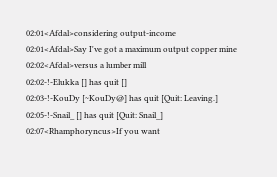02:01<Afdal>considering output-income
02:01<Afdal>Say I've got a maximum output copper mine
02:02<Afdal>versus a lumber mill
02:02-!-Elukka [] has quit []
02:03-!-KouDy [~KouDy@] has quit [Quit: Leaving.]
02:05-!-Snail_ [] has quit [Quit: Snail_]
02:07<Rhamphoryncus>If you want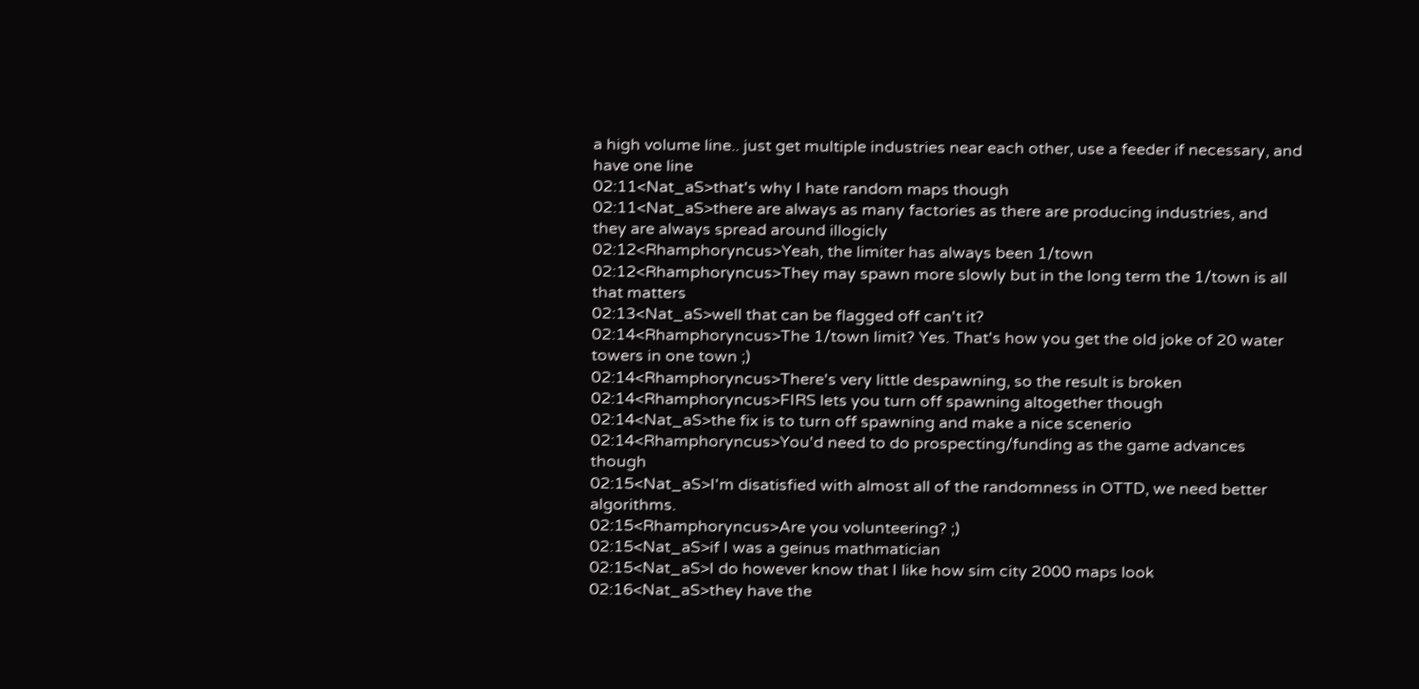a high volume line.. just get multiple industries near each other, use a feeder if necessary, and have one line
02:11<Nat_aS>that's why I hate random maps though
02:11<Nat_aS>there are always as many factories as there are producing industries, and they are always spread around illogicly
02:12<Rhamphoryncus>Yeah, the limiter has always been 1/town
02:12<Rhamphoryncus>They may spawn more slowly but in the long term the 1/town is all that matters
02:13<Nat_aS>well that can be flagged off can't it?
02:14<Rhamphoryncus>The 1/town limit? Yes. That's how you get the old joke of 20 water towers in one town ;)
02:14<Rhamphoryncus>There's very little despawning, so the result is broken
02:14<Rhamphoryncus>FIRS lets you turn off spawning altogether though
02:14<Nat_aS>the fix is to turn off spawning and make a nice scenerio
02:14<Rhamphoryncus>You'd need to do prospecting/funding as the game advances though
02:15<Nat_aS>I'm disatisfied with almost all of the randomness in OTTD, we need better algorithms.
02:15<Rhamphoryncus>Are you volunteering? ;)
02:15<Nat_aS>if I was a geinus mathmatician
02:15<Nat_aS>I do however know that I like how sim city 2000 maps look
02:16<Nat_aS>they have the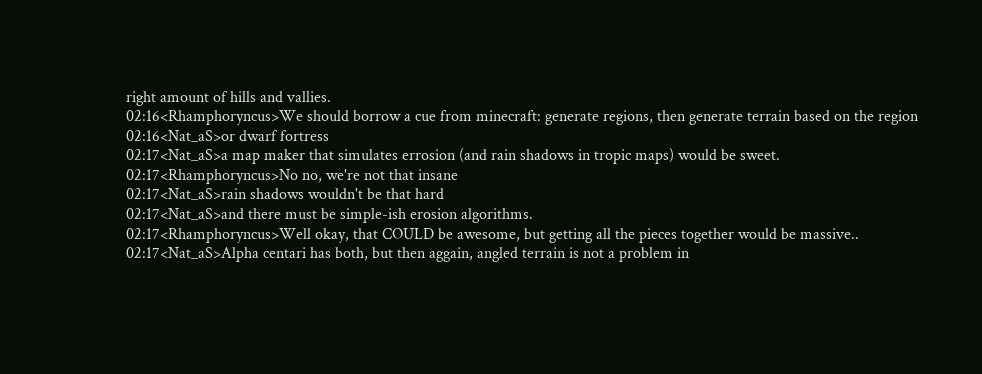right amount of hills and vallies.
02:16<Rhamphoryncus>We should borrow a cue from minecraft: generate regions, then generate terrain based on the region
02:16<Nat_aS>or dwarf fortress
02:17<Nat_aS>a map maker that simulates errosion (and rain shadows in tropic maps) would be sweet.
02:17<Rhamphoryncus>No no, we're not that insane
02:17<Nat_aS>rain shadows wouldn't be that hard
02:17<Nat_aS>and there must be simple-ish erosion algorithms.
02:17<Rhamphoryncus>Well okay, that COULD be awesome, but getting all the pieces together would be massive..
02:17<Nat_aS>Alpha centari has both, but then aggain, angled terrain is not a problem in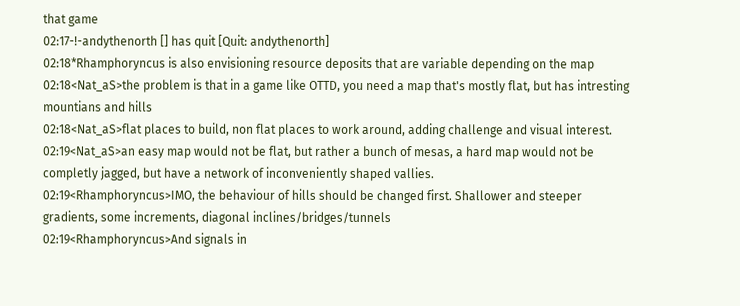that game
02:17-!-andythenorth [] has quit [Quit: andythenorth]
02:18*Rhamphoryncus is also envisioning resource deposits that are variable depending on the map
02:18<Nat_aS>the problem is that in a game like OTTD, you need a map that's mostly flat, but has intresting mountians and hills
02:18<Nat_aS>flat places to build, non flat places to work around, adding challenge and visual interest.
02:19<Nat_aS>an easy map would not be flat, but rather a bunch of mesas, a hard map would not be completly jagged, but have a network of inconveniently shaped vallies.
02:19<Rhamphoryncus>IMO, the behaviour of hills should be changed first. Shallower and steeper gradients, some increments, diagonal inclines/bridges/tunnels
02:19<Rhamphoryncus>And signals in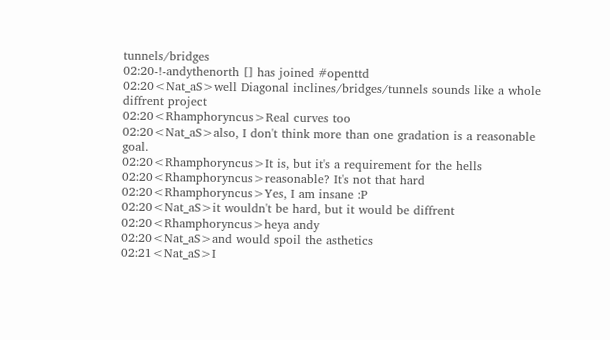tunnels/bridges
02:20-!-andythenorth [] has joined #openttd
02:20<Nat_aS>well Diagonal inclines/bridges/tunnels sounds like a whole diffrent project
02:20<Rhamphoryncus>Real curves too
02:20<Nat_aS>also, I don't think more than one gradation is a reasonable goal.
02:20<Rhamphoryncus>It is, but it's a requirement for the hells
02:20<Rhamphoryncus>reasonable? It's not that hard
02:20<Rhamphoryncus>Yes, I am insane :P
02:20<Nat_aS>it wouldn't be hard, but it would be diffrent
02:20<Rhamphoryncus>heya andy
02:20<Nat_aS>and would spoil the asthetics
02:21<Nat_aS>I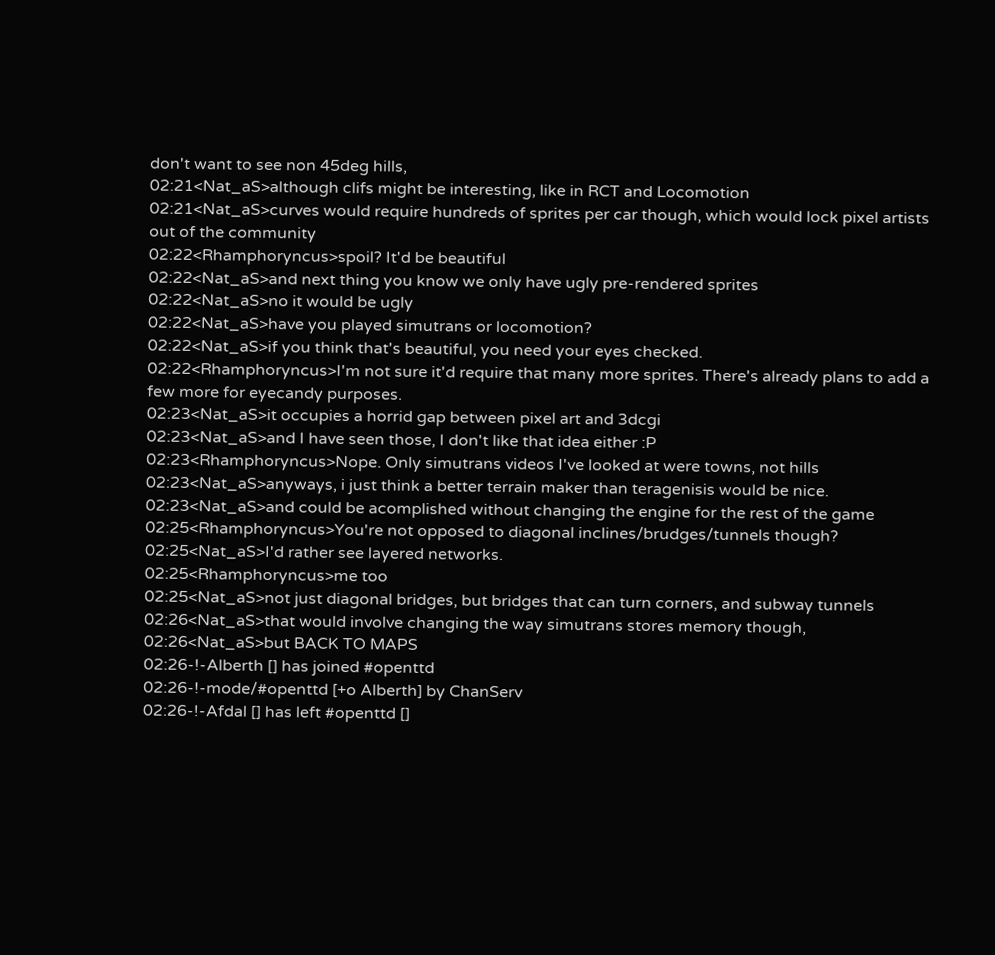don't want to see non 45deg hills,
02:21<Nat_aS>although clifs might be interesting, like in RCT and Locomotion
02:21<Nat_aS>curves would require hundreds of sprites per car though, which would lock pixel artists out of the community
02:22<Rhamphoryncus>spoil? It'd be beautiful
02:22<Nat_aS>and next thing you know we only have ugly pre-rendered sprites
02:22<Nat_aS>no it would be ugly
02:22<Nat_aS>have you played simutrans or locomotion?
02:22<Nat_aS>if you think that's beautiful, you need your eyes checked.
02:22<Rhamphoryncus>I'm not sure it'd require that many more sprites. There's already plans to add a few more for eyecandy purposes.
02:23<Nat_aS>it occupies a horrid gap between pixel art and 3dcgi
02:23<Nat_aS>and I have seen those, I don't like that idea either :P
02:23<Rhamphoryncus>Nope. Only simutrans videos I've looked at were towns, not hills
02:23<Nat_aS>anyways, i just think a better terrain maker than teragenisis would be nice.
02:23<Nat_aS>and could be acomplished without changing the engine for the rest of the game
02:25<Rhamphoryncus>You're not opposed to diagonal inclines/brudges/tunnels though?
02:25<Nat_aS>I'd rather see layered networks.
02:25<Rhamphoryncus>me too
02:25<Nat_aS>not just diagonal bridges, but bridges that can turn corners, and subway tunnels
02:26<Nat_aS>that would involve changing the way simutrans stores memory though,
02:26<Nat_aS>but BACK TO MAPS
02:26-!-Alberth [] has joined #openttd
02:26-!-mode/#openttd [+o Alberth] by ChanServ
02:26-!-Afdal [] has left #openttd []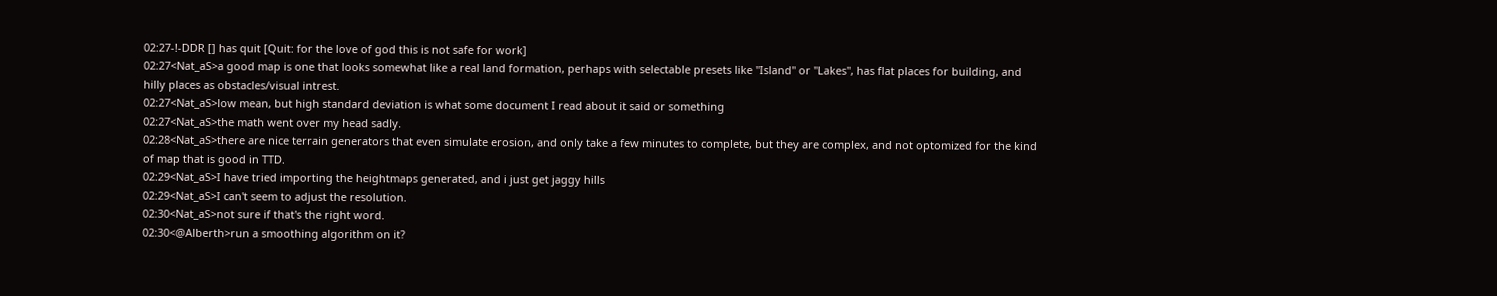02:27-!-DDR [] has quit [Quit: for the love of god this is not safe for work]
02:27<Nat_aS>a good map is one that looks somewhat like a real land formation, perhaps with selectable presets like "Island" or "Lakes", has flat places for building, and hilly places as obstacles/visual intrest.
02:27<Nat_aS>low mean, but high standard deviation is what some document I read about it said or something
02:27<Nat_aS>the math went over my head sadly.
02:28<Nat_aS>there are nice terrain generators that even simulate erosion, and only take a few minutes to complete, but they are complex, and not optomized for the kind of map that is good in TTD.
02:29<Nat_aS>I have tried importing the heightmaps generated, and i just get jaggy hills
02:29<Nat_aS>I can't seem to adjust the resolution.
02:30<Nat_aS>not sure if that's the right word.
02:30<@Alberth>run a smoothing algorithm on it?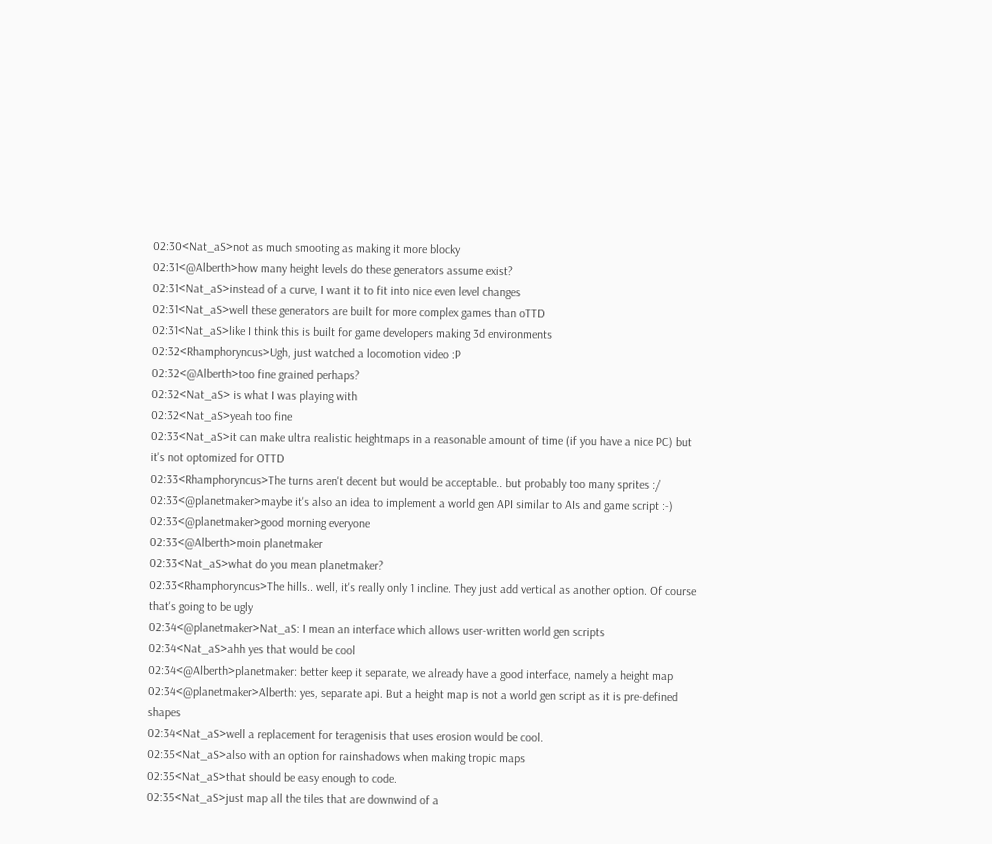02:30<Nat_aS>not as much smooting as making it more blocky
02:31<@Alberth>how many height levels do these generators assume exist?
02:31<Nat_aS>instead of a curve, I want it to fit into nice even level changes
02:31<Nat_aS>well these generators are built for more complex games than oTTD
02:31<Nat_aS>like I think this is built for game developers making 3d environments
02:32<Rhamphoryncus>Ugh, just watched a locomotion video :P
02:32<@Alberth>too fine grained perhaps?
02:32<Nat_aS> is what I was playing with
02:32<Nat_aS>yeah too fine
02:33<Nat_aS>it can make ultra realistic heightmaps in a reasonable amount of time (if you have a nice PC) but it's not optomized for OTTD
02:33<Rhamphoryncus>The turns aren't decent but would be acceptable.. but probably too many sprites :/
02:33<@planetmaker>maybe it's also an idea to implement a world gen API similar to AIs and game script :-)
02:33<@planetmaker>good morning everyone
02:33<@Alberth>moin planetmaker
02:33<Nat_aS>what do you mean planetmaker?
02:33<Rhamphoryncus>The hills.. well, it's really only 1 incline. They just add vertical as another option. Of course that's going to be ugly
02:34<@planetmaker>Nat_aS: I mean an interface which allows user-written world gen scripts
02:34<Nat_aS>ahh yes that would be cool
02:34<@Alberth>planetmaker: better keep it separate, we already have a good interface, namely a height map
02:34<@planetmaker>Alberth: yes, separate api. But a height map is not a world gen script as it is pre-defined shapes
02:34<Nat_aS>well a replacement for teragenisis that uses erosion would be cool.
02:35<Nat_aS>also with an option for rainshadows when making tropic maps
02:35<Nat_aS>that should be easy enough to code.
02:35<Nat_aS>just map all the tiles that are downwind of a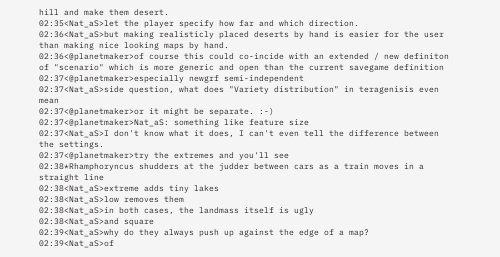hill and make them desert.
02:35<Nat_aS>let the player specify how far and which direction.
02:36<Nat_aS>but making realisticly placed deserts by hand is easier for the user than making nice looking maps by hand.
02:36<@planetmaker>of course this could co-incide with an extended / new definiton of "scenario" which is more generic and open than the current savegame definition
02:37<@planetmaker>especially newgrf semi-independent
02:37<Nat_aS>side question, what does "Variety distribution" in teragenisis even mean
02:37<@planetmaker>or it might be separate. :-)
02:37<@planetmaker>Nat_aS: something like feature size
02:37<Nat_aS>I don't know what it does, I can't even tell the difference between the settings.
02:37<@planetmaker>try the extremes and you'll see
02:38*Rhamphoryncus shudders at the judder between cars as a train moves in a straight line
02:38<Nat_aS>extreme adds tiny lakes
02:38<Nat_aS>low removes them
02:38<Nat_aS>in both cases, the landmass itself is ugly
02:38<Nat_aS>and square
02:39<Nat_aS>why do they always push up against the edge of a map?
02:39<Nat_aS>of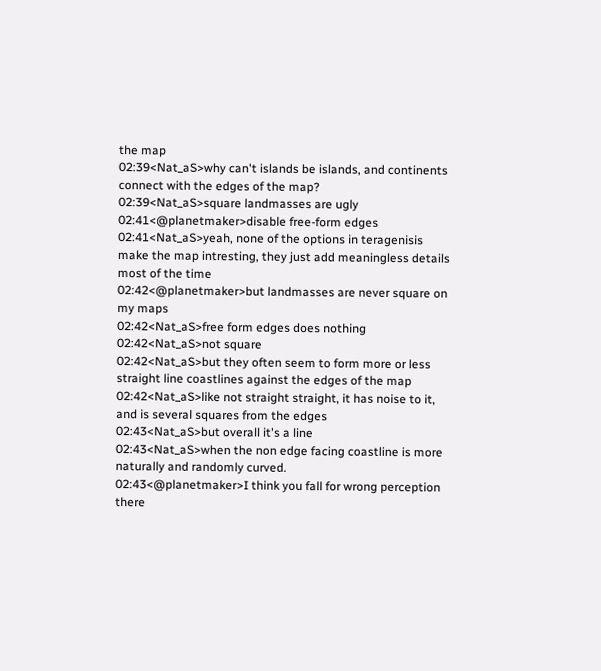the map
02:39<Nat_aS>why can't islands be islands, and continents connect with the edges of the map?
02:39<Nat_aS>square landmasses are ugly
02:41<@planetmaker>disable free-form edges
02:41<Nat_aS>yeah, none of the options in teragenisis make the map intresting, they just add meaningless details most of the time
02:42<@planetmaker>but landmasses are never square on my maps
02:42<Nat_aS>free form edges does nothing
02:42<Nat_aS>not square
02:42<Nat_aS>but they often seem to form more or less straight line coastlines against the edges of the map
02:42<Nat_aS>like not straight straight, it has noise to it, and is several squares from the edges
02:43<Nat_aS>but overall it's a line
02:43<Nat_aS>when the non edge facing coastline is more naturally and randomly curved.
02:43<@planetmaker>I think you fall for wrong perception there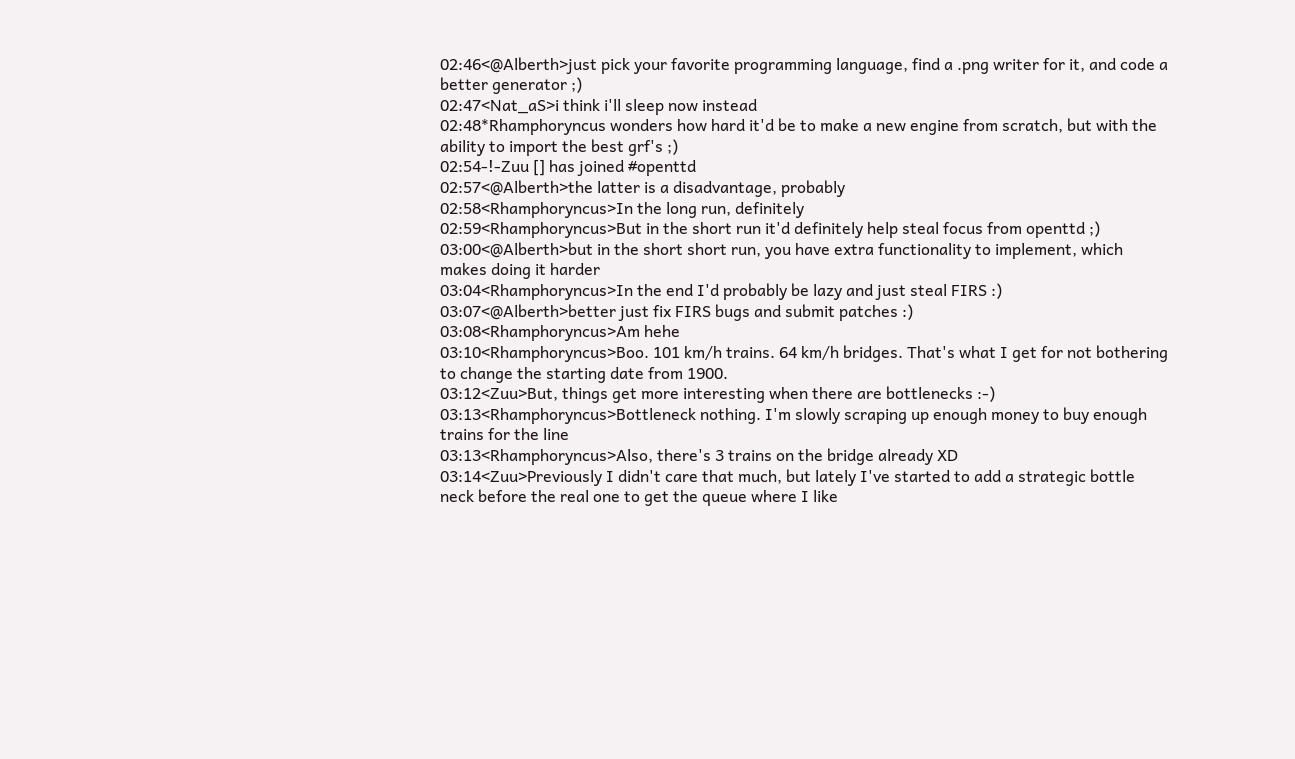02:46<@Alberth>just pick your favorite programming language, find a .png writer for it, and code a better generator ;)
02:47<Nat_aS>i think i'll sleep now instead
02:48*Rhamphoryncus wonders how hard it'd be to make a new engine from scratch, but with the ability to import the best grf's ;)
02:54-!-Zuu [] has joined #openttd
02:57<@Alberth>the latter is a disadvantage, probably
02:58<Rhamphoryncus>In the long run, definitely
02:59<Rhamphoryncus>But in the short run it'd definitely help steal focus from openttd ;)
03:00<@Alberth>but in the short short run, you have extra functionality to implement, which makes doing it harder
03:04<Rhamphoryncus>In the end I'd probably be lazy and just steal FIRS :)
03:07<@Alberth>better just fix FIRS bugs and submit patches :)
03:08<Rhamphoryncus>Am hehe
03:10<Rhamphoryncus>Boo. 101 km/h trains. 64 km/h bridges. That's what I get for not bothering to change the starting date from 1900.
03:12<Zuu>But, things get more interesting when there are bottlenecks :-)
03:13<Rhamphoryncus>Bottleneck nothing. I'm slowly scraping up enough money to buy enough trains for the line
03:13<Rhamphoryncus>Also, there's 3 trains on the bridge already XD
03:14<Zuu>Previously I didn't care that much, but lately I've started to add a strategic bottle neck before the real one to get the queue where I like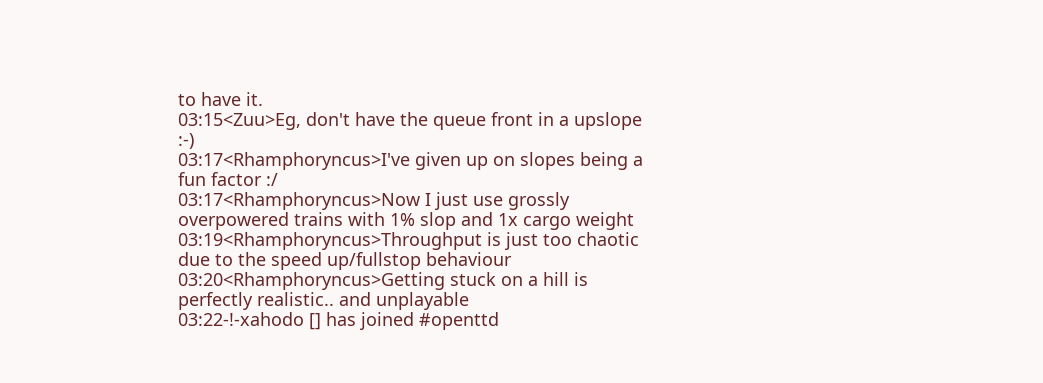to have it.
03:15<Zuu>Eg, don't have the queue front in a upslope :-)
03:17<Rhamphoryncus>I've given up on slopes being a fun factor :/
03:17<Rhamphoryncus>Now I just use grossly overpowered trains with 1% slop and 1x cargo weight
03:19<Rhamphoryncus>Throughput is just too chaotic due to the speed up/fullstop behaviour
03:20<Rhamphoryncus>Getting stuck on a hill is perfectly realistic.. and unplayable
03:22-!-xahodo [] has joined #openttd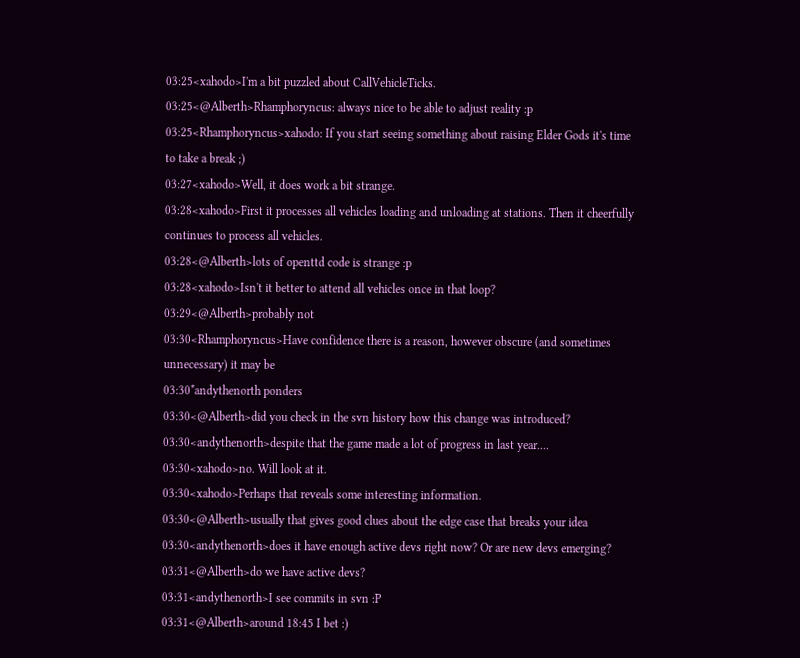03:25<xahodo>I'm a bit puzzled about CallVehicleTicks.
03:25<@Alberth>Rhamphoryncus: always nice to be able to adjust reality :p
03:25<Rhamphoryncus>xahodo: If you start seeing something about raising Elder Gods it's time to take a break ;)
03:27<xahodo>Well, it does work a bit strange.
03:28<xahodo>First it processes all vehicles loading and unloading at stations. Then it cheerfully continues to process all vehicles.
03:28<@Alberth>lots of openttd code is strange :p
03:28<xahodo>Isn't it better to attend all vehicles once in that loop?
03:29<@Alberth>probably not
03:30<Rhamphoryncus>Have confidence there is a reason, however obscure (and sometimes unnecessary) it may be
03:30*andythenorth ponders
03:30<@Alberth>did you check in the svn history how this change was introduced?
03:30<andythenorth>despite that the game made a lot of progress in last year....
03:30<xahodo>no. Will look at it.
03:30<xahodo>Perhaps that reveals some interesting information.
03:30<@Alberth>usually that gives good clues about the edge case that breaks your idea
03:30<andythenorth>does it have enough active devs right now? Or are new devs emerging?
03:31<@Alberth>do we have active devs?
03:31<andythenorth>I see commits in svn :P
03:31<@Alberth>around 18:45 I bet :)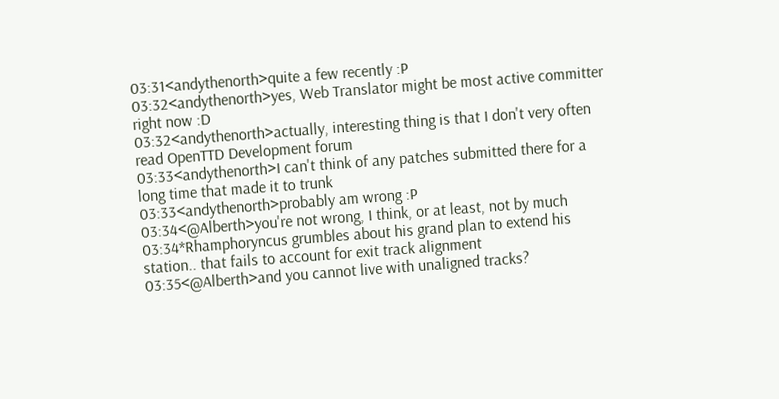03:31<andythenorth>quite a few recently :P
03:32<andythenorth>yes, Web Translator might be most active committer right now :D
03:32<andythenorth>actually, interesting thing is that I don't very often read OpenTTD Development forum
03:33<andythenorth>I can't think of any patches submitted there for a long time that made it to trunk
03:33<andythenorth>probably am wrong :P
03:34<@Alberth>you're not wrong, I think, or at least, not by much
03:34*Rhamphoryncus grumbles about his grand plan to extend his station.. that fails to account for exit track alignment
03:35<@Alberth>and you cannot live with unaligned tracks?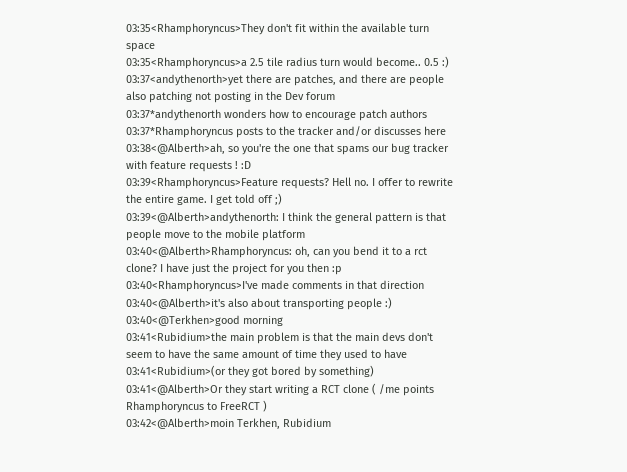03:35<Rhamphoryncus>They don't fit within the available turn space
03:35<Rhamphoryncus>a 2.5 tile radius turn would become.. 0.5 :)
03:37<andythenorth>yet there are patches, and there are people also patching not posting in the Dev forum
03:37*andythenorth wonders how to encourage patch authors
03:37*Rhamphoryncus posts to the tracker and/or discusses here
03:38<@Alberth>ah, so you're the one that spams our bug tracker with feature requests ! :D
03:39<Rhamphoryncus>Feature requests? Hell no. I offer to rewrite the entire game. I get told off ;)
03:39<@Alberth>andythenorth: I think the general pattern is that people move to the mobile platform
03:40<@Alberth>Rhamphoryncus: oh, can you bend it to a rct clone? I have just the project for you then :p
03:40<Rhamphoryncus>I've made comments in that direction
03:40<@Alberth>it's also about transporting people :)
03:40<@Terkhen>good morning
03:41<Rubidium>the main problem is that the main devs don't seem to have the same amount of time they used to have
03:41<Rubidium>(or they got bored by something)
03:41<@Alberth>Or they start writing a RCT clone ( /me points Rhamphoryncus to FreeRCT )
03:42<@Alberth>moin Terkhen, Rubidium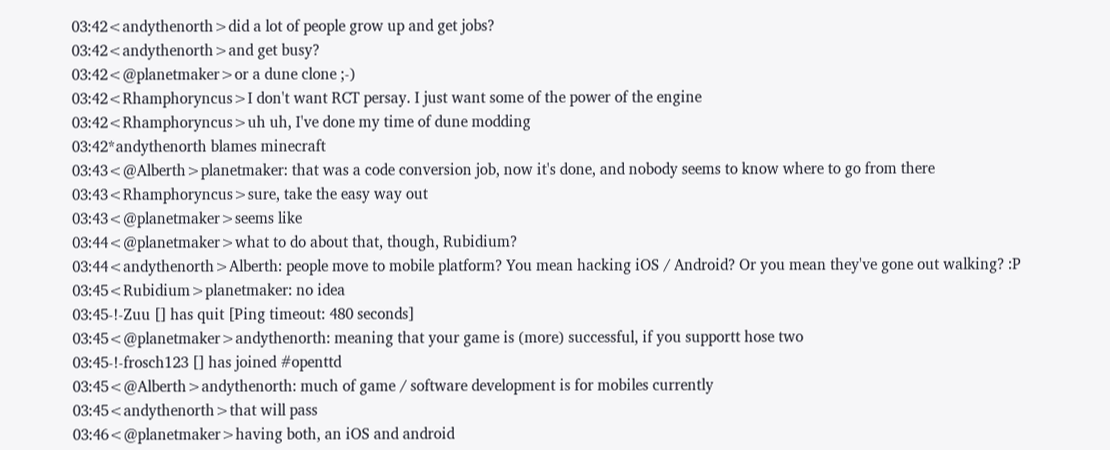03:42<andythenorth>did a lot of people grow up and get jobs?
03:42<andythenorth>and get busy?
03:42<@planetmaker>or a dune clone ;-)
03:42<Rhamphoryncus>I don't want RCT persay. I just want some of the power of the engine
03:42<Rhamphoryncus>uh uh, I've done my time of dune modding
03:42*andythenorth blames minecraft
03:43<@Alberth>planetmaker: that was a code conversion job, now it's done, and nobody seems to know where to go from there
03:43<Rhamphoryncus>sure, take the easy way out
03:43<@planetmaker>seems like
03:44<@planetmaker>what to do about that, though, Rubidium?
03:44<andythenorth>Alberth: people move to mobile platform? You mean hacking iOS / Android? Or you mean they've gone out walking? :P
03:45<Rubidium>planetmaker: no idea
03:45-!-Zuu [] has quit [Ping timeout: 480 seconds]
03:45<@planetmaker>andythenorth: meaning that your game is (more) successful, if you supportt hose two
03:45-!-frosch123 [] has joined #openttd
03:45<@Alberth>andythenorth: much of game / software development is for mobiles currently
03:45<andythenorth>that will pass
03:46<@planetmaker>having both, an iOS and android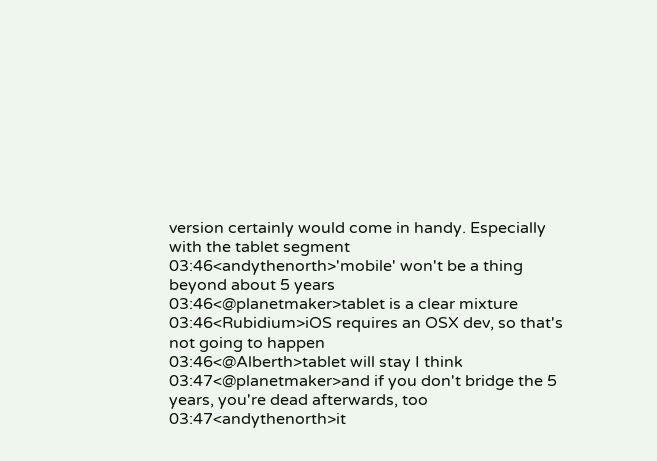version certainly would come in handy. Especially with the tablet segment
03:46<andythenorth>'mobile' won't be a thing beyond about 5 years
03:46<@planetmaker>tablet is a clear mixture
03:46<Rubidium>iOS requires an OSX dev, so that's not going to happen
03:46<@Alberth>tablet will stay I think
03:47<@planetmaker>and if you don't bridge the 5 years, you're dead afterwards, too
03:47<andythenorth>it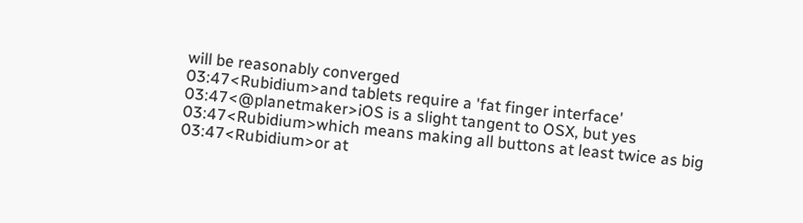will be reasonably converged
03:47<Rubidium>and tablets require a 'fat finger interface'
03:47<@planetmaker>iOS is a slight tangent to OSX, but yes
03:47<Rubidium>which means making all buttons at least twice as big
03:47<Rubidium>or at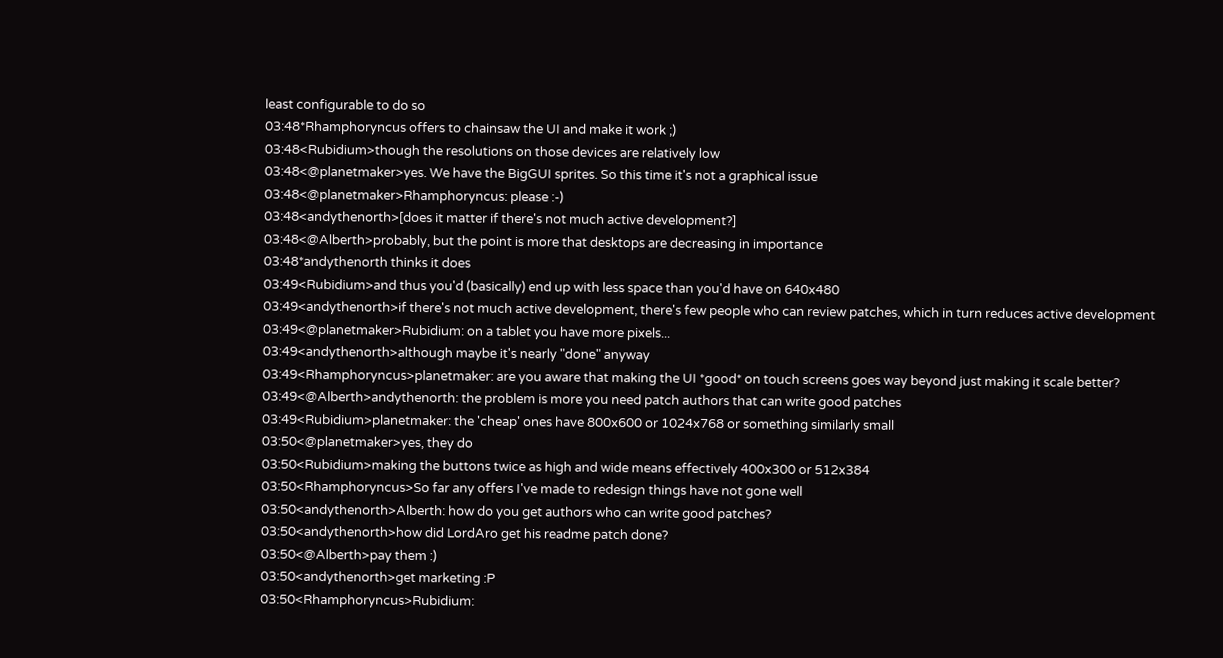least configurable to do so
03:48*Rhamphoryncus offers to chainsaw the UI and make it work ;)
03:48<Rubidium>though the resolutions on those devices are relatively low
03:48<@planetmaker>yes. We have the BigGUI sprites. So this time it's not a graphical issue
03:48<@planetmaker>Rhamphoryncus: please :-)
03:48<andythenorth>[does it matter if there's not much active development?]
03:48<@Alberth>probably, but the point is more that desktops are decreasing in importance
03:48*andythenorth thinks it does
03:49<Rubidium>and thus you'd (basically) end up with less space than you'd have on 640x480
03:49<andythenorth>if there's not much active development, there's few people who can review patches, which in turn reduces active development
03:49<@planetmaker>Rubidium: on a tablet you have more pixels...
03:49<andythenorth>although maybe it's nearly "done" anyway
03:49<Rhamphoryncus>planetmaker: are you aware that making the UI *good* on touch screens goes way beyond just making it scale better?
03:49<@Alberth>andythenorth: the problem is more you need patch authors that can write good patches
03:49<Rubidium>planetmaker: the 'cheap' ones have 800x600 or 1024x768 or something similarly small
03:50<@planetmaker>yes, they do
03:50<Rubidium>making the buttons twice as high and wide means effectively 400x300 or 512x384
03:50<Rhamphoryncus>So far any offers I've made to redesign things have not gone well
03:50<andythenorth>Alberth: how do you get authors who can write good patches?
03:50<andythenorth>how did LordAro get his readme patch done?
03:50<@Alberth>pay them :)
03:50<andythenorth>get marketing :P
03:50<Rhamphoryncus>Rubidium: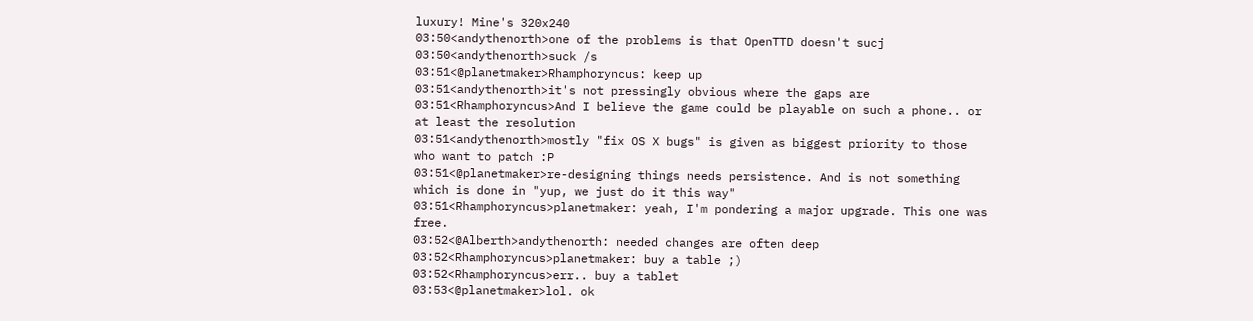luxury! Mine's 320x240
03:50<andythenorth>one of the problems is that OpenTTD doesn't sucj
03:50<andythenorth>suck /s
03:51<@planetmaker>Rhamphoryncus: keep up
03:51<andythenorth>it's not pressingly obvious where the gaps are
03:51<Rhamphoryncus>And I believe the game could be playable on such a phone.. or at least the resolution
03:51<andythenorth>mostly "fix OS X bugs" is given as biggest priority to those who want to patch :P
03:51<@planetmaker>re-designing things needs persistence. And is not something which is done in "yup, we just do it this way"
03:51<Rhamphoryncus>planetmaker: yeah, I'm pondering a major upgrade. This one was free.
03:52<@Alberth>andythenorth: needed changes are often deep
03:52<Rhamphoryncus>planetmaker: buy a table ;)
03:52<Rhamphoryncus>err.. buy a tablet
03:53<@planetmaker>lol. ok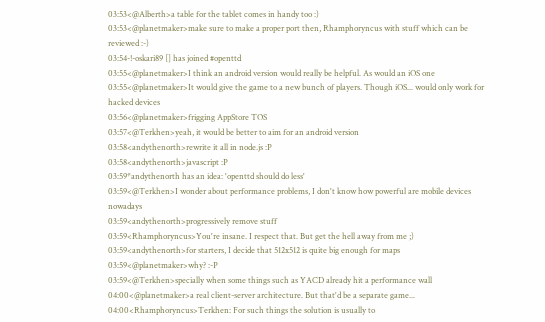03:53<@Alberth>a table for the tablet comes in handy too :)
03:53<@planetmaker>make sure to make a proper port then, Rhamphoryncus with stuff which can be reviewed :-)
03:54-!-oskari89 [] has joined #openttd
03:55<@planetmaker>I think an android version would really be helpful. As would an iOS one
03:55<@planetmaker>It would give the game to a new bunch of players. Though iOS... would only work for hacked devices
03:56<@planetmaker>frigging AppStore TOS
03:57<@Terkhen>yeah, it would be better to aim for an android version
03:58<andythenorth>rewrite it all in node.js :P
03:58<andythenorth>javascript :P
03:59*andythenorth has an idea: 'openttd should do less'
03:59<@Terkhen>I wonder about performance problems, I don't know how powerful are mobile devices nowadays
03:59<andythenorth>progressively remove stuff
03:59<Rhamphoryncus>You're insane. I respect that. But get the hell away from me ;)
03:59<andythenorth>for starters, I decide that 512x512 is quite big enough for maps
03:59<@planetmaker>why? :-P
03:59<@Terkhen>specially when some things such as YACD already hit a performance wall
04:00<@planetmaker>a real client-server architecture. But that'd be a separate game...
04:00<Rhamphoryncus>Terkhen: For such things the solution is usually to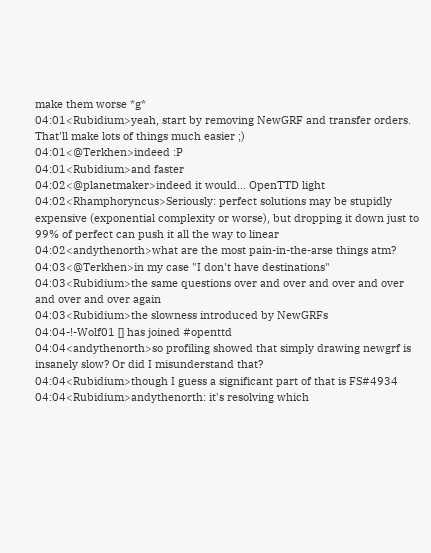make them worse *g*
04:01<Rubidium>yeah, start by removing NewGRF and transfer orders. That'll make lots of things much easier ;)
04:01<@Terkhen>indeed :P
04:01<Rubidium>and faster
04:02<@planetmaker>indeed it would... OpenTTD light
04:02<Rhamphoryncus>Seriously: perfect solutions may be stupidly expensive (exponential complexity or worse), but dropping it down just to 99% of perfect can push it all the way to linear
04:02<andythenorth>what are the most pain-in-the-arse things atm?
04:03<@Terkhen>in my case "I don't have destinations"
04:03<Rubidium>the same questions over and over and over and over and over and over again
04:03<Rubidium>the slowness introduced by NewGRFs
04:04-!-Wolf01 [] has joined #openttd
04:04<andythenorth>so profiling showed that simply drawing newgrf is insanely slow? Or did I misunderstand that?
04:04<Rubidium>though I guess a significant part of that is FS#4934
04:04<Rubidium>andythenorth: it's resolving which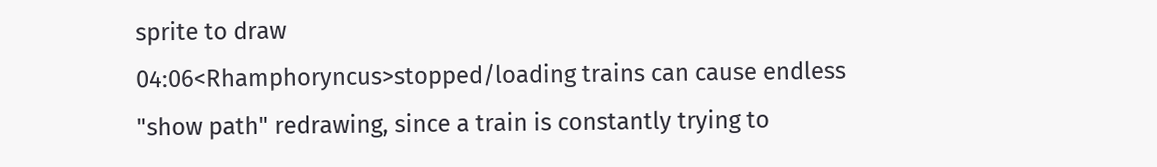sprite to draw
04:06<Rhamphoryncus>stopped/loading trains can cause endless "show path" redrawing, since a train is constantly trying to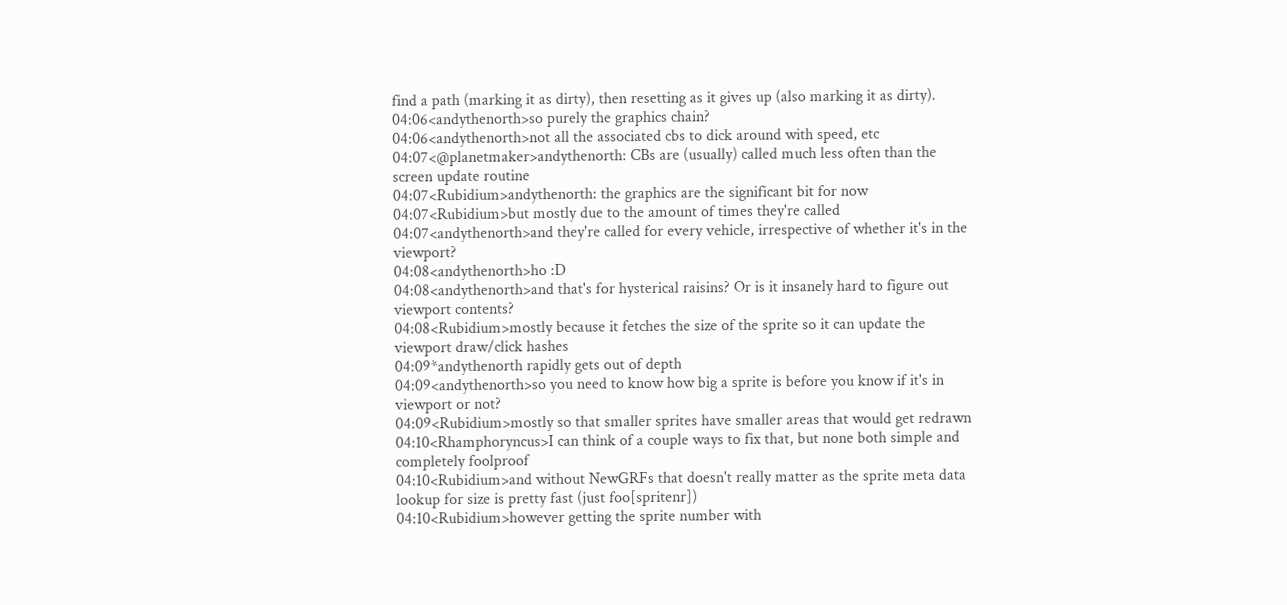find a path (marking it as dirty), then resetting as it gives up (also marking it as dirty).
04:06<andythenorth>so purely the graphics chain?
04:06<andythenorth>not all the associated cbs to dick around with speed, etc
04:07<@planetmaker>andythenorth: CBs are (usually) called much less often than the screen update routine
04:07<Rubidium>andythenorth: the graphics are the significant bit for now
04:07<Rubidium>but mostly due to the amount of times they're called
04:07<andythenorth>and they're called for every vehicle, irrespective of whether it's in the viewport?
04:08<andythenorth>ho :D
04:08<andythenorth>and that's for hysterical raisins? Or is it insanely hard to figure out viewport contents?
04:08<Rubidium>mostly because it fetches the size of the sprite so it can update the viewport draw/click hashes
04:09*andythenorth rapidly gets out of depth
04:09<andythenorth>so you need to know how big a sprite is before you know if it's in viewport or not?
04:09<Rubidium>mostly so that smaller sprites have smaller areas that would get redrawn
04:10<Rhamphoryncus>I can think of a couple ways to fix that, but none both simple and completely foolproof
04:10<Rubidium>and without NewGRFs that doesn't really matter as the sprite meta data lookup for size is pretty fast (just foo[spritenr])
04:10<Rubidium>however getting the sprite number with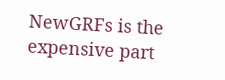NewGRFs is the expensive part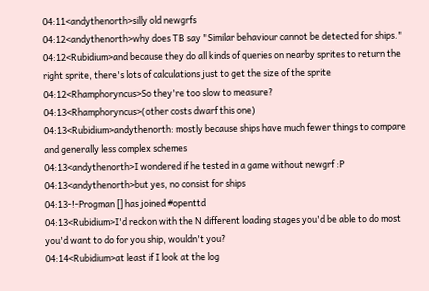04:11<andythenorth>silly old newgrfs
04:12<andythenorth>why does TB say "Similar behaviour cannot be detected for ships."
04:12<Rubidium>and because they do all kinds of queries on nearby sprites to return the right sprite, there's lots of calculations just to get the size of the sprite
04:12<Rhamphoryncus>So they're too slow to measure?
04:13<Rhamphoryncus>(other costs dwarf this one)
04:13<Rubidium>andythenorth: mostly because ships have much fewer things to compare and generally less complex schemes
04:13<andythenorth>I wondered if he tested in a game without newgrf :P
04:13<andythenorth>but yes, no consist for ships
04:13-!-Progman [] has joined #openttd
04:13<Rubidium>I'd reckon with the N different loading stages you'd be able to do most you'd want to do for you ship, wouldn't you?
04:14<Rubidium>at least if I look at the log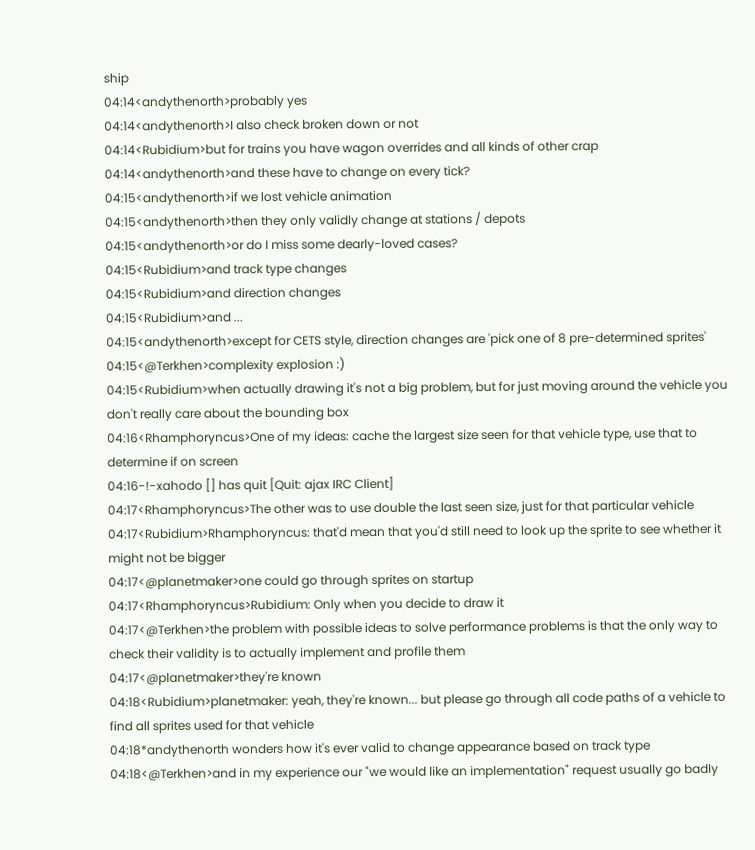ship
04:14<andythenorth>probably yes
04:14<andythenorth>I also check broken down or not
04:14<Rubidium>but for trains you have wagon overrides and all kinds of other crap
04:14<andythenorth>and these have to change on every tick?
04:15<andythenorth>if we lost vehicle animation
04:15<andythenorth>then they only validly change at stations / depots
04:15<andythenorth>or do I miss some dearly-loved cases?
04:15<Rubidium>and track type changes
04:15<Rubidium>and direction changes
04:15<Rubidium>and ...
04:15<andythenorth>except for CETS style, direction changes are 'pick one of 8 pre-determined sprites'
04:15<@Terkhen>complexity explosion :)
04:15<Rubidium>when actually drawing it's not a big problem, but for just moving around the vehicle you don't really care about the bounding box
04:16<Rhamphoryncus>One of my ideas: cache the largest size seen for that vehicle type, use that to determine if on screen
04:16-!-xahodo [] has quit [Quit: ajax IRC Client]
04:17<Rhamphoryncus>The other was to use double the last seen size, just for that particular vehicle
04:17<Rubidium>Rhamphoryncus: that'd mean that you'd still need to look up the sprite to see whether it might not be bigger
04:17<@planetmaker>one could go through sprites on startup
04:17<Rhamphoryncus>Rubidium: Only when you decide to draw it
04:17<@Terkhen>the problem with possible ideas to solve performance problems is that the only way to check their validity is to actually implement and profile them
04:17<@planetmaker>they're known
04:18<Rubidium>planetmaker: yeah, they're known... but please go through all code paths of a vehicle to find all sprites used for that vehicle
04:18*andythenorth wonders how it's ever valid to change appearance based on track type
04:18<@Terkhen>and in my experience our "we would like an implementation" request usually go badly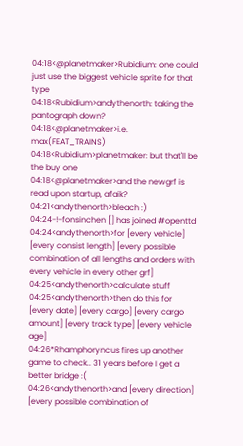04:18<@planetmaker>Rubidium: one could just use the biggest vehicle sprite for that type
04:18<Rubidium>andythenorth: taking the pantograph down?
04:18<@planetmaker>i.e. max(FEAT_TRAINS)
04:18<Rubidium>planetmaker: but that'll be the buy one
04:18<@planetmaker>and the newgrf is read upon startup, afaik?
04:21<andythenorth>bleach :)
04:24-!-fonsinchen [] has joined #openttd
04:24<andythenorth>for [every vehicle] [every consist length] [every possible combination of all lengths and orders with every vehicle in every other grf]
04:25<andythenorth>calculate stuff
04:25<andythenorth>then do this for [every date] [every cargo] [every cargo amount] [every track type] [every vehicle age]
04:26*Rhamphoryncus fires up another game to check.. 31 years before I get a better bridge :(
04:26<andythenorth>and [every direction] [every possible combination of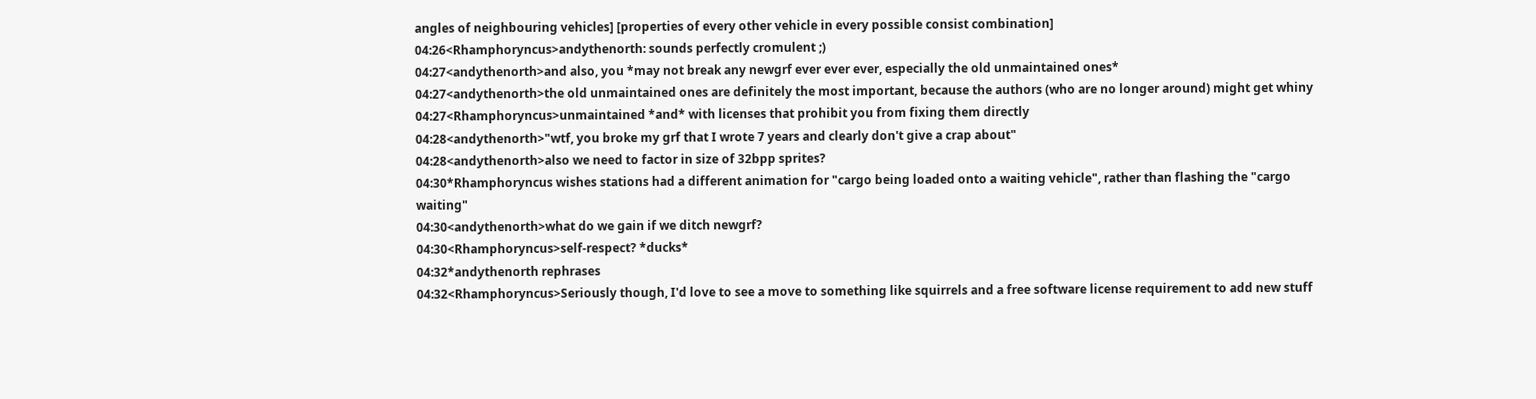angles of neighbouring vehicles] [properties of every other vehicle in every possible consist combination]
04:26<Rhamphoryncus>andythenorth: sounds perfectly cromulent ;)
04:27<andythenorth>and also, you *may not break any newgrf ever ever ever, especially the old unmaintained ones*
04:27<andythenorth>the old unmaintained ones are definitely the most important, because the authors (who are no longer around) might get whiny
04:27<Rhamphoryncus>unmaintained *and* with licenses that prohibit you from fixing them directly
04:28<andythenorth>"wtf, you broke my grf that I wrote 7 years and clearly don't give a crap about"
04:28<andythenorth>also we need to factor in size of 32bpp sprites?
04:30*Rhamphoryncus wishes stations had a different animation for "cargo being loaded onto a waiting vehicle", rather than flashing the "cargo waiting"
04:30<andythenorth>what do we gain if we ditch newgrf?
04:30<Rhamphoryncus>self-respect? *ducks*
04:32*andythenorth rephrases
04:32<Rhamphoryncus>Seriously though, I'd love to see a move to something like squirrels and a free software license requirement to add new stuff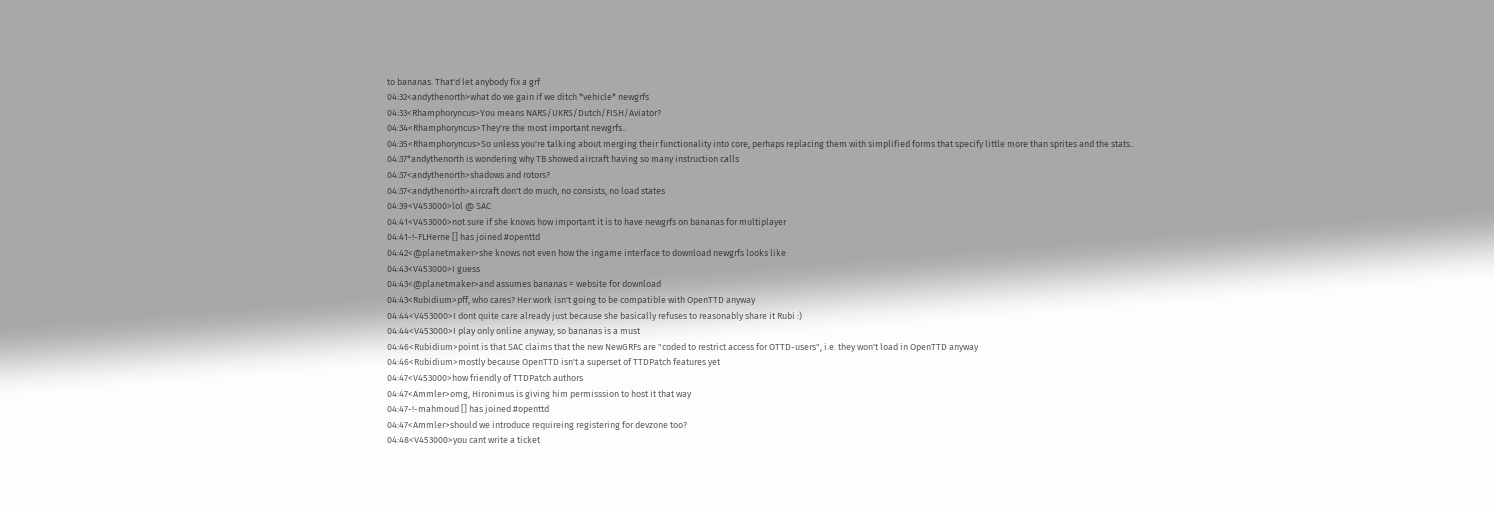to bananas. That'd let anybody fix a grf
04:32<andythenorth>what do we gain if we ditch *vehicle* newgrfs
04:33<Rhamphoryncus>You means NARS/UKRS/Dutch/FISH/Aviator?
04:34<Rhamphoryncus>They're the most important newgrfs..
04:35<Rhamphoryncus>So unless you're talking about merging their functionality into core, perhaps replacing them with simplified forms that specify little more than sprites and the stats..
04:37*andythenorth is wondering why TB showed aircraft having so many instruction calls
04:37<andythenorth>shadows and rotors?
04:37<andythenorth>aircraft don't do much, no consists, no load states
04:39<V453000>lol @ SAC
04:41<V453000>not sure if she knows how important it is to have newgrfs on bananas for multiplayer
04:41-!-FLHerne [] has joined #openttd
04:42<@planetmaker>she knows not even how the ingame interface to download newgrfs looks like
04:43<V453000>I guess
04:43<@planetmaker>and assumes bananas = website for download
04:43<Rubidium>pff, who cares? Her work isn't going to be compatible with OpenTTD anyway
04:44<V453000>I dont quite care already just because she basically refuses to reasonably share it Rubi :)
04:44<V453000>I play only online anyway, so bananas is a must
04:46<Rubidium>point is that SAC claims that the new NewGRFs are "coded to restrict access for OTTD-users", i.e. they won't load in OpenTTD anyway
04:46<Rubidium>mostly because OpenTTD isn't a superset of TTDPatch features yet
04:47<V453000>how friendly of TTDPatch authors
04:47<Ammler>omg, Hironimus is giving him permisssion to host it that way
04:47-!-mahmoud [] has joined #openttd
04:47<Ammler>should we introduce requireing registering for devzone too?
04:48<V453000>you cant write a ticket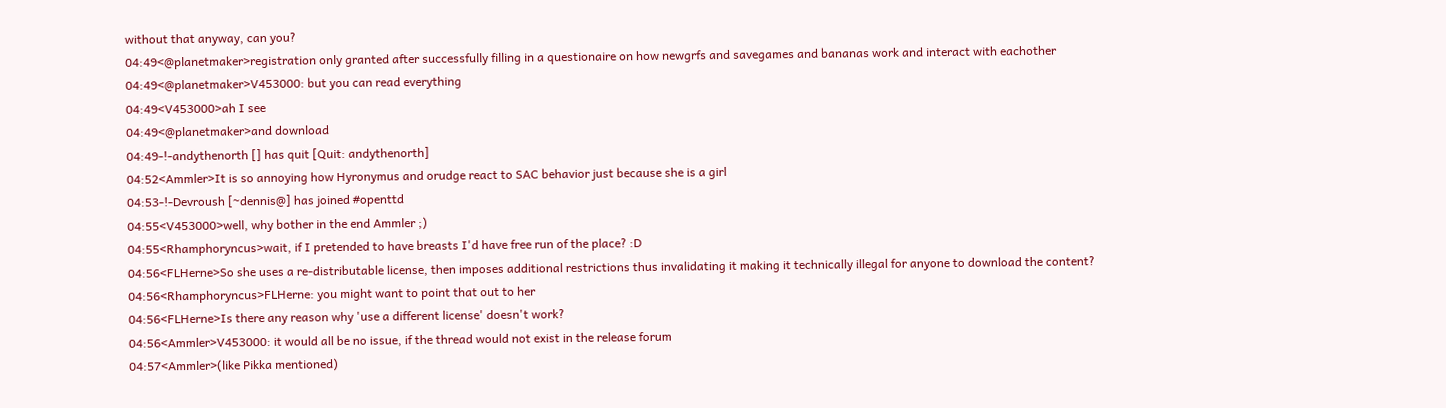without that anyway, can you?
04:49<@planetmaker>registration only granted after successfully filling in a questionaire on how newgrfs and savegames and bananas work and interact with eachother
04:49<@planetmaker>V453000: but you can read everything
04:49<V453000>ah I see
04:49<@planetmaker>and download
04:49-!-andythenorth [] has quit [Quit: andythenorth]
04:52<Ammler>It is so annoying how Hyronymus and orudge react to SAC behavior just because she is a girl
04:53-!-Devroush [~dennis@] has joined #openttd
04:55<V453000>well, why bother in the end Ammler ;)
04:55<Rhamphoryncus>wait, if I pretended to have breasts I'd have free run of the place? :D
04:56<FLHerne>So she uses a re-distributable license, then imposes additional restrictions thus invalidating it making it technically illegal for anyone to download the content?
04:56<Rhamphoryncus>FLHerne: you might want to point that out to her
04:56<FLHerne>Is there any reason why 'use a different license' doesn't work?
04:56<Ammler>V453000: it would all be no issue, if the thread would not exist in the release forum
04:57<Ammler>(like Pikka mentioned)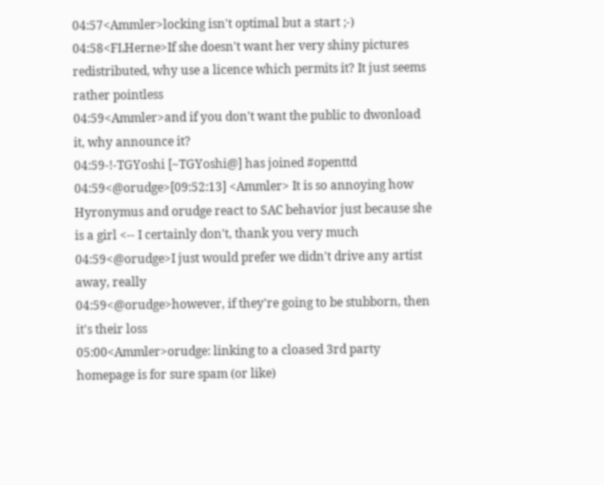04:57<Ammler>locking isn't optimal but a start ;-)
04:58<FLHerne>If she doesn't want her very shiny pictures redistributed, why use a licence which permits it? It just seems rather pointless
04:59<Ammler>and if you don't want the public to dwonload it, why announce it?
04:59-!-TGYoshi [~TGYoshi@] has joined #openttd
04:59<@orudge>[09:52:13] <Ammler> It is so annoying how Hyronymus and orudge react to SAC behavior just because she is a girl <-- I certainly don't, thank you very much
04:59<@orudge>I just would prefer we didn't drive any artist away, really
04:59<@orudge>however, if they're going to be stubborn, then it's their loss
05:00<Ammler>orudge: linking to a cloased 3rd party homepage is for sure spam (or like)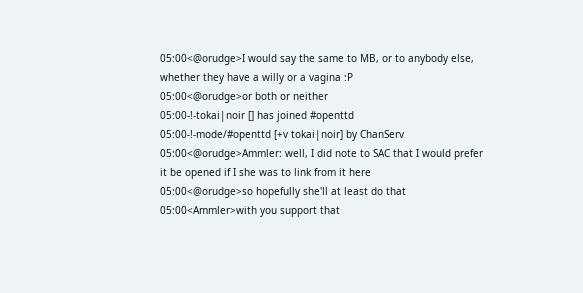05:00<@orudge>I would say the same to MB, or to anybody else, whether they have a willy or a vagina :P
05:00<@orudge>or both or neither
05:00-!-tokai|noir [] has joined #openttd
05:00-!-mode/#openttd [+v tokai|noir] by ChanServ
05:00<@orudge>Ammler: well, I did note to SAC that I would prefer it be opened if I she was to link from it here
05:00<@orudge>so hopefully she'll at least do that
05:00<Ammler>with you support that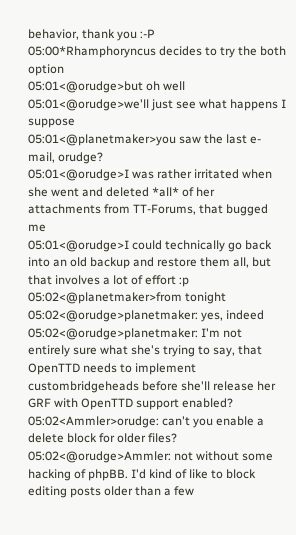behavior, thank you :-P
05:00*Rhamphoryncus decides to try the both option
05:01<@orudge>but oh well
05:01<@orudge>we'll just see what happens I suppose
05:01<@planetmaker>you saw the last e-mail, orudge?
05:01<@orudge>I was rather irritated when she went and deleted *all* of her attachments from TT-Forums, that bugged me
05:01<@orudge>I could technically go back into an old backup and restore them all, but that involves a lot of effort :p
05:02<@planetmaker>from tonight
05:02<@orudge>planetmaker: yes, indeed
05:02<@orudge>planetmaker: I'm not entirely sure what she's trying to say, that OpenTTD needs to implement custombridgeheads before she'll release her GRF with OpenTTD support enabled?
05:02<Ammler>orudge: can't you enable a delete block for older files?
05:02<@orudge>Ammler: not without some hacking of phpBB. I'd kind of like to block editing posts older than a few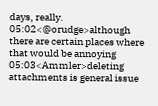days, really.
05:02<@orudge>although there are certain places where that would be annoying
05:03<Ammler>deleting attachments is general issue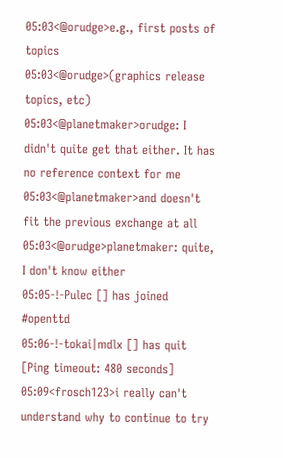05:03<@orudge>e.g., first posts of topics
05:03<@orudge>(graphics release topics, etc)
05:03<@planetmaker>orudge: I didn't quite get that either. It has no reference context for me
05:03<@planetmaker>and doesn't fit the previous exchange at all
05:03<@orudge>planetmaker: quite, I don't know either
05:05-!-Pulec [] has joined #openttd
05:06-!-tokai|mdlx [] has quit [Ping timeout: 480 seconds]
05:09<frosch123>i really can't understand why to continue to try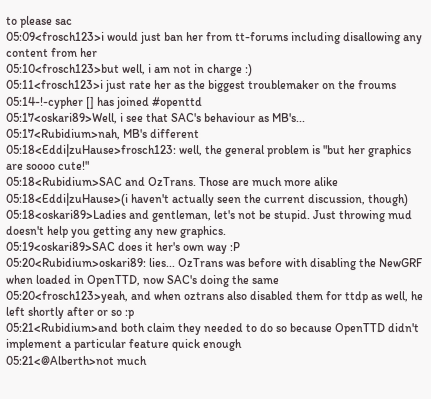to please sac
05:09<frosch123>i would just ban her from tt-forums including disallowing any content from her
05:10<frosch123>but well, i am not in charge :)
05:11<frosch123>i just rate her as the biggest troublemaker on the froums
05:14-!-cypher [] has joined #openttd
05:17<oskari89>Well, i see that SAC's behaviour as MB's...
05:17<Rubidium>nah, MB's different
05:18<Eddi|zuHause>frosch123: well, the general problem is "but her graphics are soooo cute!"
05:18<Rubidium>SAC and OzTrans. Those are much more alike
05:18<Eddi|zuHause>(i haven't actually seen the current discussion, though)
05:18<oskari89>Ladies and gentleman, let's not be stupid. Just throwing mud doesn't help you getting any new graphics.
05:19<oskari89>SAC does it her's own way :P
05:20<Rubidium>oskari89: lies... OzTrans was before with disabling the NewGRF when loaded in OpenTTD, now SAC's doing the same
05:20<frosch123>yeah, and when oztrans also disabled them for ttdp as well, he left shortly after or so :p
05:21<Rubidium>and both claim they needed to do so because OpenTTD didn't implement a particular feature quick enough
05:21<@Alberth>not much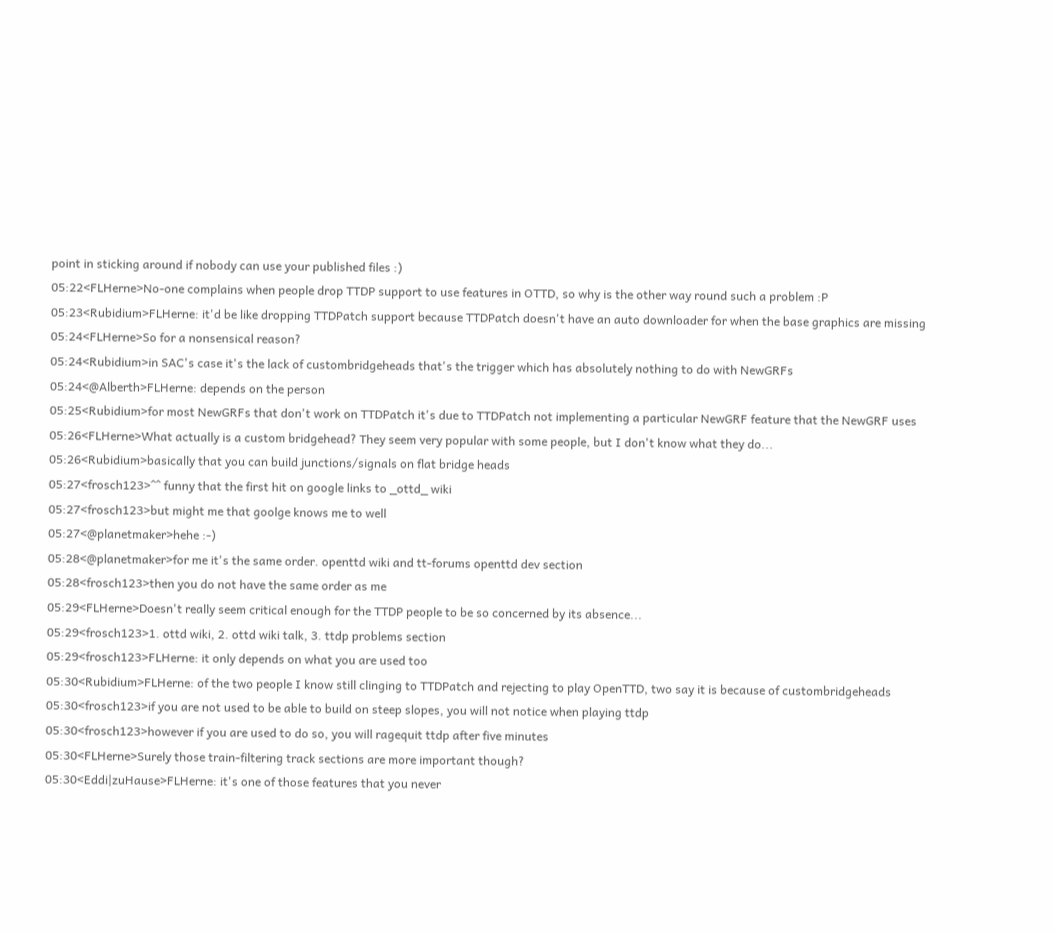point in sticking around if nobody can use your published files :)
05:22<FLHerne>No-one complains when people drop TTDP support to use features in OTTD, so why is the other way round such a problem :P
05:23<Rubidium>FLHerne: it'd be like dropping TTDPatch support because TTDPatch doesn't have an auto downloader for when the base graphics are missing
05:24<FLHerne>So for a nonsensical reason?
05:24<Rubidium>in SAC's case it's the lack of custombridgeheads that's the trigger which has absolutely nothing to do with NewGRFs
05:24<@Alberth>FLHerne: depends on the person
05:25<Rubidium>for most NewGRFs that don't work on TTDPatch it's due to TTDPatch not implementing a particular NewGRF feature that the NewGRF uses
05:26<FLHerne>What actually is a custom bridgehead? They seem very popular with some people, but I don't know what they do...
05:26<Rubidium>basically that you can build junctions/signals on flat bridge heads
05:27<frosch123>^^ funny that the first hit on google links to _ottd_ wiki
05:27<frosch123>but might me that goolge knows me to well
05:27<@planetmaker>hehe :-)
05:28<@planetmaker>for me it's the same order. openttd wiki and tt-forums openttd dev section
05:28<frosch123>then you do not have the same order as me
05:29<FLHerne>Doesn't really seem critical enough for the TTDP people to be so concerned by its absence...
05:29<frosch123>1. ottd wiki, 2. ottd wiki talk, 3. ttdp problems section
05:29<frosch123>FLHerne: it only depends on what you are used too
05:30<Rubidium>FLHerne: of the two people I know still clinging to TTDPatch and rejecting to play OpenTTD, two say it is because of custombridgeheads
05:30<frosch123>if you are not used to be able to build on steep slopes, you will not notice when playing ttdp
05:30<frosch123>however if you are used to do so, you will ragequit ttdp after five minutes
05:30<FLHerne>Surely those train-filtering track sections are more important though?
05:30<Eddi|zuHause>FLHerne: it's one of those features that you never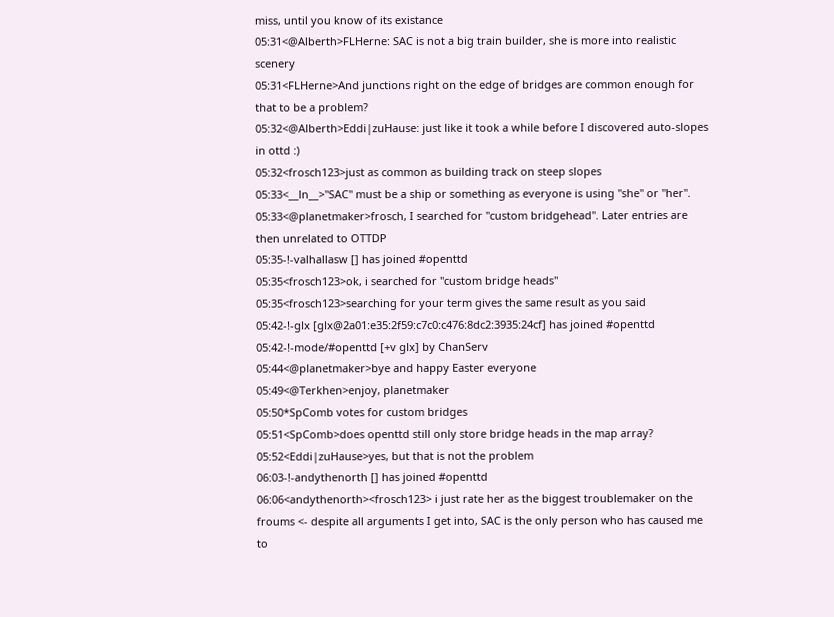miss, until you know of its existance
05:31<@Alberth>FLHerne: SAC is not a big train builder, she is more into realistic scenery
05:31<FLHerne>And junctions right on the edge of bridges are common enough for that to be a problem?
05:32<@Alberth>Eddi|zuHause: just like it took a while before I discovered auto-slopes in ottd :)
05:32<frosch123>just as common as building track on steep slopes
05:33<__ln__>"SAC" must be a ship or something as everyone is using "she" or "her".
05:33<@planetmaker>frosch, I searched for "custom bridgehead". Later entries are then unrelated to OTTDP
05:35-!-valhallasw [] has joined #openttd
05:35<frosch123>ok, i searched for "custom bridge heads"
05:35<frosch123>searching for your term gives the same result as you said
05:42-!-glx [glx@2a01:e35:2f59:c7c0:c476:8dc2:3935:24cf] has joined #openttd
05:42-!-mode/#openttd [+v glx] by ChanServ
05:44<@planetmaker>bye and happy Easter everyone
05:49<@Terkhen>enjoy, planetmaker
05:50*SpComb votes for custom bridges
05:51<SpComb>does openttd still only store bridge heads in the map array?
05:52<Eddi|zuHause>yes, but that is not the problem
06:03-!-andythenorth [] has joined #openttd
06:06<andythenorth><frosch123> i just rate her as the biggest troublemaker on the froums <- despite all arguments I get into, SAC is the only person who has caused me to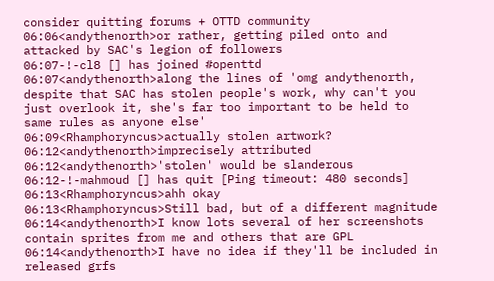consider quitting forums + OTTD community
06:06<andythenorth>or rather, getting piled onto and attacked by SAC's legion of followers
06:07-!-cl8 [] has joined #openttd
06:07<andythenorth>along the lines of 'omg andythenorth, despite that SAC has stolen people's work, why can't you just overlook it, she's far too important to be held to same rules as anyone else'
06:09<Rhamphoryncus>actually stolen artwork?
06:12<andythenorth>imprecisely attributed
06:12<andythenorth>'stolen' would be slanderous
06:12-!-mahmoud [] has quit [Ping timeout: 480 seconds]
06:13<Rhamphoryncus>ahh okay
06:13<Rhamphoryncus>Still bad, but of a different magnitude
06:14<andythenorth>I know lots several of her screenshots contain sprites from me and others that are GPL
06:14<andythenorth>I have no idea if they'll be included in released grfs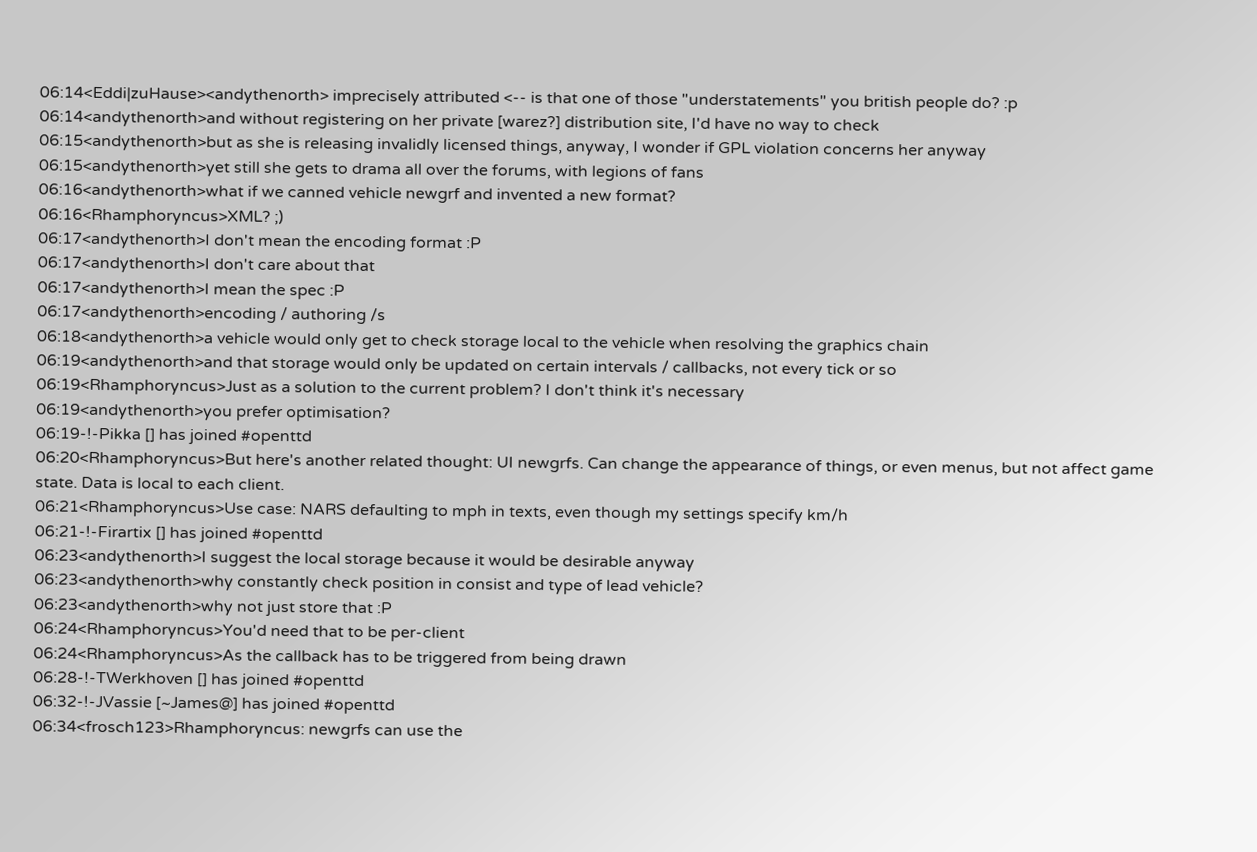06:14<Eddi|zuHause><andythenorth> imprecisely attributed <-- is that one of those "understatements" you british people do? :p
06:14<andythenorth>and without registering on her private [warez?] distribution site, I'd have no way to check
06:15<andythenorth>but as she is releasing invalidly licensed things, anyway, I wonder if GPL violation concerns her anyway
06:15<andythenorth>yet still she gets to drama all over the forums, with legions of fans
06:16<andythenorth>what if we canned vehicle newgrf and invented a new format?
06:16<Rhamphoryncus>XML? ;)
06:17<andythenorth>I don't mean the encoding format :P
06:17<andythenorth>I don't care about that
06:17<andythenorth>I mean the spec :P
06:17<andythenorth>encoding / authoring /s
06:18<andythenorth>a vehicle would only get to check storage local to the vehicle when resolving the graphics chain
06:19<andythenorth>and that storage would only be updated on certain intervals / callbacks, not every tick or so
06:19<Rhamphoryncus>Just as a solution to the current problem? I don't think it's necessary
06:19<andythenorth>you prefer optimisation?
06:19-!-Pikka [] has joined #openttd
06:20<Rhamphoryncus>But here's another related thought: UI newgrfs. Can change the appearance of things, or even menus, but not affect game state. Data is local to each client.
06:21<Rhamphoryncus>Use case: NARS defaulting to mph in texts, even though my settings specify km/h
06:21-!-Firartix [] has joined #openttd
06:23<andythenorth>I suggest the local storage because it would be desirable anyway
06:23<andythenorth>why constantly check position in consist and type of lead vehicle?
06:23<andythenorth>why not just store that :P
06:24<Rhamphoryncus>You'd need that to be per-client
06:24<Rhamphoryncus>As the callback has to be triggered from being drawn
06:28-!-TWerkhoven [] has joined #openttd
06:32-!-JVassie [~James@] has joined #openttd
06:34<frosch123>Rhamphoryncus: newgrfs can use the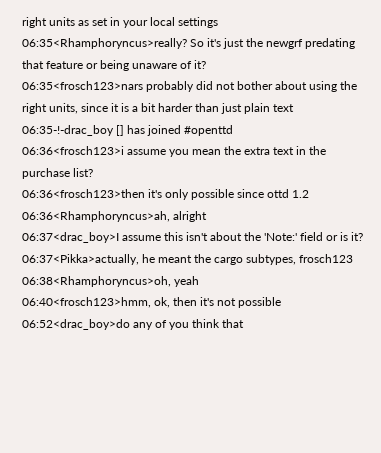right units as set in your local settings
06:35<Rhamphoryncus>really? So it's just the newgrf predating that feature or being unaware of it?
06:35<frosch123>nars probably did not bother about using the right units, since it is a bit harder than just plain text
06:35-!-drac_boy [] has joined #openttd
06:36<frosch123>i assume you mean the extra text in the purchase list?
06:36<frosch123>then it's only possible since ottd 1.2
06:36<Rhamphoryncus>ah, alright
06:37<drac_boy>I assume this isn't about the 'Note:' field or is it?
06:37<Pikka>actually, he meant the cargo subtypes, frosch123
06:38<Rhamphoryncus>oh, yeah
06:40<frosch123>hmm, ok, then it's not possible
06:52<drac_boy>do any of you think that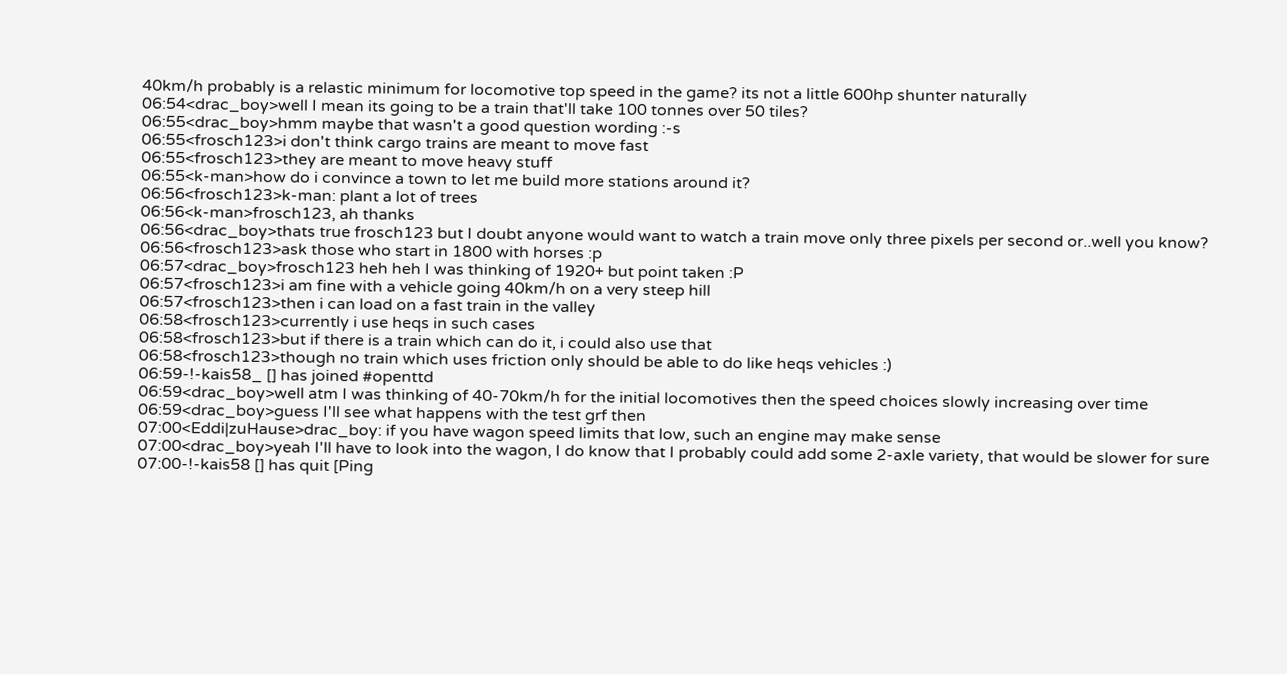40km/h probably is a relastic minimum for locomotive top speed in the game? its not a little 600hp shunter naturally
06:54<drac_boy>well I mean its going to be a train that'll take 100 tonnes over 50 tiles?
06:55<drac_boy>hmm maybe that wasn't a good question wording :-s
06:55<frosch123>i don't think cargo trains are meant to move fast
06:55<frosch123>they are meant to move heavy stuff
06:55<k-man>how do i convince a town to let me build more stations around it?
06:56<frosch123>k-man: plant a lot of trees
06:56<k-man>frosch123, ah thanks
06:56<drac_boy>thats true frosch123 but I doubt anyone would want to watch a train move only three pixels per second or..well you know?
06:56<frosch123>ask those who start in 1800 with horses :p
06:57<drac_boy>frosch123 heh heh I was thinking of 1920+ but point taken :P
06:57<frosch123>i am fine with a vehicle going 40km/h on a very steep hill
06:57<frosch123>then i can load on a fast train in the valley
06:58<frosch123>currently i use heqs in such cases
06:58<frosch123>but if there is a train which can do it, i could also use that
06:58<frosch123>though no train which uses friction only should be able to do like heqs vehicles :)
06:59-!-kais58_ [] has joined #openttd
06:59<drac_boy>well atm I was thinking of 40-70km/h for the initial locomotives then the speed choices slowly increasing over time
06:59<drac_boy>guess I'll see what happens with the test grf then
07:00<Eddi|zuHause>drac_boy: if you have wagon speed limits that low, such an engine may make sense
07:00<drac_boy>yeah I'll have to look into the wagon, I do know that I probably could add some 2-axle variety, that would be slower for sure
07:00-!-kais58 [] has quit [Ping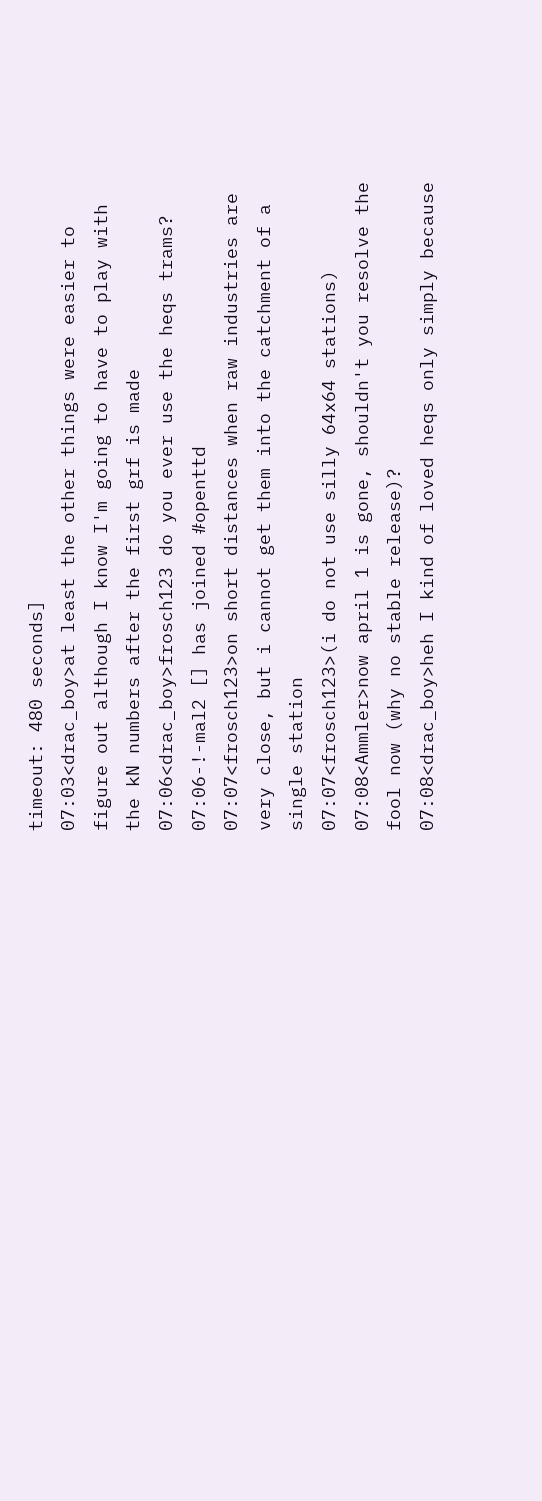timeout: 480 seconds]
07:03<drac_boy>at least the other things were easier to figure out although I know I'm going to have to play with the kN numbers after the first grf is made
07:06<drac_boy>frosch123 do you ever use the heqs trams?
07:06-!-mal2 [] has joined #openttd
07:07<frosch123>on short distances when raw industries are very close, but i cannot get them into the catchment of a single station
07:07<frosch123>(i do not use silly 64x64 stations)
07:08<Ammler>now april 1 is gone, shouldn't you resolve the fool now (why no stable release)?
07:08<drac_boy>heh I kind of loved heqs only simply because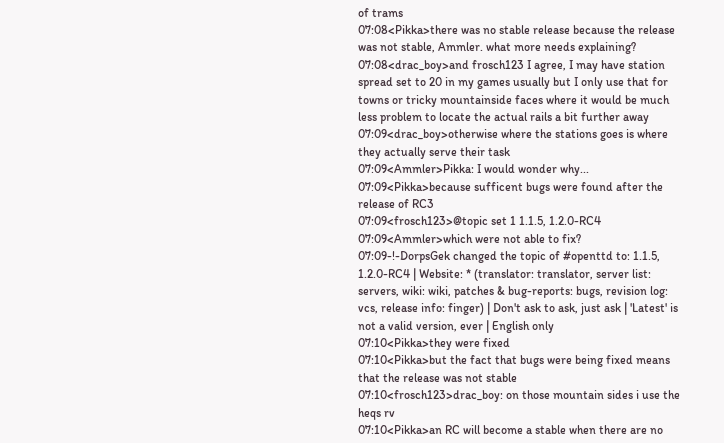of trams
07:08<Pikka>there was no stable release because the release was not stable, Ammler. what more needs explaining?
07:08<drac_boy>and frosch123 I agree, I may have station spread set to 20 in my games usually but I only use that for towns or tricky mountainside faces where it would be much less problem to locate the actual rails a bit further away
07:09<drac_boy>otherwise where the stations goes is where they actually serve their task
07:09<Ammler>Pikka: I would wonder why...
07:09<Pikka>because sufficent bugs were found after the release of RC3
07:09<frosch123>@topic set 1 1.1.5, 1.2.0-RC4
07:09<Ammler>which were not able to fix?
07:09-!-DorpsGek changed the topic of #openttd to: 1.1.5, 1.2.0-RC4 | Website: * (translator: translator, server list: servers, wiki: wiki, patches & bug-reports: bugs, revision log: vcs, release info: finger) | Don't ask to ask, just ask | 'Latest' is not a valid version, ever | English only
07:10<Pikka>they were fixed
07:10<Pikka>but the fact that bugs were being fixed means that the release was not stable
07:10<frosch123>drac_boy: on those mountain sides i use the heqs rv
07:10<Pikka>an RC will become a stable when there are no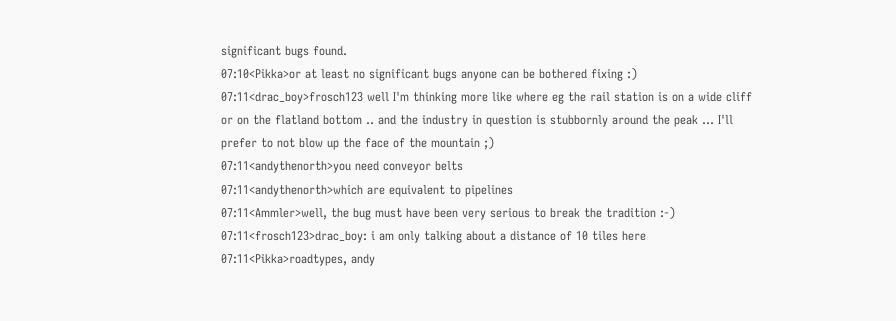significant bugs found.
07:10<Pikka>or at least no significant bugs anyone can be bothered fixing :)
07:11<drac_boy>frosch123 well I'm thinking more like where eg the rail station is on a wide cliff or on the flatland bottom .. and the industry in question is stubbornly around the peak ... I'll prefer to not blow up the face of the mountain ;)
07:11<andythenorth>you need conveyor belts
07:11<andythenorth>which are equivalent to pipelines
07:11<Ammler>well, the bug must have been very serious to break the tradition :-)
07:11<frosch123>drac_boy: i am only talking about a distance of 10 tiles here
07:11<Pikka>roadtypes, andy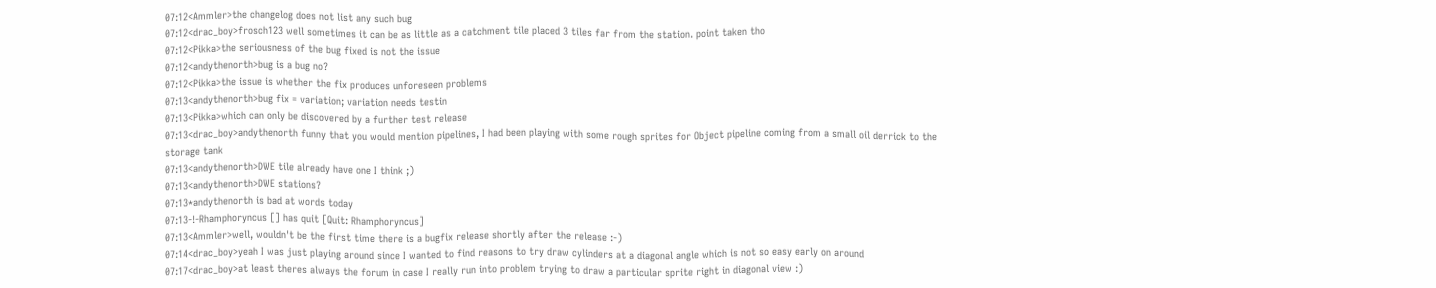07:12<Ammler>the changelog does not list any such bug
07:12<drac_boy>frosch123 well sometimes it can be as little as a catchment tile placed 3 tiles far from the station. point taken tho
07:12<Pikka>the seriousness of the bug fixed is not the issue
07:12<andythenorth>bug is a bug no?
07:12<Pikka>the issue is whether the fix produces unforeseen problems
07:13<andythenorth>bug fix = variation; variation needs testin
07:13<Pikka>which can only be discovered by a further test release
07:13<drac_boy>andythenorth funny that you would mention pipelines, I had been playing with some rough sprites for Object pipeline coming from a small oil derrick to the storage tank
07:13<andythenorth>DWE tile already have one I think ;)
07:13<andythenorth>DWE stations?
07:13*andythenorth is bad at words today
07:13-!-Rhamphoryncus [] has quit [Quit: Rhamphoryncus]
07:13<Ammler>well, wouldn't be the first time there is a bugfix release shortly after the release :-)
07:14<drac_boy>yeah I was just playing around since I wanted to find reasons to try draw cylinders at a diagonal angle which is not so easy early on around
07:17<drac_boy>at least theres always the forum in case I really run into problem trying to draw a particular sprite right in diagonal view :)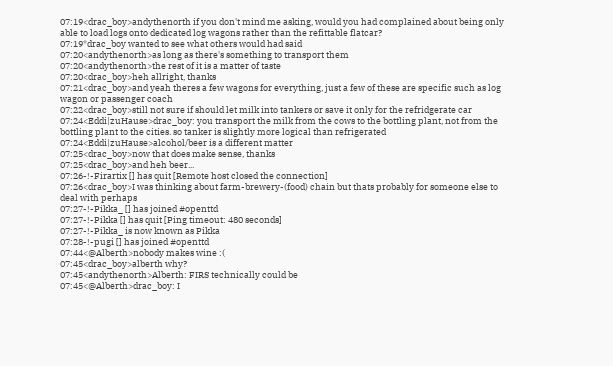07:19<drac_boy>andythenorth if you don't mind me asking, would you had complained about being only able to load logs onto dedicated log wagons rather than the refittable flatcar?
07:19*drac_boy wanted to see what others would had said
07:20<andythenorth>as long as there's something to transport them
07:20<andythenorth>the rest of it is a matter of taste
07:20<drac_boy>heh allright, thanks
07:21<drac_boy>and yeah theres a few wagons for everything, just a few of these are specific such as log wagon or passenger coach
07:22<drac_boy>still not sure if should let milk into tankers or save it only for the refridgerate car
07:24<Eddi|zuHause>drac_boy: you transport the milk from the cows to the bottling plant, not from the bottling plant to the cities. so tanker is slightly more logical than refrigerated
07:24<Eddi|zuHause>alcohol/beer is a different matter
07:25<drac_boy>now that does make sense, thanks
07:25<drac_boy>and heh beer...
07:26-!-Firartix [] has quit [Remote host closed the connection]
07:26<drac_boy>I was thinking about farm-brewery-(food) chain but thats probably for someone else to deal with perhaps
07:27-!-Pikka_ [] has joined #openttd
07:27-!-Pikka [] has quit [Ping timeout: 480 seconds]
07:27-!-Pikka_ is now known as Pikka
07:28-!-pugi [] has joined #openttd
07:44<@Alberth>nobody makes wine :(
07:45<drac_boy>alberth why?
07:45<andythenorth>Alberth: FIRS technically could be
07:45<@Alberth>drac_boy: I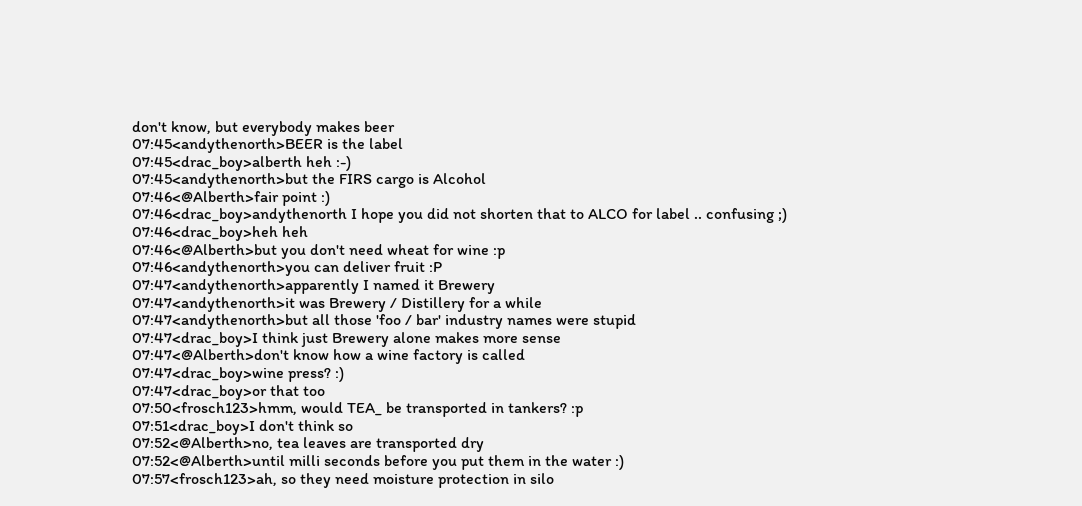don't know, but everybody makes beer
07:45<andythenorth>BEER is the label
07:45<drac_boy>alberth heh :-)
07:45<andythenorth>but the FIRS cargo is Alcohol
07:46<@Alberth>fair point :)
07:46<drac_boy>andythenorth I hope you did not shorten that to ALCO for label .. confusing ;)
07:46<drac_boy>heh heh
07:46<@Alberth>but you don't need wheat for wine :p
07:46<andythenorth>you can deliver fruit :P
07:47<andythenorth>apparently I named it Brewery
07:47<andythenorth>it was Brewery / Distillery for a while
07:47<andythenorth>but all those 'foo / bar' industry names were stupid
07:47<drac_boy>I think just Brewery alone makes more sense
07:47<@Alberth>don't know how a wine factory is called
07:47<drac_boy>wine press? :)
07:47<drac_boy>or that too
07:50<frosch123>hmm, would TEA_ be transported in tankers? :p
07:51<drac_boy>I don't think so
07:52<@Alberth>no, tea leaves are transported dry
07:52<@Alberth>until milli seconds before you put them in the water :)
07:57<frosch123>ah, so they need moisture protection in silo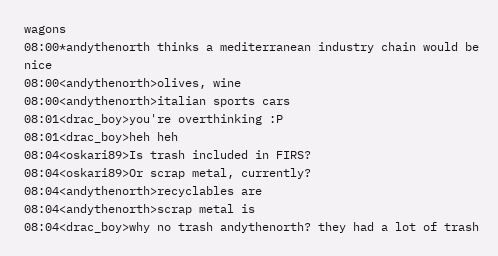wagons
08:00*andythenorth thinks a mediterranean industry chain would be nice
08:00<andythenorth>olives, wine
08:00<andythenorth>italian sports cars
08:01<drac_boy>you're overthinking :P
08:01<drac_boy>heh heh
08:04<oskari89>Is trash included in FIRS?
08:04<oskari89>Or scrap metal, currently?
08:04<andythenorth>recyclables are
08:04<andythenorth>scrap metal is
08:04<drac_boy>why no trash andythenorth? they had a lot of trash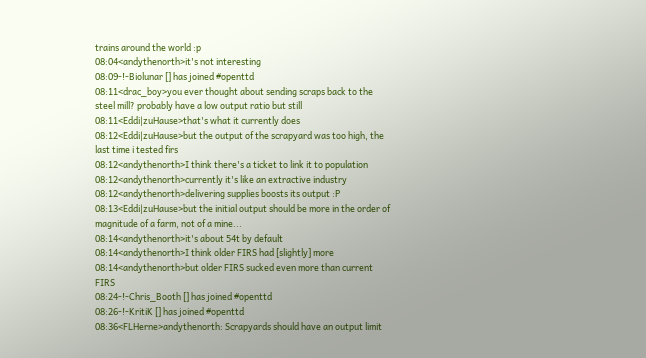trains around the world :p
08:04<andythenorth>it's not interesting
08:09-!-Biolunar [] has joined #openttd
08:11<drac_boy>you ever thought about sending scraps back to the steel mill? probably have a low output ratio but still
08:11<Eddi|zuHause>that's what it currently does
08:12<Eddi|zuHause>but the output of the scrapyard was too high, the last time i tested firs
08:12<andythenorth>I think there's a ticket to link it to population
08:12<andythenorth>currently it's like an extractive industry
08:12<andythenorth>delivering supplies boosts its output :P
08:13<Eddi|zuHause>but the initial output should be more in the order of magnitude of a farm, not of a mine...
08:14<andythenorth>it's about 54t by default
08:14<andythenorth>I think older FIRS had [slightly] more
08:14<andythenorth>but older FIRS sucked even more than current FIRS
08:24-!-Chris_Booth [] has joined #openttd
08:26-!-KritiK [] has joined #openttd
08:36<FLHerne>andythenorth: Scrapyards should have an output limit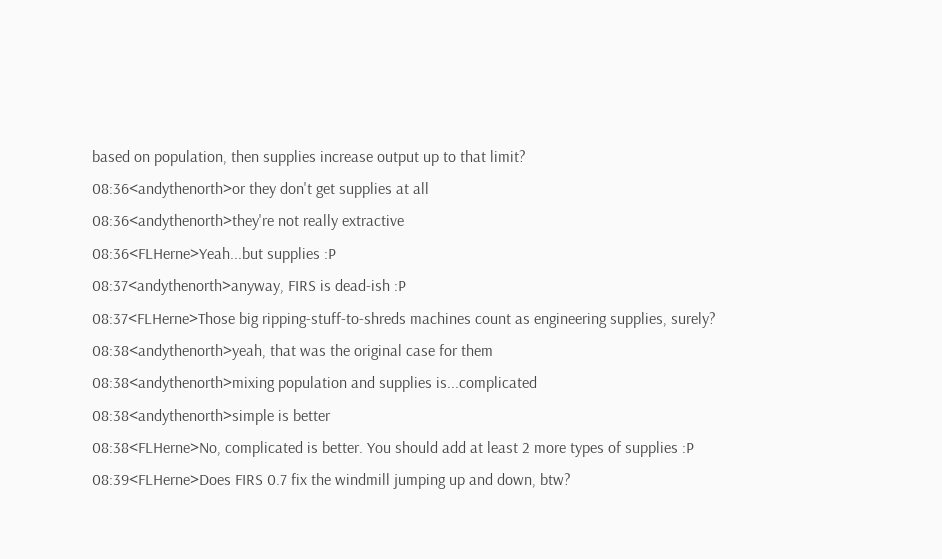based on population, then supplies increase output up to that limit?
08:36<andythenorth>or they don't get supplies at all
08:36<andythenorth>they're not really extractive
08:36<FLHerne>Yeah...but supplies :P
08:37<andythenorth>anyway, FIRS is dead-ish :P
08:37<FLHerne>Those big ripping-stuff-to-shreds machines count as engineering supplies, surely?
08:38<andythenorth>yeah, that was the original case for them
08:38<andythenorth>mixing population and supplies is...complicated
08:38<andythenorth>simple is better
08:38<FLHerne>No, complicated is better. You should add at least 2 more types of supplies :P
08:39<FLHerne>Does FIRS 0.7 fix the windmill jumping up and down, btw?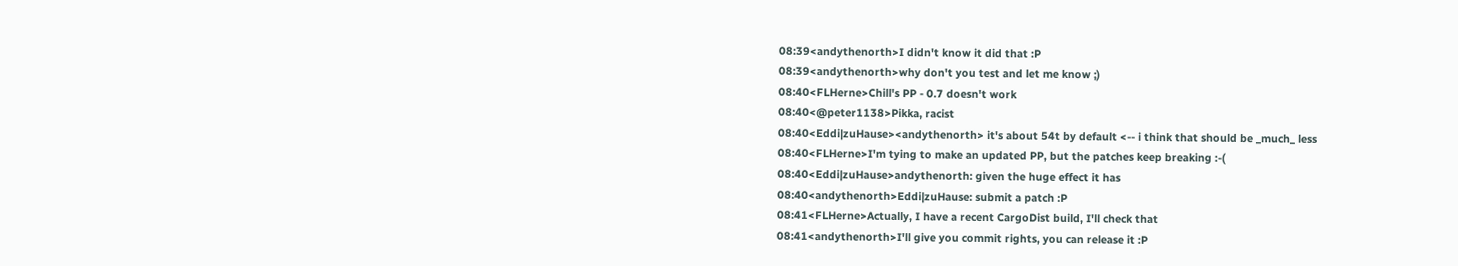08:39<andythenorth>I didn't know it did that :P
08:39<andythenorth>why don't you test and let me know ;)
08:40<FLHerne>Chill's PP - 0.7 doesn't work
08:40<@peter1138>Pikka, racist
08:40<Eddi|zuHause><andythenorth> it's about 54t by default <-- i think that should be _much_ less
08:40<FLHerne>I'm tying to make an updated PP, but the patches keep breaking :-(
08:40<Eddi|zuHause>andythenorth: given the huge effect it has
08:40<andythenorth>Eddi|zuHause: submit a patch :P
08:41<FLHerne>Actually, I have a recent CargoDist build, I'll check that
08:41<andythenorth>I'll give you commit rights, you can release it :P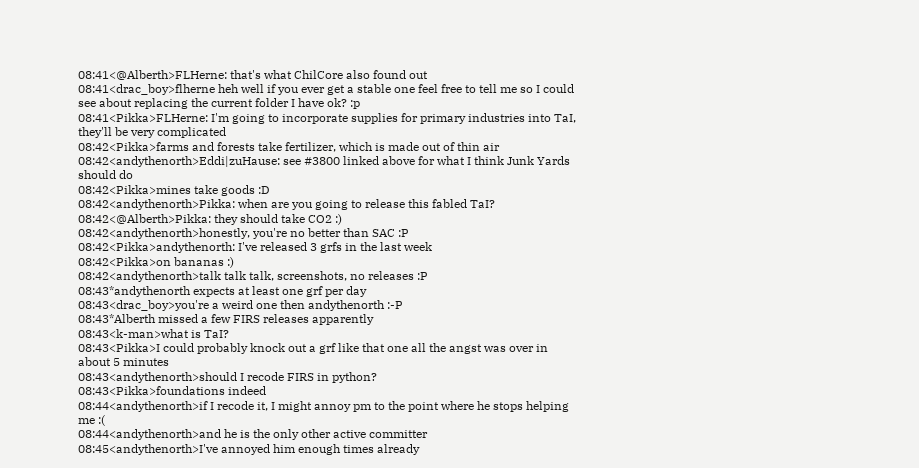08:41<@Alberth>FLHerne: that's what ChilCore also found out
08:41<drac_boy>flherne heh well if you ever get a stable one feel free to tell me so I could see about replacing the current folder I have ok? :p
08:41<Pikka>FLHerne: I'm going to incorporate supplies for primary industries into TaI, they'll be very complicated
08:42<Pikka>farms and forests take fertilizer, which is made out of thin air
08:42<andythenorth>Eddi|zuHause: see #3800 linked above for what I think Junk Yards should do
08:42<Pikka>mines take goods :D
08:42<andythenorth>Pikka: when are you going to release this fabled TaI?
08:42<@Alberth>Pikka: they should take CO2 :)
08:42<andythenorth>honestly, you're no better than SAC :P
08:42<Pikka>andythenorth: I've released 3 grfs in the last week
08:42<Pikka>on bananas :)
08:42<andythenorth>talk talk talk, screenshots, no releases :P
08:43*andythenorth expects at least one grf per day
08:43<drac_boy>you're a weird one then andythenorth :-P
08:43*Alberth missed a few FIRS releases apparently
08:43<k-man>what is TaI?
08:43<Pikka>I could probably knock out a grf like that one all the angst was over in about 5 minutes
08:43<andythenorth>should I recode FIRS in python?
08:43<Pikka>foundations indeed
08:44<andythenorth>if I recode it, I might annoy pm to the point where he stops helping me :(
08:44<andythenorth>and he is the only other active committer
08:45<andythenorth>I've annoyed him enough times already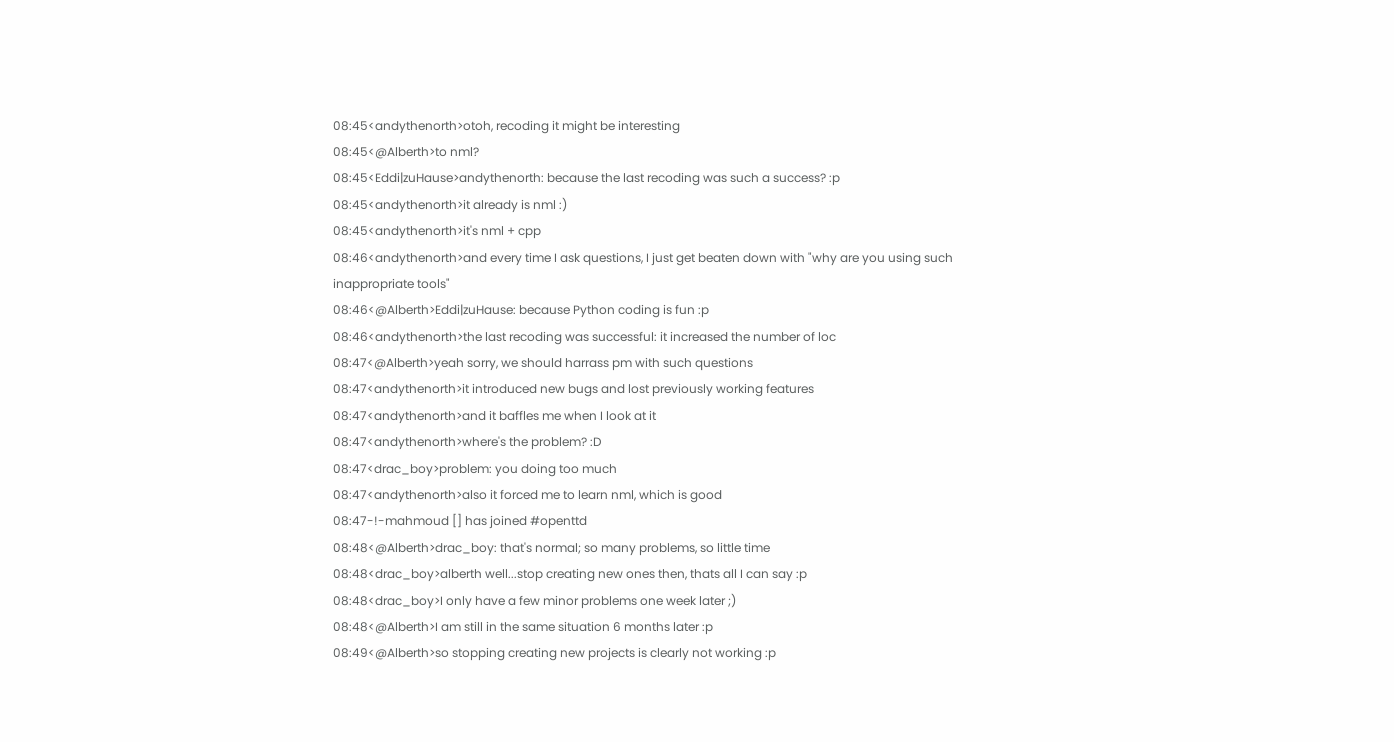08:45<andythenorth>otoh, recoding it might be interesting
08:45<@Alberth>to nml?
08:45<Eddi|zuHause>andythenorth: because the last recoding was such a success? :p
08:45<andythenorth>it already is nml :)
08:45<andythenorth>it's nml + cpp
08:46<andythenorth>and every time I ask questions, I just get beaten down with "why are you using such inappropriate tools"
08:46<@Alberth>Eddi|zuHause: because Python coding is fun :p
08:46<andythenorth>the last recoding was successful: it increased the number of loc
08:47<@Alberth>yeah sorry, we should harrass pm with such questions
08:47<andythenorth>it introduced new bugs and lost previously working features
08:47<andythenorth>and it baffles me when I look at it
08:47<andythenorth>where's the problem? :D
08:47<drac_boy>problem: you doing too much
08:47<andythenorth>also it forced me to learn nml, which is good
08:47-!-mahmoud [] has joined #openttd
08:48<@Alberth>drac_boy: that's normal; so many problems, so little time
08:48<drac_boy>alberth well...stop creating new ones then, thats all I can say :p
08:48<drac_boy>I only have a few minor problems one week later ;)
08:48<@Alberth>I am still in the same situation 6 months later :p
08:49<@Alberth>so stopping creating new projects is clearly not working :p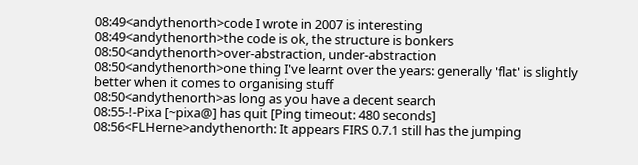08:49<andythenorth>code I wrote in 2007 is interesting
08:49<andythenorth>the code is ok, the structure is bonkers
08:50<andythenorth>over-abstraction, under-abstraction
08:50<andythenorth>one thing I've learnt over the years: generally 'flat' is slightly better when it comes to organising stuff
08:50<andythenorth>as long as you have a decent search
08:55-!-Pixa [~pixa@] has quit [Ping timeout: 480 seconds]
08:56<FLHerne>andythenorth: It appears FIRS 0.7.1 still has the jumping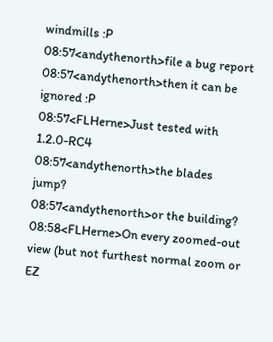windmills :P
08:57<andythenorth>file a bug report
08:57<andythenorth>then it can be ignored :P
08:57<FLHerne>Just tested with 1.2.0-RC4
08:57<andythenorth>the blades jump?
08:57<andythenorth>or the building?
08:58<FLHerne>On every zoomed-out view (but not furthest normal zoom or EZ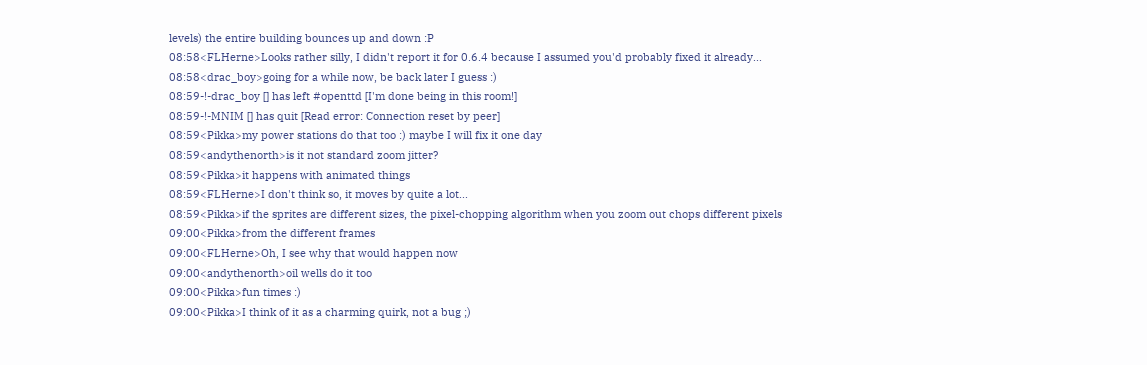levels) the entire building bounces up and down :P
08:58<FLHerne>Looks rather silly, I didn't report it for 0.6.4 because I assumed you'd probably fixed it already...
08:58<drac_boy>going for a while now, be back later I guess :)
08:59-!-drac_boy [] has left #openttd [I'm done being in this room!]
08:59-!-MNIM [] has quit [Read error: Connection reset by peer]
08:59<Pikka>my power stations do that too :) maybe I will fix it one day
08:59<andythenorth>is it not standard zoom jitter?
08:59<Pikka>it happens with animated things
08:59<FLHerne>I don't think so, it moves by quite a lot...
08:59<Pikka>if the sprites are different sizes, the pixel-chopping algorithm when you zoom out chops different pixels
09:00<Pikka>from the different frames
09:00<FLHerne>Oh, I see why that would happen now
09:00<andythenorth>oil wells do it too
09:00<Pikka>fun times :)
09:00<Pikka>I think of it as a charming quirk, not a bug ;)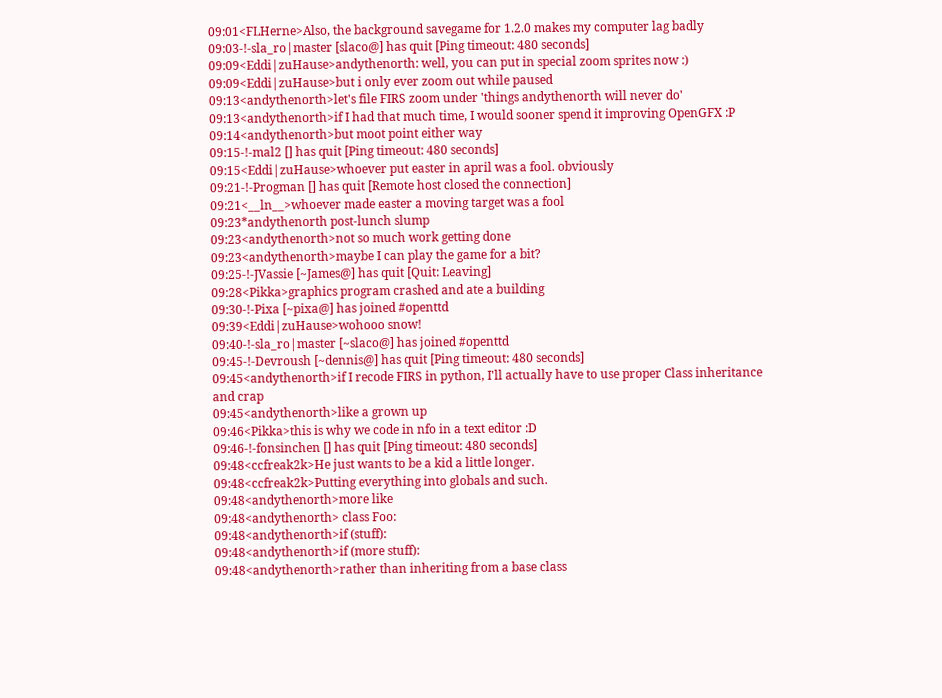09:01<FLHerne>Also, the background savegame for 1.2.0 makes my computer lag badly
09:03-!-sla_ro|master [slaco@] has quit [Ping timeout: 480 seconds]
09:09<Eddi|zuHause>andythenorth: well, you can put in special zoom sprites now :)
09:09<Eddi|zuHause>but i only ever zoom out while paused
09:13<andythenorth>let's file FIRS zoom under 'things andythenorth will never do'
09:13<andythenorth>if I had that much time, I would sooner spend it improving OpenGFX :P
09:14<andythenorth>but moot point either way
09:15-!-mal2 [] has quit [Ping timeout: 480 seconds]
09:15<Eddi|zuHause>whoever put easter in april was a fool. obviously
09:21-!-Progman [] has quit [Remote host closed the connection]
09:21<__ln__>whoever made easter a moving target was a fool
09:23*andythenorth post-lunch slump
09:23<andythenorth>not so much work getting done
09:23<andythenorth>maybe I can play the game for a bit?
09:25-!-JVassie [~James@] has quit [Quit: Leaving]
09:28<Pikka>graphics program crashed and ate a building
09:30-!-Pixa [~pixa@] has joined #openttd
09:39<Eddi|zuHause>wohooo snow!
09:40-!-sla_ro|master [~slaco@] has joined #openttd
09:45-!-Devroush [~dennis@] has quit [Ping timeout: 480 seconds]
09:45<andythenorth>if I recode FIRS in python, I'll actually have to use proper Class inheritance and crap
09:45<andythenorth>like a grown up
09:46<Pikka>this is why we code in nfo in a text editor :D
09:46-!-fonsinchen [] has quit [Ping timeout: 480 seconds]
09:48<ccfreak2k>He just wants to be a kid a little longer.
09:48<ccfreak2k>Putting everything into globals and such.
09:48<andythenorth>more like
09:48<andythenorth> class Foo:
09:48<andythenorth>if (stuff):
09:48<andythenorth>if (more stuff):
09:48<andythenorth>rather than inheriting from a base class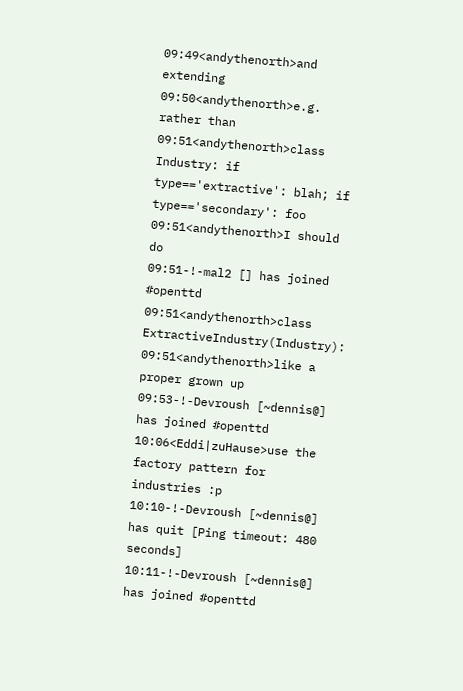09:49<andythenorth>and extending
09:50<andythenorth>e.g. rather than
09:51<andythenorth>class Industry: if type=='extractive': blah; if type=='secondary': foo
09:51<andythenorth>I should do
09:51-!-mal2 [] has joined #openttd
09:51<andythenorth>class ExtractiveIndustry(Industry):
09:51<andythenorth>like a proper grown up
09:53-!-Devroush [~dennis@] has joined #openttd
10:06<Eddi|zuHause>use the factory pattern for industries :p
10:10-!-Devroush [~dennis@] has quit [Ping timeout: 480 seconds]
10:11-!-Devroush [~dennis@] has joined #openttd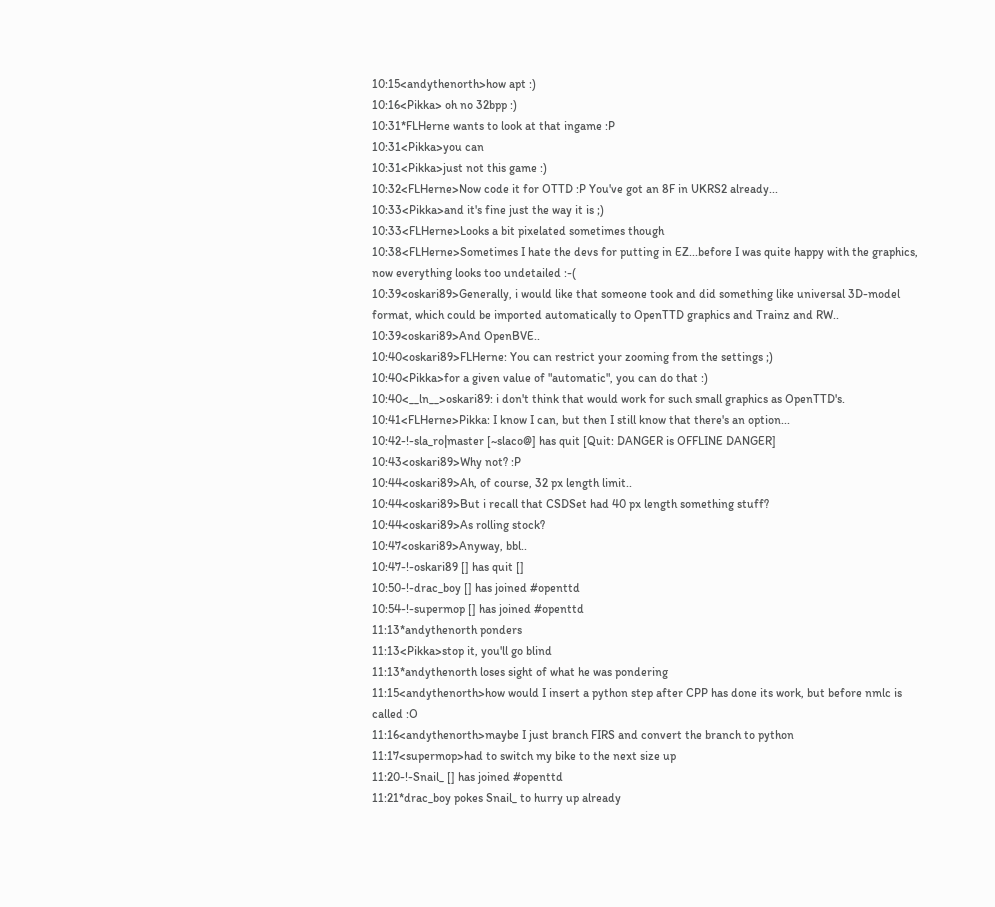10:15<andythenorth>how apt :)
10:16<Pikka> oh no 32bpp :)
10:31*FLHerne wants to look at that ingame :P
10:31<Pikka>you can
10:31<Pikka>just not this game :)
10:32<FLHerne>Now code it for OTTD :P You've got an 8F in UKRS2 already...
10:33<Pikka>and it's fine just the way it is ;)
10:33<FLHerne>Looks a bit pixelated sometimes though
10:38<FLHerne>Sometimes I hate the devs for putting in EZ...before I was quite happy with the graphics, now everything looks too undetailed :-(
10:39<oskari89>Generally, i would like that someone took and did something like universal 3D-model format, which could be imported automatically to OpenTTD graphics and Trainz and RW..
10:39<oskari89>And OpenBVE..
10:40<oskari89>FLHerne: You can restrict your zooming from the settings ;)
10:40<Pikka>for a given value of "automatic", you can do that :)
10:40<__ln__>oskari89: i don't think that would work for such small graphics as OpenTTD's.
10:41<FLHerne>Pikka: I know I can, but then I still know that there's an option...
10:42-!-sla_ro|master [~slaco@] has quit [Quit: DANGER is OFFLINE DANGER]
10:43<oskari89>Why not? :P
10:44<oskari89>Ah, of course, 32 px length limit..
10:44<oskari89>But i recall that CSDSet had 40 px length something stuff?
10:44<oskari89>As rolling stock?
10:47<oskari89>Anyway, bbl..
10:47-!-oskari89 [] has quit []
10:50-!-drac_boy [] has joined #openttd
10:54-!-supermop [] has joined #openttd
11:13*andythenorth ponders
11:13<Pikka>stop it, you'll go blind
11:13*andythenorth loses sight of what he was pondering
11:15<andythenorth>how would I insert a python step after CPP has done its work, but before nmlc is called :O
11:16<andythenorth>maybe I just branch FIRS and convert the branch to python
11:17<supermop>had to switch my bike to the next size up
11:20-!-Snail_ [] has joined #openttd
11:21*drac_boy pokes Snail_ to hurry up already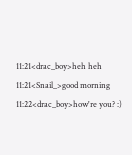11:21<drac_boy>heh heh
11:21<Snail_>good morning
11:22<drac_boy>how're you? :)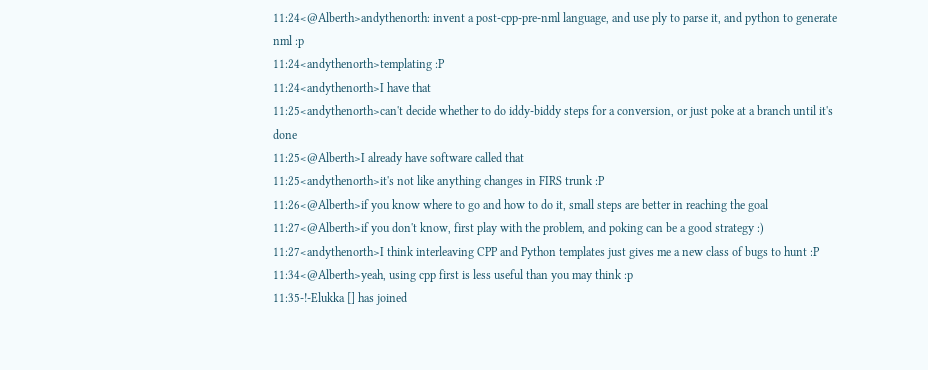11:24<@Alberth>andythenorth: invent a post-cpp-pre-nml language, and use ply to parse it, and python to generate nml :p
11:24<andythenorth>templating :P
11:24<andythenorth>I have that
11:25<andythenorth>can't decide whether to do iddy-biddy steps for a conversion, or just poke at a branch until it's done
11:25<@Alberth>I already have software called that
11:25<andythenorth>it's not like anything changes in FIRS trunk :P
11:26<@Alberth>if you know where to go and how to do it, small steps are better in reaching the goal
11:27<@Alberth>if you don't know, first play with the problem, and poking can be a good strategy :)
11:27<andythenorth>I think interleaving CPP and Python templates just gives me a new class of bugs to hunt :P
11:34<@Alberth>yeah, using cpp first is less useful than you may think :p
11:35-!-Elukka [] has joined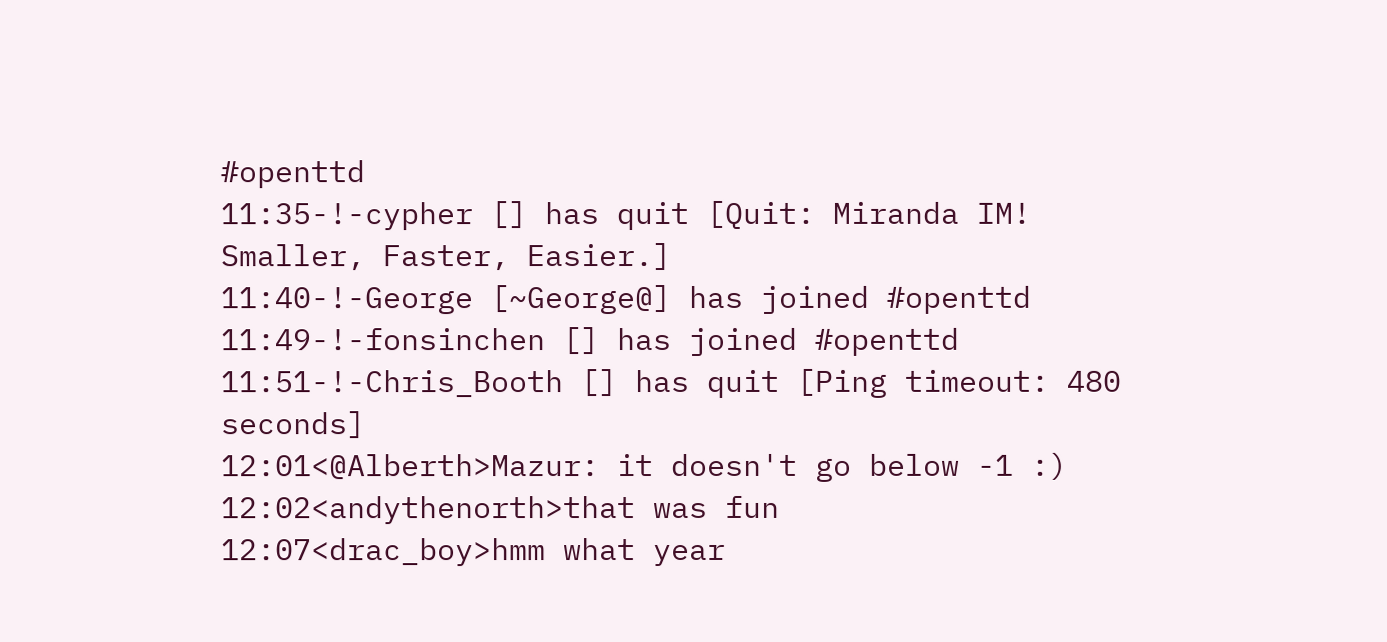#openttd
11:35-!-cypher [] has quit [Quit: Miranda IM! Smaller, Faster, Easier.]
11:40-!-George [~George@] has joined #openttd
11:49-!-fonsinchen [] has joined #openttd
11:51-!-Chris_Booth [] has quit [Ping timeout: 480 seconds]
12:01<@Alberth>Mazur: it doesn't go below -1 :)
12:02<andythenorth>that was fun
12:07<drac_boy>hmm what year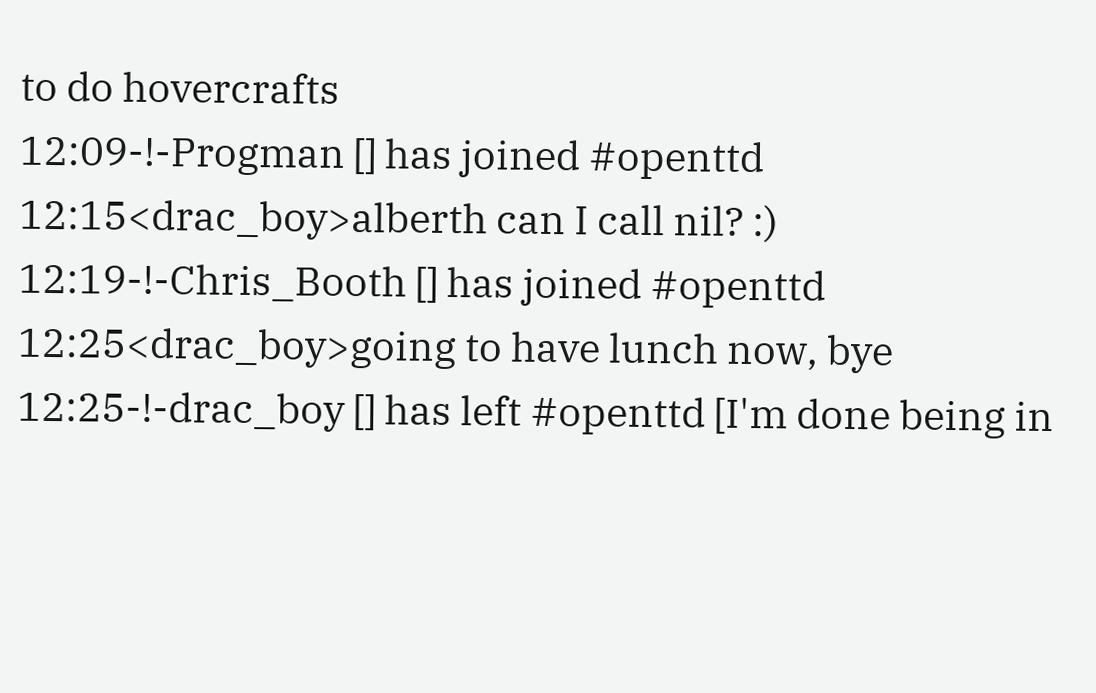to do hovercrafts
12:09-!-Progman [] has joined #openttd
12:15<drac_boy>alberth can I call nil? :)
12:19-!-Chris_Booth [] has joined #openttd
12:25<drac_boy>going to have lunch now, bye
12:25-!-drac_boy [] has left #openttd [I'm done being in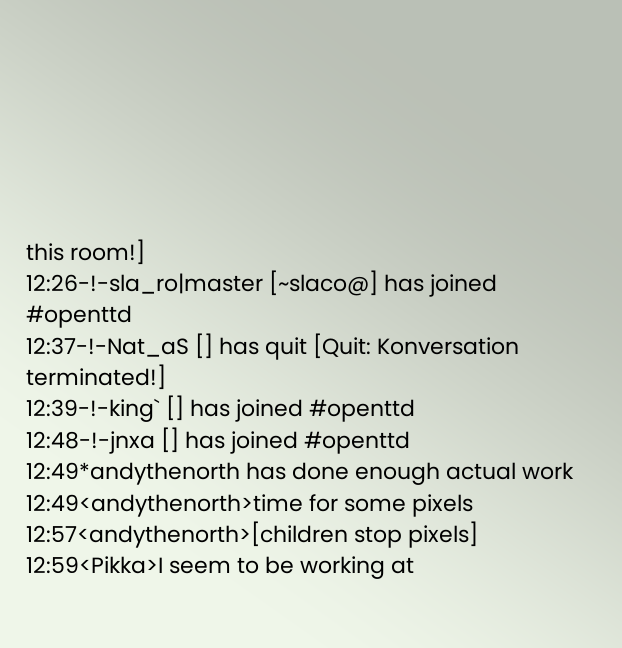this room!]
12:26-!-sla_ro|master [~slaco@] has joined #openttd
12:37-!-Nat_aS [] has quit [Quit: Konversation terminated!]
12:39-!-king` [] has joined #openttd
12:48-!-jnxa [] has joined #openttd
12:49*andythenorth has done enough actual work
12:49<andythenorth>time for some pixels
12:57<andythenorth>[children stop pixels]
12:59<Pikka>I seem to be working at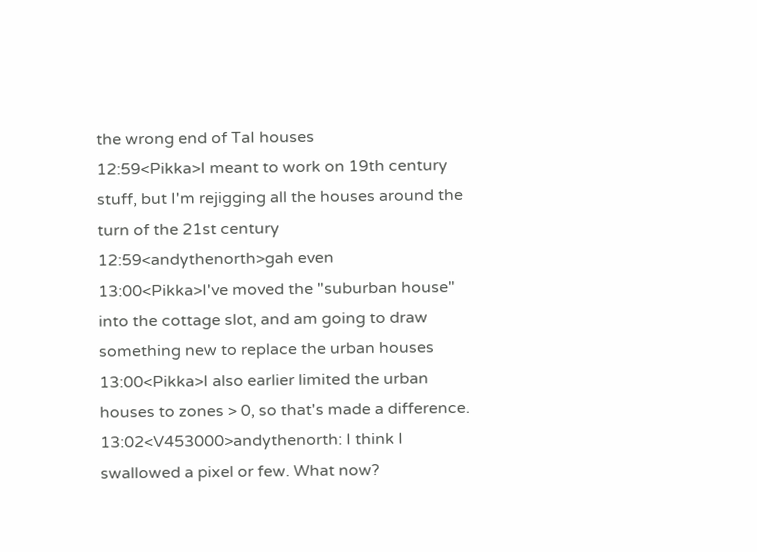the wrong end of TaI houses
12:59<Pikka>I meant to work on 19th century stuff, but I'm rejigging all the houses around the turn of the 21st century
12:59<andythenorth>gah even
13:00<Pikka>I've moved the "suburban house" into the cottage slot, and am going to draw something new to replace the urban houses
13:00<Pikka>I also earlier limited the urban houses to zones > 0, so that's made a difference.
13:02<V453000>andythenorth: I think I swallowed a pixel or few. What now?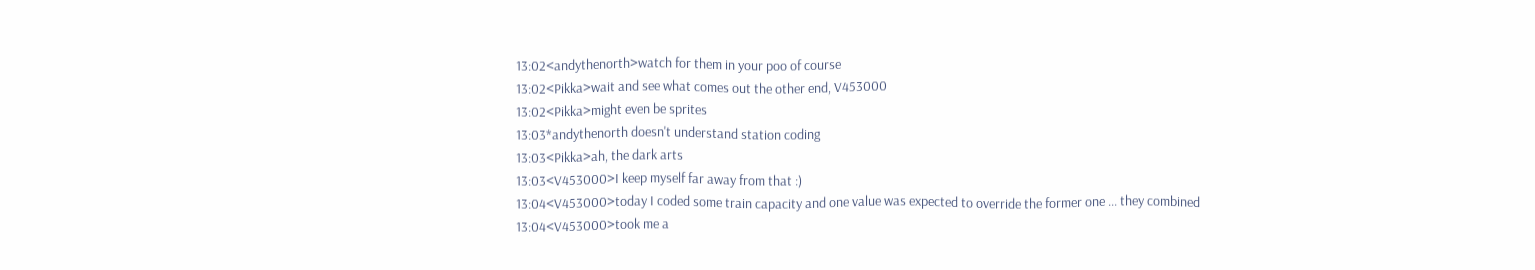13:02<andythenorth>watch for them in your poo of course
13:02<Pikka>wait and see what comes out the other end, V453000
13:02<Pikka>might even be sprites
13:03*andythenorth doesn't understand station coding
13:03<Pikka>ah, the dark arts
13:03<V453000>I keep myself far away from that :)
13:04<V453000>today I coded some train capacity and one value was expected to override the former one ... they combined
13:04<V453000>took me a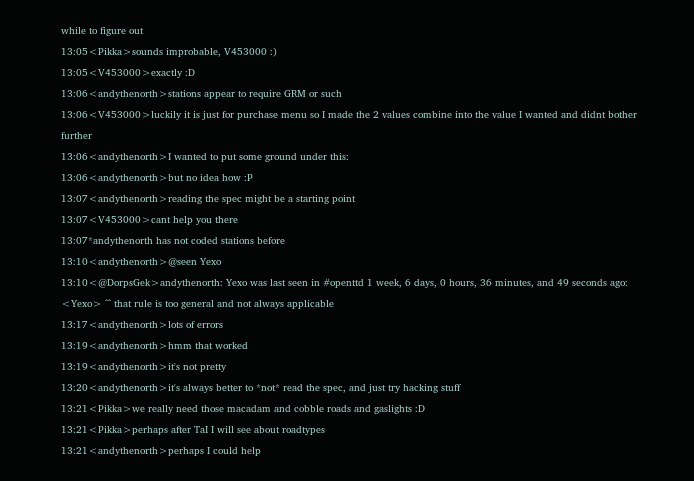while to figure out
13:05<Pikka>sounds improbable, V453000 :)
13:05<V453000>exactly :D
13:06<andythenorth>stations appear to require GRM or such
13:06<V453000>luckily it is just for purchase menu so I made the 2 values combine into the value I wanted and didnt bother further
13:06<andythenorth>I wanted to put some ground under this:
13:06<andythenorth>but no idea how :P
13:07<andythenorth>reading the spec might be a starting point
13:07<V453000>cant help you there
13:07*andythenorth has not coded stations before
13:10<andythenorth>@seen Yexo
13:10<@DorpsGek>andythenorth: Yexo was last seen in #openttd 1 week, 6 days, 0 hours, 36 minutes, and 49 seconds ago: <Yexo> ^^ that rule is too general and not always applicable
13:17<andythenorth>lots of errors
13:19<andythenorth>hmm that worked
13:19<andythenorth>it's not pretty
13:20<andythenorth>it's always better to *not* read the spec, and just try hacking stuff
13:21<Pikka>we really need those macadam and cobble roads and gaslights :D
13:21<Pikka>perhaps after TaI I will see about roadtypes
13:21<andythenorth>perhaps I could help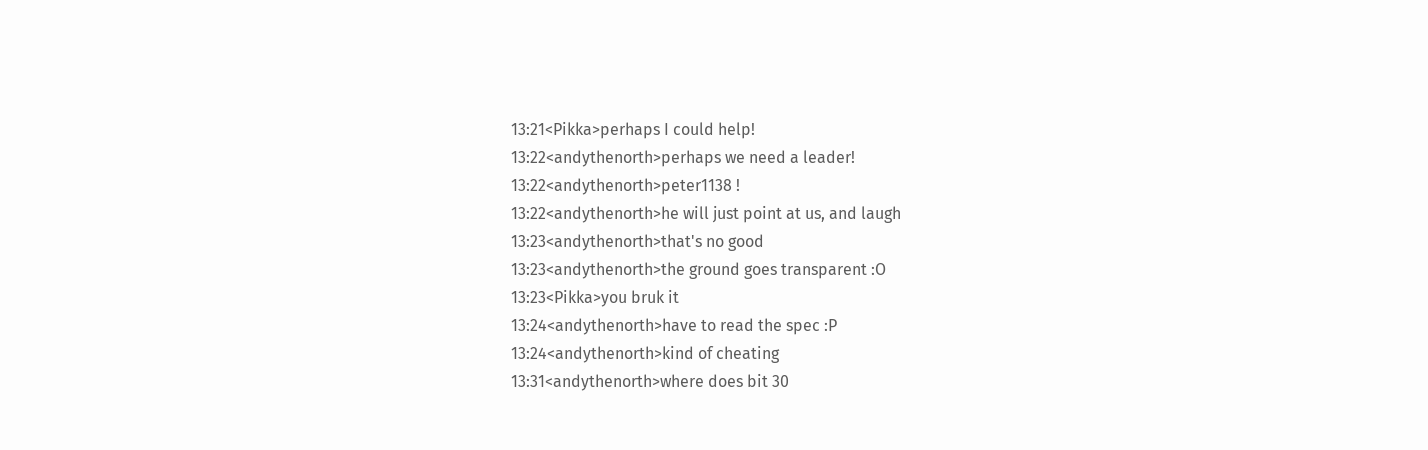13:21<Pikka>perhaps I could help!
13:22<andythenorth>perhaps we need a leader!
13:22<andythenorth>peter1138 !
13:22<andythenorth>he will just point at us, and laugh
13:23<andythenorth>that's no good
13:23<andythenorth>the ground goes transparent :O
13:23<Pikka>you bruk it
13:24<andythenorth>have to read the spec :P
13:24<andythenorth>kind of cheating
13:31<andythenorth>where does bit 30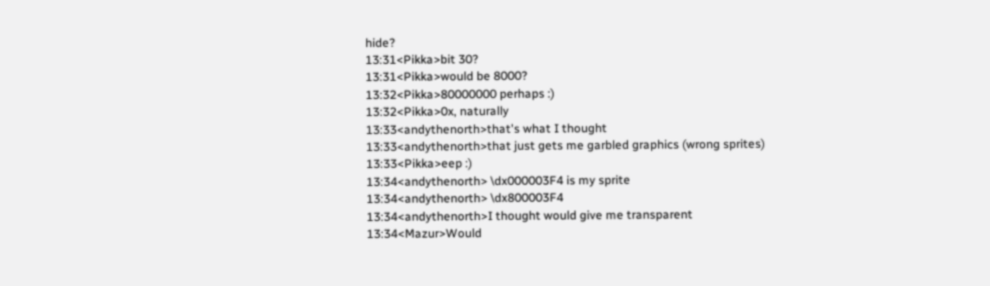hide?
13:31<Pikka>bit 30?
13:31<Pikka>would be 8000?
13:32<Pikka>80000000 perhaps :)
13:32<Pikka>0x, naturally
13:33<andythenorth>that's what I thought
13:33<andythenorth>that just gets me garbled graphics (wrong sprites)
13:33<Pikka>eep :)
13:34<andythenorth> \dx000003F4 is my sprite
13:34<andythenorth> \dx800003F4
13:34<andythenorth>I thought would give me transparent
13:34<Mazur>Would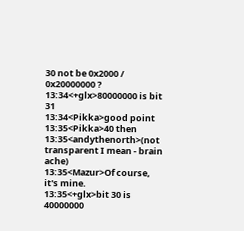30 not be 0x2000 / 0x20000000 ?
13:34<+glx>80000000 is bit 31
13:34<Pikka>good point
13:35<Pikka>40 then
13:35<andythenorth>(not transparent I mean - brain ache)
13:35<Mazur>Of course, it's mine.
13:35<+glx>bit 30 is 40000000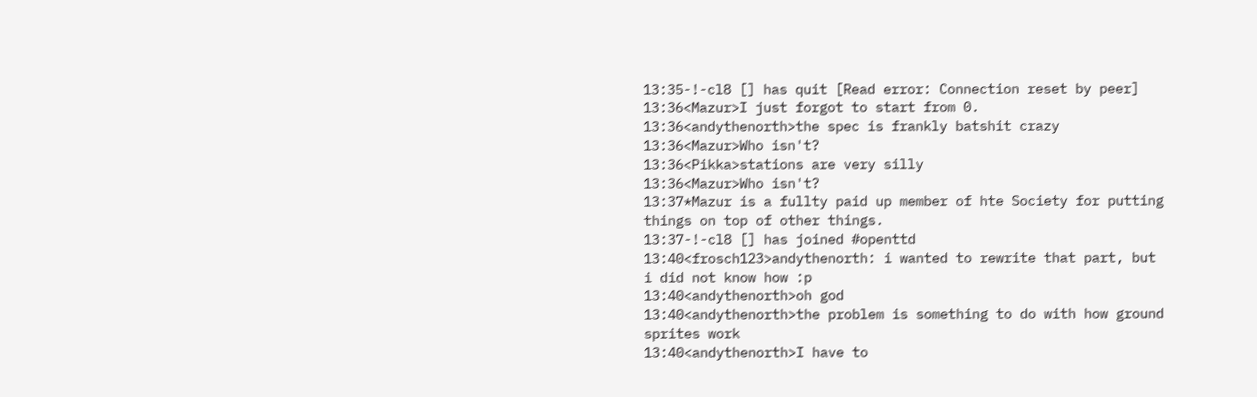13:35-!-cl8 [] has quit [Read error: Connection reset by peer]
13:36<Mazur>I just forgot to start from 0.
13:36<andythenorth>the spec is frankly batshit crazy
13:36<Mazur>Who isn't?
13:36<Pikka>stations are very silly
13:36<Mazur>Who isn't?
13:37*Mazur is a fullty paid up member of hte Society for putting things on top of other things.
13:37-!-cl8 [] has joined #openttd
13:40<frosch123>andythenorth: i wanted to rewrite that part, but i did not know how :p
13:40<andythenorth>oh god
13:40<andythenorth>the problem is something to do with how ground sprites work
13:40<andythenorth>I have to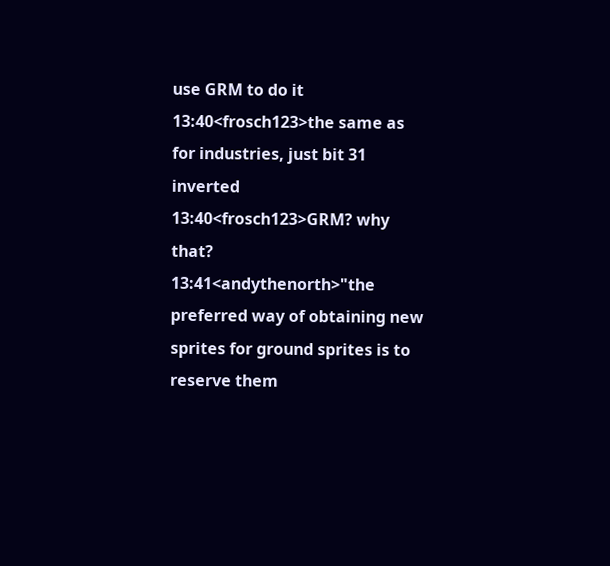use GRM to do it
13:40<frosch123>the same as for industries, just bit 31 inverted
13:40<frosch123>GRM? why that?
13:41<andythenorth>"the preferred way of obtaining new sprites for ground sprites is to reserve them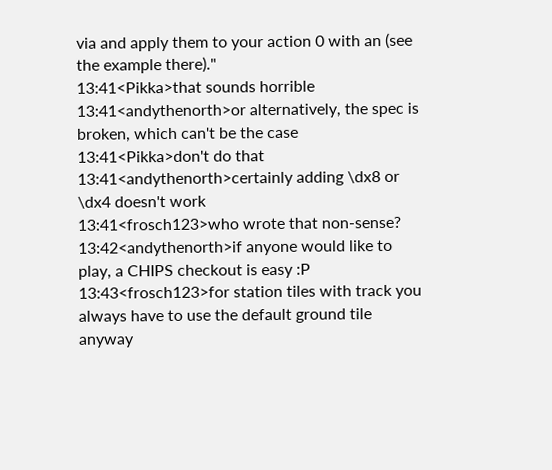via and apply them to your action 0 with an (see the example there)."
13:41<Pikka>that sounds horrible
13:41<andythenorth>or alternatively, the spec is broken, which can't be the case
13:41<Pikka>don't do that
13:41<andythenorth>certainly adding \dx8 or \dx4 doesn't work
13:41<frosch123>who wrote that non-sense?
13:42<andythenorth>if anyone would like to play, a CHIPS checkout is easy :P
13:43<frosch123>for station tiles with track you always have to use the default ground tile anyway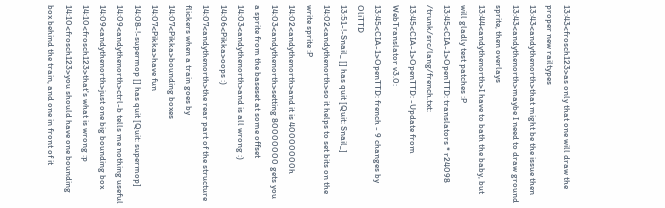13:43<frosch123>as only that one will draw the proper new railtypes
13:43<andythenorth>that might be the issue then
13:43<andythenorth>maybe I need to draw ground sprite, then overlays
13:44<andythenorth>I have to bath the baby, but will gladly test patches :P
13:45<CIA-1>OpenTTD: translators * r24098 /trunk/src/lang/french.txt:
13:45<CIA-1>OpenTTD: -Update from WebTranslator v3.0:
13:45<CIA-1>OpenTTD: french - 9 changes by OliTTD
13:51-!-Snail_ [] has quit [Quit: Snail_]
14:02<andythenorth>so it helps to set bits on the write sprite :P
14:02<andythenorth>and it is 40000000h
14:03<andythenorth>setting 80000000 gets you a sprite from the baseset at some offset
14:03<andythenorth>and is all wrong :)
14:06<Pikka>oops :)
14:07<andythenorth>the rear part of the structure flickers when a train goes by
14:07<Pikka>bounding boxes
14:07<Pikka>have fun
14:08-!-supermop [] has quit [Quit: supermop]
14:09<andythenorth>ctrl-b tells me nothing useful
14:09<andythenorth>just one big bounding box
14:10<frosch123>that's what is wrong :p
14:10<frosch123>you should have one bounding box behind the train, and one in front of it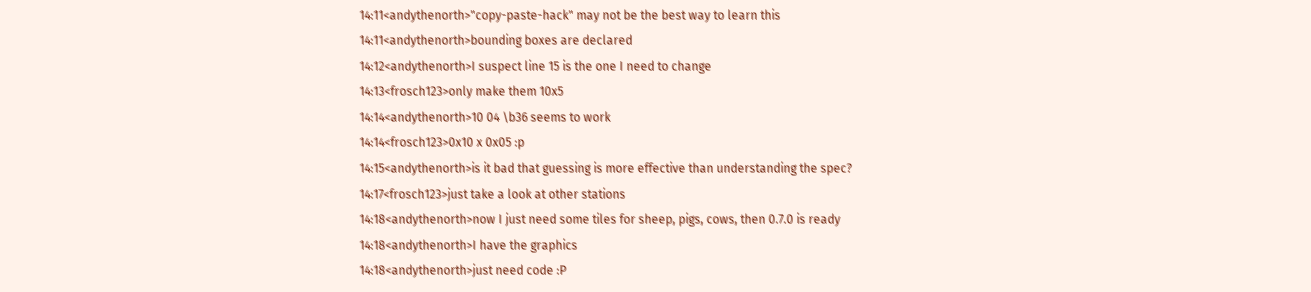14:11<andythenorth>"copy-paste-hack" may not be the best way to learn this
14:11<andythenorth>bounding boxes are declared
14:12<andythenorth>I suspect line 15 is the one I need to change
14:13<frosch123>only make them 10x5
14:14<andythenorth>10 04 \b36 seems to work
14:14<frosch123>0x10 x 0x05 :p
14:15<andythenorth>is it bad that guessing is more effective than understanding the spec?
14:17<frosch123>just take a look at other stations
14:18<andythenorth>now I just need some tiles for sheep, pigs, cows, then 0.7.0 is ready
14:18<andythenorth>I have the graphics
14:18<andythenorth>just need code :P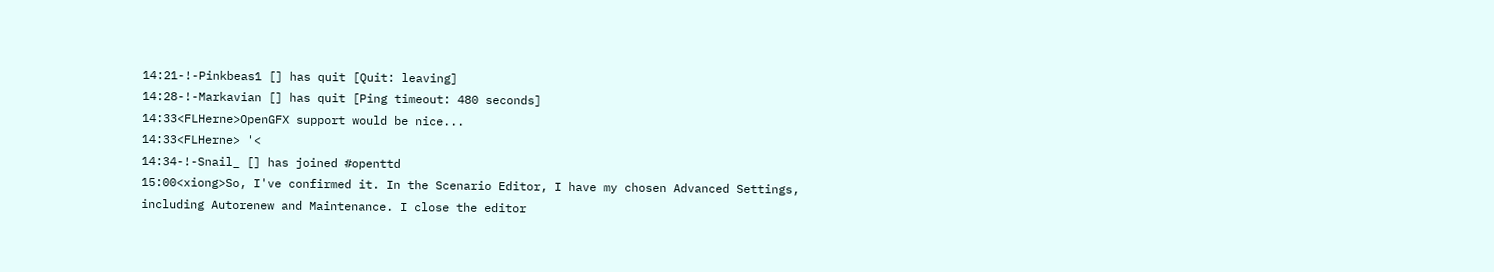14:21-!-Pinkbeas1 [] has quit [Quit: leaving]
14:28-!-Markavian [] has quit [Ping timeout: 480 seconds]
14:33<FLHerne>OpenGFX support would be nice...
14:33<FLHerne> '<
14:34-!-Snail_ [] has joined #openttd
15:00<xiong>So, I've confirmed it. In the Scenario Editor, I have my chosen Advanced Settings, including Autorenew and Maintenance. I close the editor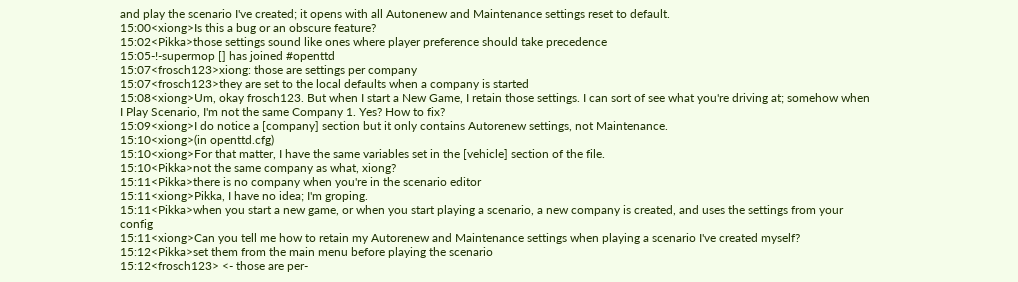and play the scenario I've created; it opens with all Autonenew and Maintenance settings reset to default.
15:00<xiong>Is this a bug or an obscure feature?
15:02<Pikka>those settings sound like ones where player preference should take precedence
15:05-!-supermop [] has joined #openttd
15:07<frosch123>xiong: those are settings per company
15:07<frosch123>they are set to the local defaults when a company is started
15:08<xiong>Um, okay frosch123. But when I start a New Game, I retain those settings. I can sort of see what you're driving at; somehow when I Play Scenario, I'm not the same Company 1. Yes? How to fix?
15:09<xiong>I do notice a [company] section but it only contains Autorenew settings, not Maintenance.
15:10<xiong>(in openttd.cfg)
15:10<xiong>For that matter, I have the same variables set in the [vehicle] section of the file.
15:10<Pikka>not the same company as what, xiong?
15:11<Pikka>there is no company when you're in the scenario editor
15:11<xiong>Pikka, I have no idea; I'm groping.
15:11<Pikka>when you start a new game, or when you start playing a scenario, a new company is created, and uses the settings from your config
15:11<xiong>Can you tell me how to retain my Autorenew and Maintenance settings when playing a scenario I've created myself?
15:12<Pikka>set them from the main menu before playing the scenario
15:12<frosch123> <- those are per-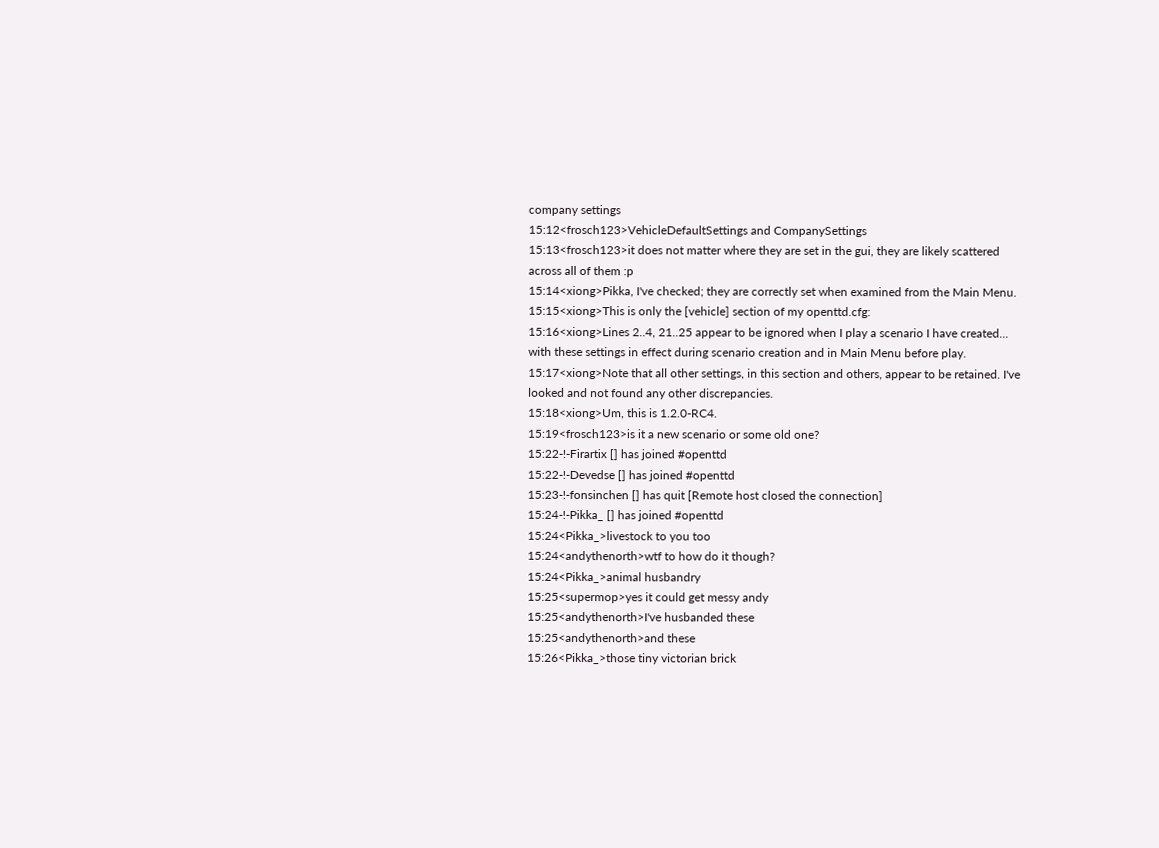company settings
15:12<frosch123>VehicleDefaultSettings and CompanySettings
15:13<frosch123>it does not matter where they are set in the gui, they are likely scattered across all of them :p
15:14<xiong>Pikka, I've checked; they are correctly set when examined from the Main Menu.
15:15<xiong>This is only the [vehicle] section of my openttd.cfg:
15:16<xiong>Lines 2..4, 21..25 appear to be ignored when I play a scenario I have created... with these settings in effect during scenario creation and in Main Menu before play.
15:17<xiong>Note that all other settings, in this section and others, appear to be retained. I've looked and not found any other discrepancies.
15:18<xiong>Um, this is 1.2.0-RC4.
15:19<frosch123>is it a new scenario or some old one?
15:22-!-Firartix [] has joined #openttd
15:22-!-Devedse [] has joined #openttd
15:23-!-fonsinchen [] has quit [Remote host closed the connection]
15:24-!-Pikka_ [] has joined #openttd
15:24<Pikka_>livestock to you too
15:24<andythenorth>wtf to how do it though?
15:24<Pikka_>animal husbandry
15:25<supermop>yes it could get messy andy
15:25<andythenorth>I've husbanded these
15:25<andythenorth>and these
15:26<Pikka_>those tiny victorian brick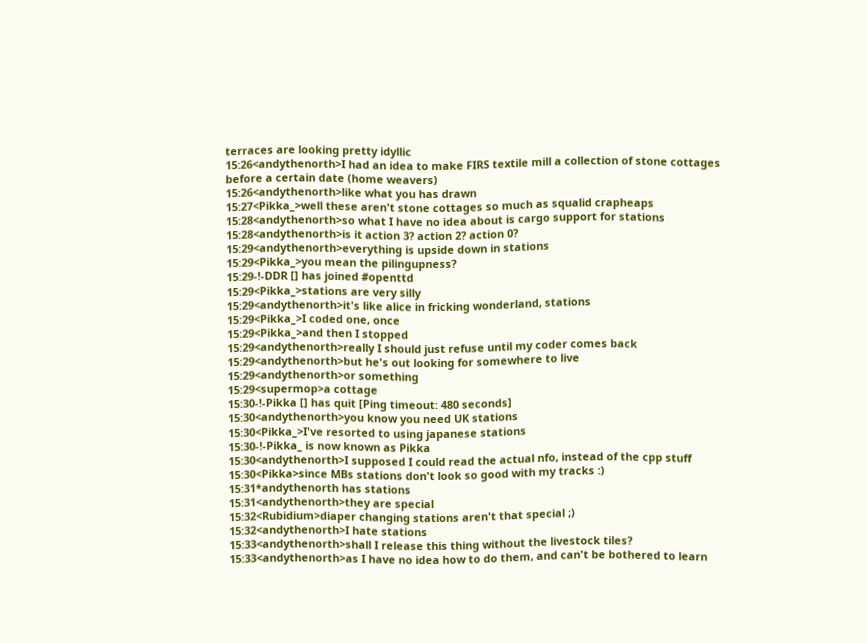terraces are looking pretty idyllic
15:26<andythenorth>I had an idea to make FIRS textile mill a collection of stone cottages before a certain date (home weavers)
15:26<andythenorth>like what you has drawn
15:27<Pikka_>well these aren't stone cottages so much as squalid crapheaps
15:28<andythenorth>so what I have no idea about is cargo support for stations
15:28<andythenorth>is it action 3? action 2? action 0?
15:29<andythenorth>everything is upside down in stations
15:29<Pikka_>you mean the pilingupness?
15:29-!-DDR [] has joined #openttd
15:29<Pikka_>stations are very silly
15:29<andythenorth>it's like alice in fricking wonderland, stations
15:29<Pikka_>I coded one, once
15:29<Pikka_>and then I stopped
15:29<andythenorth>really I should just refuse until my coder comes back
15:29<andythenorth>but he's out looking for somewhere to live
15:29<andythenorth>or something
15:29<supermop>a cottage
15:30-!-Pikka [] has quit [Ping timeout: 480 seconds]
15:30<andythenorth>you know you need UK stations
15:30<Pikka_>I've resorted to using japanese stations
15:30-!-Pikka_ is now known as Pikka
15:30<andythenorth>I supposed I could read the actual nfo, instead of the cpp stuff
15:30<Pikka>since MBs stations don't look so good with my tracks :)
15:31*andythenorth has stations
15:31<andythenorth>they are special
15:32<Rubidium>diaper changing stations aren't that special ;)
15:32<andythenorth>I hate stations
15:33<andythenorth>shall I release this thing without the livestock tiles?
15:33<andythenorth>as I have no idea how to do them, and can't be bothered to learn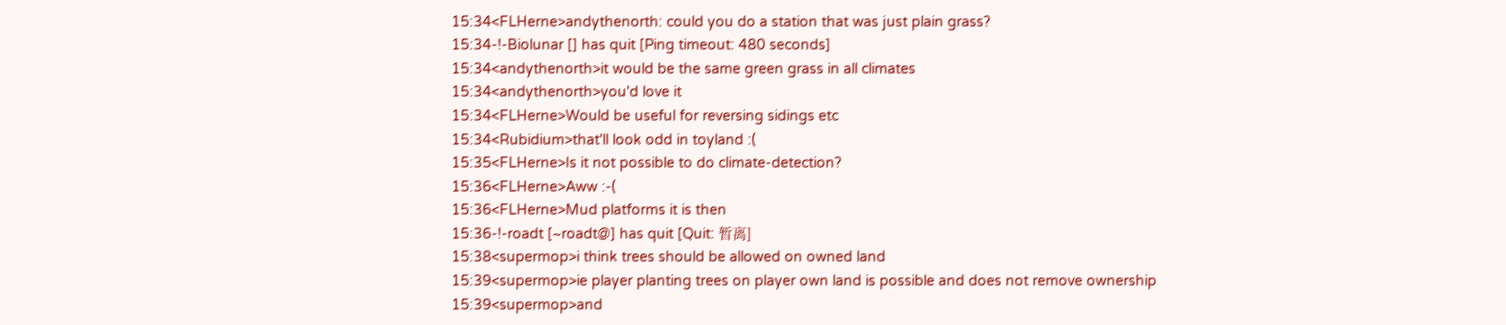15:34<FLHerne>andythenorth: could you do a station that was just plain grass?
15:34-!-Biolunar [] has quit [Ping timeout: 480 seconds]
15:34<andythenorth>it would be the same green grass in all climates
15:34<andythenorth>you'd love it
15:34<FLHerne>Would be useful for reversing sidings etc
15:34<Rubidium>that'll look odd in toyland :(
15:35<FLHerne>Is it not possible to do climate-detection?
15:36<FLHerne>Aww :-(
15:36<FLHerne>Mud platforms it is then
15:36-!-roadt [~roadt@] has quit [Quit: 暂离]
15:38<supermop>i think trees should be allowed on owned land
15:39<supermop>ie player planting trees on player own land is possible and does not remove ownership
15:39<supermop>and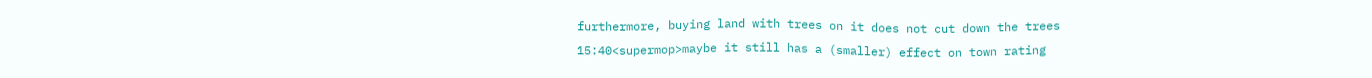furthermore, buying land with trees on it does not cut down the trees
15:40<supermop>maybe it still has a (smaller) effect on town rating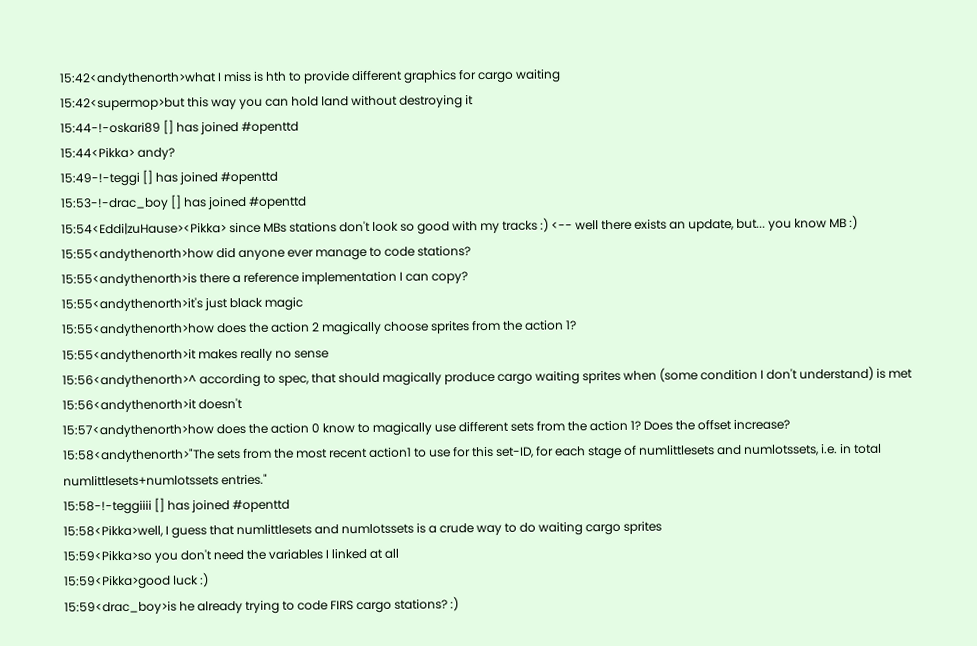15:42<andythenorth>what I miss is hth to provide different graphics for cargo waiting
15:42<supermop>but this way you can hold land without destroying it
15:44-!-oskari89 [] has joined #openttd
15:44<Pikka> andy?
15:49-!-teggi [] has joined #openttd
15:53-!-drac_boy [] has joined #openttd
15:54<Eddi|zuHause><Pikka> since MBs stations don't look so good with my tracks :) <-- well there exists an update, but... you know MB :)
15:55<andythenorth>how did anyone ever manage to code stations?
15:55<andythenorth>is there a reference implementation I can copy?
15:55<andythenorth>it's just black magic
15:55<andythenorth>how does the action 2 magically choose sprites from the action 1?
15:55<andythenorth>it makes really no sense
15:56<andythenorth>^ according to spec, that should magically produce cargo waiting sprites when (some condition I don't understand) is met
15:56<andythenorth>it doesn't
15:57<andythenorth>how does the action 0 know to magically use different sets from the action 1? Does the offset increase?
15:58<andythenorth>"The sets from the most recent action1 to use for this set-ID, for each stage of numlittlesets and numlotssets, i.e. in total numlittlesets+numlotssets entries."
15:58-!-teggiiii [] has joined #openttd
15:58<Pikka>well, I guess that numlittlesets and numlotssets is a crude way to do waiting cargo sprites
15:59<Pikka>so you don't need the variables I linked at all
15:59<Pikka>good luck :)
15:59<drac_boy>is he already trying to code FIRS cargo stations? :)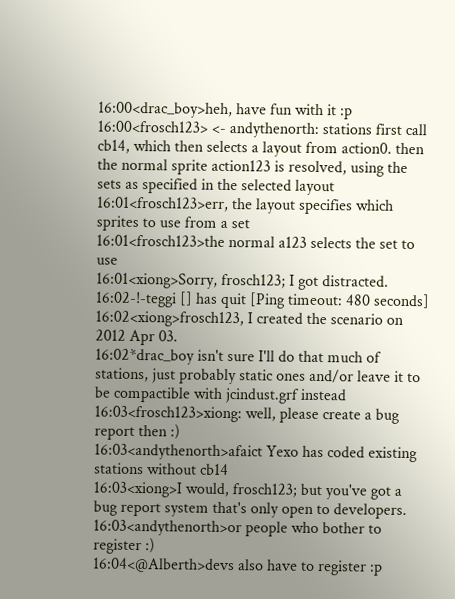16:00<drac_boy>heh, have fun with it :p
16:00<frosch123> <- andythenorth: stations first call cb14, which then selects a layout from action0. then the normal sprite action123 is resolved, using the sets as specified in the selected layout
16:01<frosch123>err, the layout specifies which sprites to use from a set
16:01<frosch123>the normal a123 selects the set to use
16:01<xiong>Sorry, frosch123; I got distracted.
16:02-!-teggi [] has quit [Ping timeout: 480 seconds]
16:02<xiong>frosch123, I created the scenario on 2012 Apr 03.
16:02*drac_boy isn't sure I'll do that much of stations, just probably static ones and/or leave it to be compactible with jcindust.grf instead
16:03<frosch123>xiong: well, please create a bug report then :)
16:03<andythenorth>afaict Yexo has coded existing stations without cb14
16:03<xiong>I would, frosch123; but you've got a bug report system that's only open to developers.
16:03<andythenorth>or people who bother to register :)
16:04<@Alberth>devs also have to register :p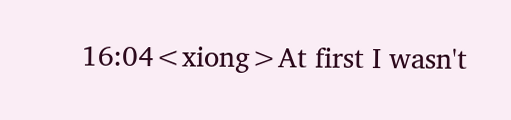16:04<xiong>At first I wasn't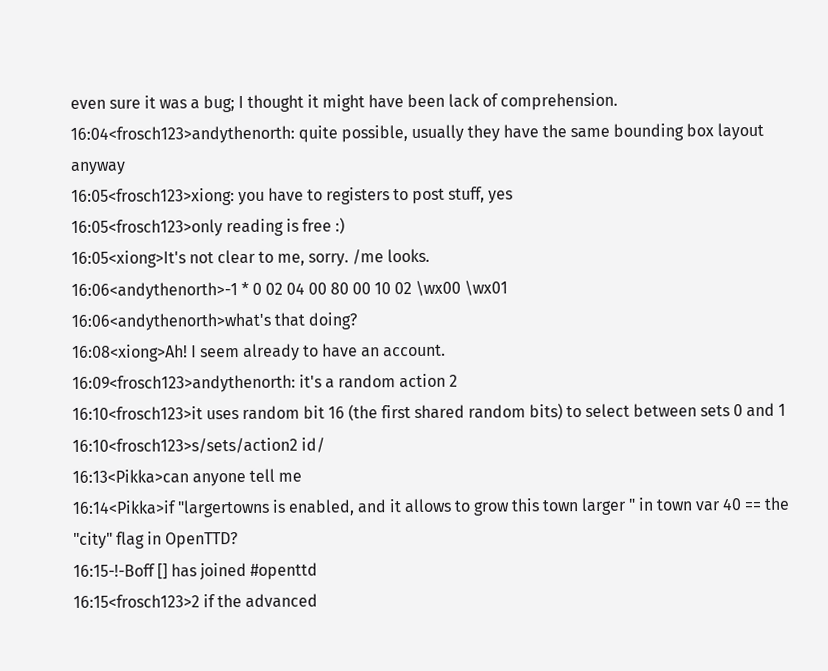even sure it was a bug; I thought it might have been lack of comprehension.
16:04<frosch123>andythenorth: quite possible, usually they have the same bounding box layout anyway
16:05<frosch123>xiong: you have to registers to post stuff, yes
16:05<frosch123>only reading is free :)
16:05<xiong>It's not clear to me, sorry. /me looks.
16:06<andythenorth>-1 * 0 02 04 00 80 00 10 02 \wx00 \wx01
16:06<andythenorth>what's that doing?
16:08<xiong>Ah! I seem already to have an account.
16:09<frosch123>andythenorth: it's a random action 2
16:10<frosch123>it uses random bit 16 (the first shared random bits) to select between sets 0 and 1
16:10<frosch123>s/sets/action2 id/
16:13<Pikka>can anyone tell me
16:14<Pikka>if "largertowns is enabled, and it allows to grow this town larger " in town var 40 == the "city" flag in OpenTTD?
16:15-!-Boff [] has joined #openttd
16:15<frosch123>2 if the advanced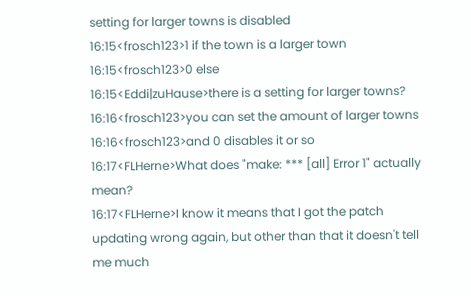setting for larger towns is disabled
16:15<frosch123>1 if the town is a larger town
16:15<frosch123>0 else
16:15<Eddi|zuHause>there is a setting for larger towns?
16:16<frosch123>you can set the amount of larger towns
16:16<frosch123>and 0 disables it or so
16:17<FLHerne>What does "make: *** [all] Error 1" actually mean?
16:17<FLHerne>I know it means that I got the patch updating wrong again, but other than that it doesn't tell me much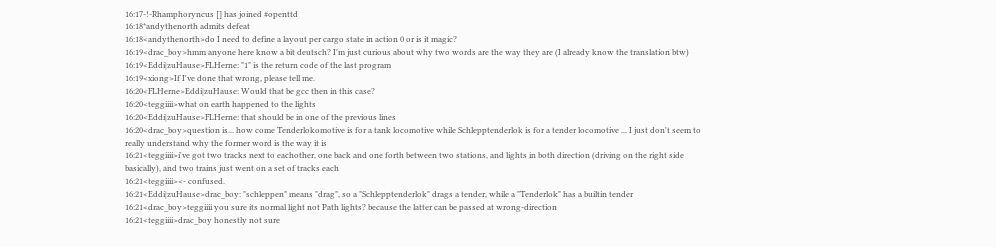16:17-!-Rhamphoryncus [] has joined #openttd
16:18*andythenorth admits defeat
16:18<andythenorth>do I need to define a layout per cargo state in action 0 or is it magic?
16:19<drac_boy>hmm anyone here know a bit deutsch? I'm just curious about why two words are the way they are (I already know the translation btw)
16:19<Eddi|zuHause>FLHerne: "1" is the return code of the last program
16:19<xiong>If I've done that wrong, please tell me.
16:20<FLHerne>Eddi|zuHause: Would that be gcc then in this case?
16:20<teggiiii>what on earth happened to the lights
16:20<Eddi|zuHause>FLHerne: that should be in one of the previous lines
16:20<drac_boy>question is... how come Tenderlokomotive is for a tank locomotive while Schlepptenderlok is for a tender locomotive ... I just don't seem to really understand why the former word is the way it is
16:21<teggiiii>i've got two tracks next to eachother, one back and one forth between two stations, and lights in both direction (driving on the right side basically), and two trains just went on a set of tracks each
16:21<teggiiii><- confused.
16:21<Eddi|zuHause>drac_boy: "schleppen" means "drag", so a "Schlepptenderlok" drags a tender, while a "Tenderlok" has a builtin tender
16:21<drac_boy>teggiiii you sure its normal light not Path lights? because the latter can be passed at wrong-direction
16:21<teggiiii>drac_boy honestly not sure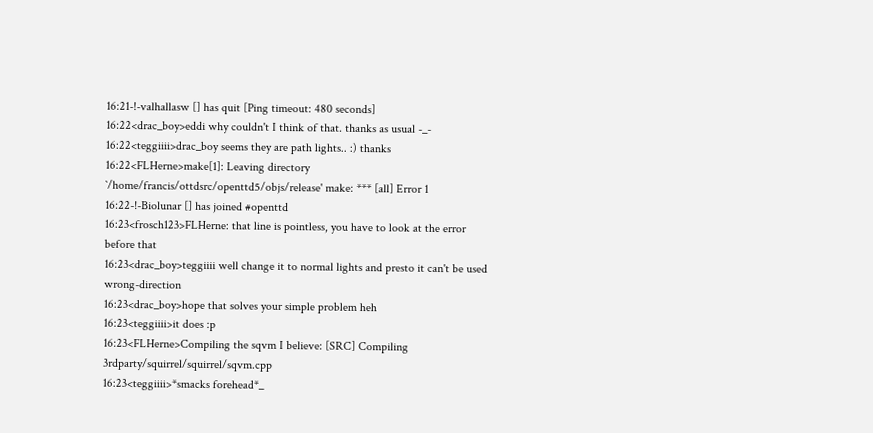16:21-!-valhallasw [] has quit [Ping timeout: 480 seconds]
16:22<drac_boy>eddi why couldn't I think of that. thanks as usual -_-
16:22<teggiiii>drac_boy seems they are path lights.. :) thanks
16:22<FLHerne>make[1]: Leaving directory `/home/francis/ottdsrc/openttd5/objs/release' make: *** [all] Error 1
16:22-!-Biolunar [] has joined #openttd
16:23<frosch123>FLHerne: that line is pointless, you have to look at the error before that
16:23<drac_boy>teggiiii well change it to normal lights and presto it can't be used wrong-direction
16:23<drac_boy>hope that solves your simple problem heh
16:23<teggiiii>it does :p
16:23<FLHerne>Compiling the sqvm I believe: [SRC] Compiling 3rdparty/squirrel/squirrel/sqvm.cpp
16:23<teggiiii>*smacks forehead*_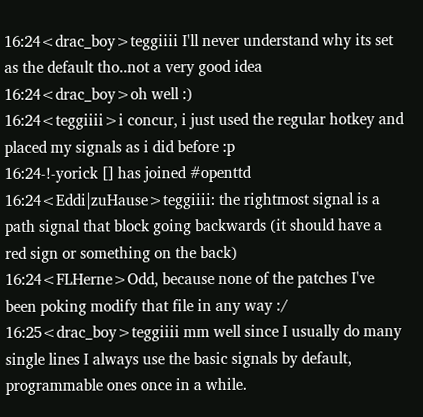16:24<drac_boy>teggiiii I'll never understand why its set as the default tho..not a very good idea
16:24<drac_boy>oh well :)
16:24<teggiiii>i concur, i just used the regular hotkey and placed my signals as i did before :p
16:24-!-yorick [] has joined #openttd
16:24<Eddi|zuHause>teggiiii: the rightmost signal is a path signal that block going backwards (it should have a red sign or something on the back)
16:24<FLHerne>Odd, because none of the patches I've been poking modify that file in any way :/
16:25<drac_boy>teggiiii mm well since I usually do many single lines I always use the basic signals by default, programmable ones once in a while.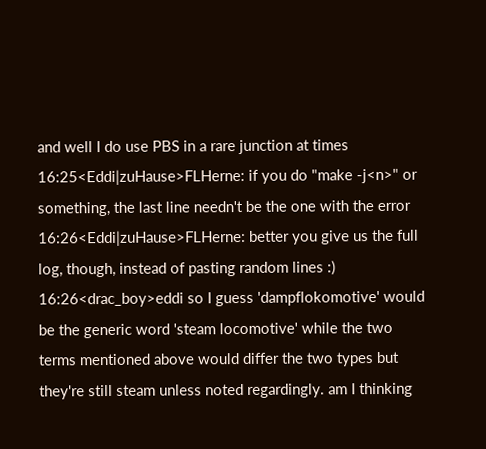and well I do use PBS in a rare junction at times
16:25<Eddi|zuHause>FLHerne: if you do "make -j<n>" or something, the last line needn't be the one with the error
16:26<Eddi|zuHause>FLHerne: better you give us the full log, though, instead of pasting random lines :)
16:26<drac_boy>eddi so I guess 'dampflokomotive' would be the generic word 'steam locomotive' while the two terms mentioned above would differ the two types but they're still steam unless noted regardingly. am I thinking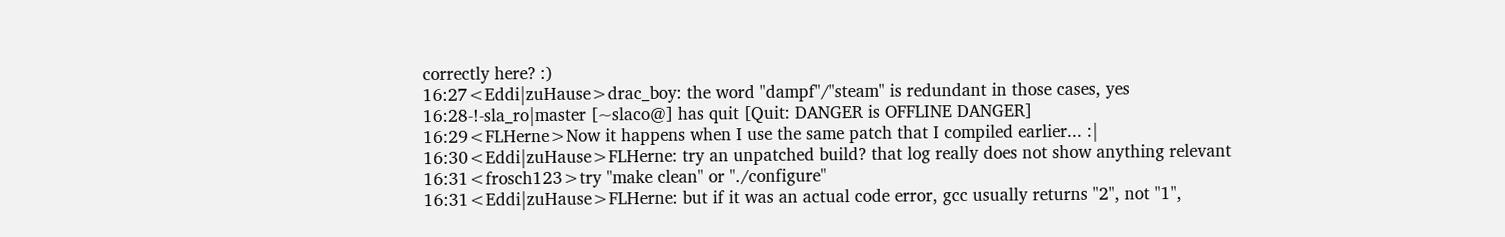correctly here? :)
16:27<Eddi|zuHause>drac_boy: the word "dampf"/"steam" is redundant in those cases, yes
16:28-!-sla_ro|master [~slaco@] has quit [Quit: DANGER is OFFLINE DANGER]
16:29<FLHerne>Now it happens when I use the same patch that I compiled earlier... :|
16:30<Eddi|zuHause>FLHerne: try an unpatched build? that log really does not show anything relevant
16:31<frosch123>try "make clean" or "./configure"
16:31<Eddi|zuHause>FLHerne: but if it was an actual code error, gcc usually returns "2", not "1",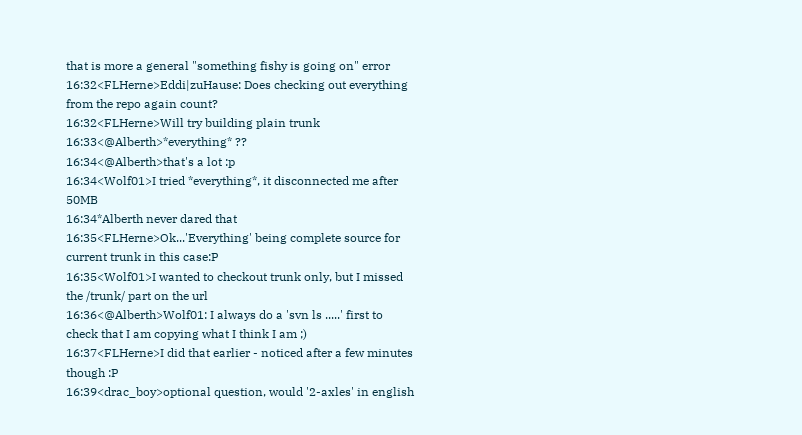that is more a general "something fishy is going on" error
16:32<FLHerne>Eddi|zuHause: Does checking out everything from the repo again count?
16:32<FLHerne>Will try building plain trunk
16:33<@Alberth>*everything* ??
16:34<@Alberth>that's a lot :p
16:34<Wolf01>I tried *everything*, it disconnected me after 50MB
16:34*Alberth never dared that
16:35<FLHerne>Ok...'Everything' being complete source for current trunk in this case:P
16:35<Wolf01>I wanted to checkout trunk only, but I missed the /trunk/ part on the url
16:36<@Alberth>Wolf01: I always do a 'svn ls .....' first to check that I am copying what I think I am ;)
16:37<FLHerne>I did that earlier - noticed after a few minutes though :P
16:39<drac_boy>optional question, would '2-axles' in english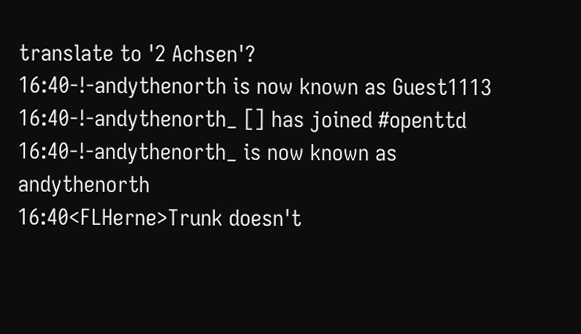translate to '2 Achsen'?
16:40-!-andythenorth is now known as Guest1113
16:40-!-andythenorth_ [] has joined #openttd
16:40-!-andythenorth_ is now known as andythenorth
16:40<FLHerne>Trunk doesn't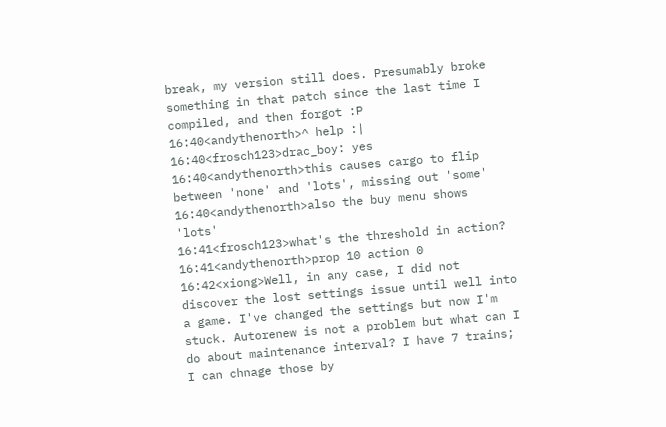break, my version still does. Presumably broke something in that patch since the last time I compiled, and then forgot :P
16:40<andythenorth>^ help :|
16:40<frosch123>drac_boy: yes
16:40<andythenorth>this causes cargo to flip between 'none' and 'lots', missing out 'some'
16:40<andythenorth>also the buy menu shows 'lots'
16:41<frosch123>what's the threshold in action?
16:41<andythenorth>prop 10 action 0
16:42<xiong>Well, in any case, I did not discover the lost settings issue until well into a game. I've changed the settings but now I'm stuck. Autorenew is not a problem but what can I do about maintenance interval? I have 7 trains; I can chnage those by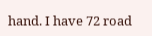hand. I have 72 road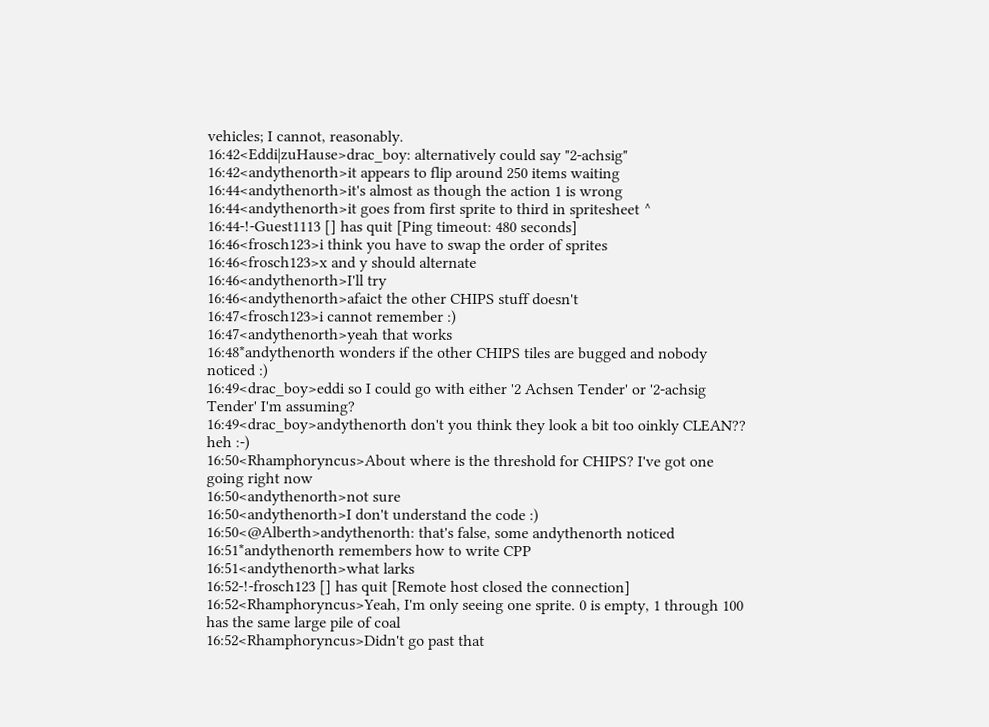vehicles; I cannot, reasonably.
16:42<Eddi|zuHause>drac_boy: alternatively could say "2-achsig"
16:42<andythenorth>it appears to flip around 250 items waiting
16:44<andythenorth>it's almost as though the action 1 is wrong
16:44<andythenorth>it goes from first sprite to third in spritesheet ^
16:44-!-Guest1113 [] has quit [Ping timeout: 480 seconds]
16:46<frosch123>i think you have to swap the order of sprites
16:46<frosch123>x and y should alternate
16:46<andythenorth>I'll try
16:46<andythenorth>afaict the other CHIPS stuff doesn't
16:47<frosch123>i cannot remember :)
16:47<andythenorth>yeah that works
16:48*andythenorth wonders if the other CHIPS tiles are bugged and nobody noticed :)
16:49<drac_boy>eddi so I could go with either '2 Achsen Tender' or '2-achsig Tender' I'm assuming?
16:49<drac_boy>andythenorth don't you think they look a bit too oinkly CLEAN?? heh :-)
16:50<Rhamphoryncus>About where is the threshold for CHIPS? I've got one going right now
16:50<andythenorth>not sure
16:50<andythenorth>I don't understand the code :)
16:50<@Alberth>andythenorth: that's false, some andythenorth noticed
16:51*andythenorth remembers how to write CPP
16:51<andythenorth>what larks
16:52-!-frosch123 [] has quit [Remote host closed the connection]
16:52<Rhamphoryncus>Yeah, I'm only seeing one sprite. 0 is empty, 1 through 100 has the same large pile of coal
16:52<Rhamphoryncus>Didn't go past that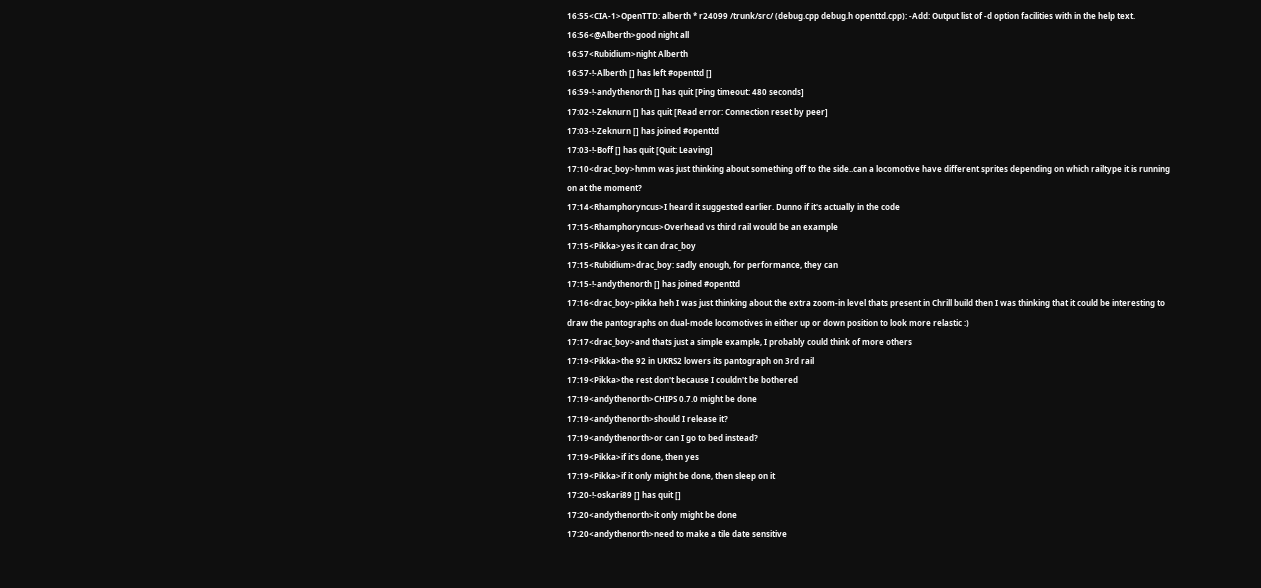16:55<CIA-1>OpenTTD: alberth * r24099 /trunk/src/ (debug.cpp debug.h openttd.cpp): -Add: Output list of -d option facilities with in the help text.
16:56<@Alberth>good night all
16:57<Rubidium>night Alberth
16:57-!-Alberth [] has left #openttd []
16:59-!-andythenorth [] has quit [Ping timeout: 480 seconds]
17:02-!-Zeknurn [] has quit [Read error: Connection reset by peer]
17:03-!-Zeknurn [] has joined #openttd
17:03-!-Boff [] has quit [Quit: Leaving]
17:10<drac_boy>hmm was just thinking about something off to the side..can a locomotive have different sprites depending on which railtype it is running on at the moment?
17:14<Rhamphoryncus>I heard it suggested earlier. Dunno if it's actually in the code
17:15<Rhamphoryncus>Overhead vs third rail would be an example
17:15<Pikka>yes it can drac_boy
17:15<Rubidium>drac_boy: sadly enough, for performance, they can
17:15-!-andythenorth [] has joined #openttd
17:16<drac_boy>pikka heh I was just thinking about the extra zoom-in level thats present in Chrill build then I was thinking that it could be interesting to draw the pantographs on dual-mode locomotives in either up or down position to look more relastic :)
17:17<drac_boy>and thats just a simple example, I probably could think of more others
17:19<Pikka>the 92 in UKRS2 lowers its pantograph on 3rd rail
17:19<Pikka>the rest don't because I couldn't be bothered
17:19<andythenorth>CHIPS 0.7.0 might be done
17:19<andythenorth>should I release it?
17:19<andythenorth>or can I go to bed instead?
17:19<Pikka>if it's done, then yes
17:19<Pikka>if it only might be done, then sleep on it
17:20-!-oskari89 [] has quit []
17:20<andythenorth>it only might be done
17:20<andythenorth>need to make a tile date sensitive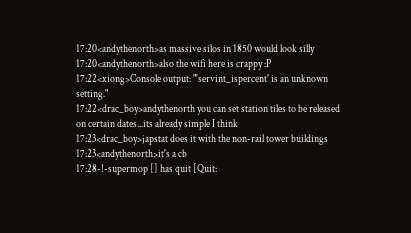17:20<andythenorth>as massive silos in 1850 would look silly
17:20<andythenorth>also the wifi here is crappy :P
17:22<xiong>Console output: "'servint_ispercent' is an unknown setting."
17:22<drac_boy>andythenorth you can set station tiles to be released on certain dates...its already simple I think
17:23<drac_boy>japstat does it with the non-rail tower buildings
17:23<andythenorth>it's a cb
17:28-!-supermop [] has quit [Quit: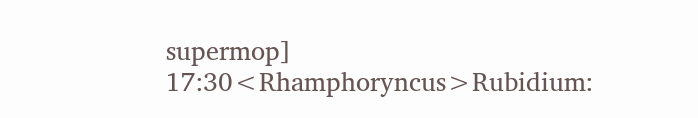supermop]
17:30<Rhamphoryncus>Rubidium: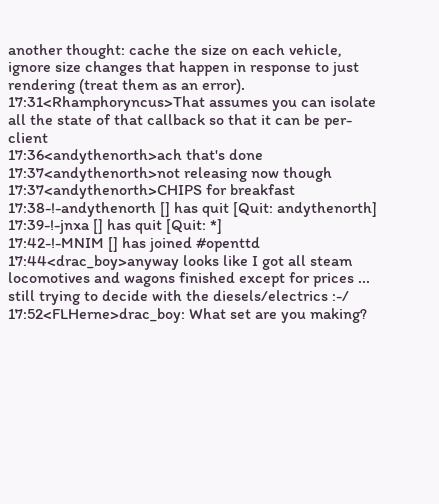another thought: cache the size on each vehicle, ignore size changes that happen in response to just rendering (treat them as an error).
17:31<Rhamphoryncus>That assumes you can isolate all the state of that callback so that it can be per-client
17:36<andythenorth>ach that's done
17:37<andythenorth>not releasing now though
17:37<andythenorth>CHIPS for breakfast
17:38-!-andythenorth [] has quit [Quit: andythenorth]
17:39-!-jnxa [] has quit [Quit: *]
17:42-!-MNIM [] has joined #openttd
17:44<drac_boy>anyway looks like I got all steam locomotives and wagons finished except for prices ... still trying to decide with the diesels/electrics :-/
17:52<FLHerne>drac_boy: What set are you making?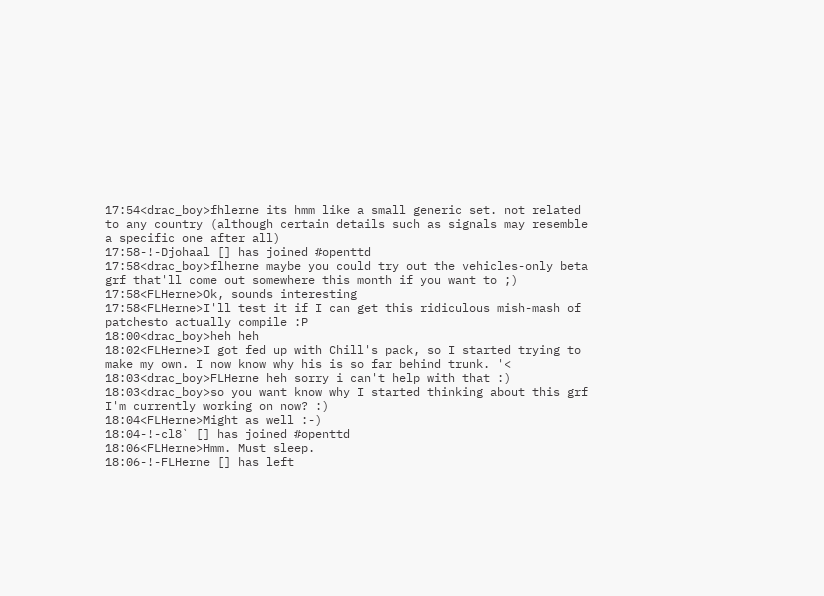17:54<drac_boy>fhlerne its hmm like a small generic set. not related to any country (although certain details such as signals may resemble a specific one after all)
17:58-!-Djohaal [] has joined #openttd
17:58<drac_boy>flherne maybe you could try out the vehicles-only beta grf that'll come out somewhere this month if you want to ;)
17:58<FLHerne>Ok, sounds interesting
17:58<FLHerne>I'll test it if I can get this ridiculous mish-mash of patchesto actually compile :P
18:00<drac_boy>heh heh
18:02<FLHerne>I got fed up with Chill's pack, so I started trying to make my own. I now know why his is so far behind trunk. '<
18:03<drac_boy>FLHerne heh sorry i can't help with that :)
18:03<drac_boy>so you want know why I started thinking about this grf I'm currently working on now? :)
18:04<FLHerne>Might as well :-)
18:04-!-cl8` [] has joined #openttd
18:06<FLHerne>Hmm. Must sleep.
18:06-!-FLHerne [] has left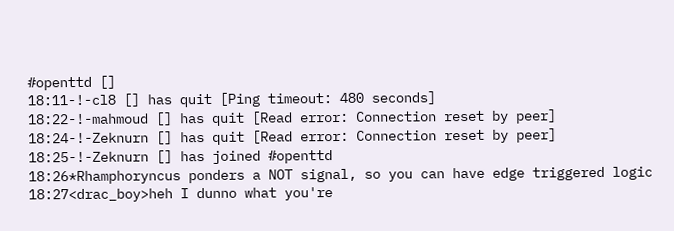#openttd []
18:11-!-cl8 [] has quit [Ping timeout: 480 seconds]
18:22-!-mahmoud [] has quit [Read error: Connection reset by peer]
18:24-!-Zeknurn [] has quit [Read error: Connection reset by peer]
18:25-!-Zeknurn [] has joined #openttd
18:26*Rhamphoryncus ponders a NOT signal, so you can have edge triggered logic
18:27<drac_boy>heh I dunno what you're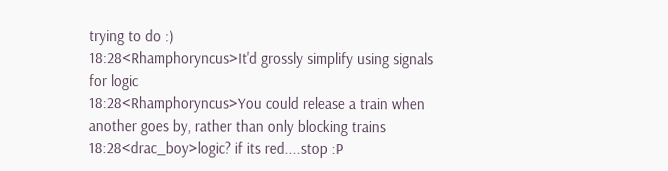trying to do :)
18:28<Rhamphoryncus>It'd grossly simplify using signals for logic
18:28<Rhamphoryncus>You could release a train when another goes by, rather than only blocking trains
18:28<drac_boy>logic? if its red....stop :P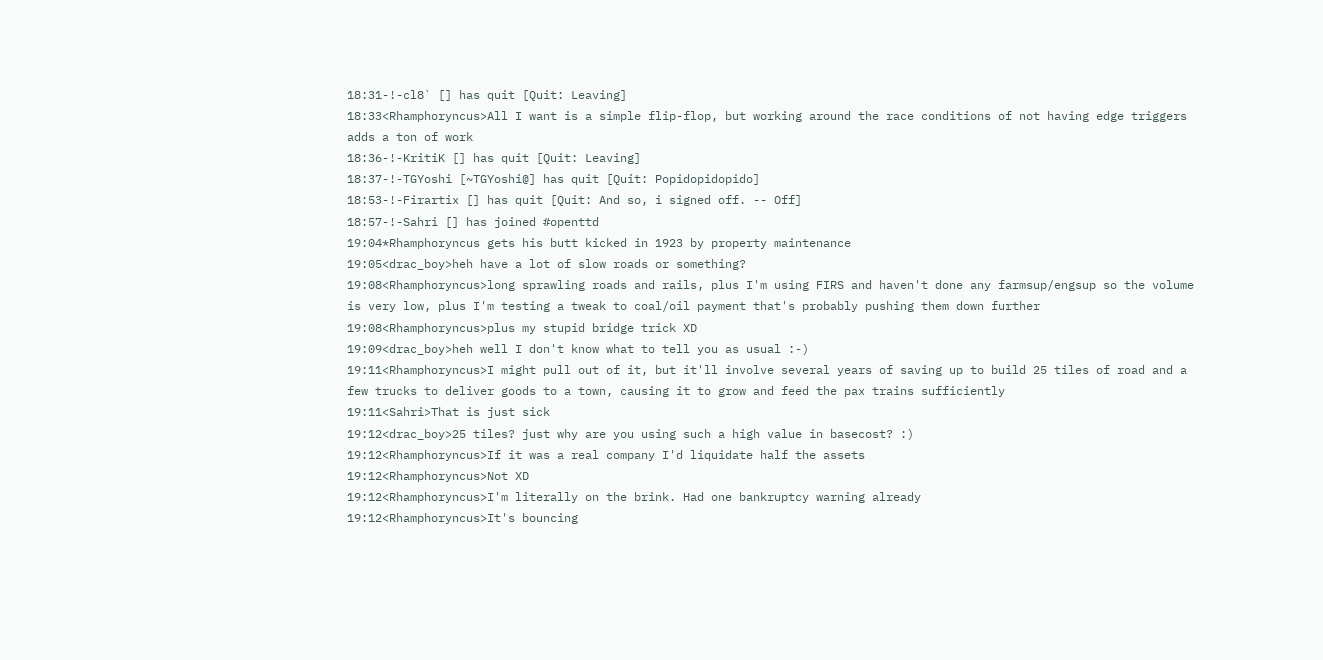18:31-!-cl8` [] has quit [Quit: Leaving]
18:33<Rhamphoryncus>All I want is a simple flip-flop, but working around the race conditions of not having edge triggers adds a ton of work
18:36-!-KritiK [] has quit [Quit: Leaving]
18:37-!-TGYoshi [~TGYoshi@] has quit [Quit: Popidopidopido]
18:53-!-Firartix [] has quit [Quit: And so, i signed off. -- Off]
18:57-!-Sahri [] has joined #openttd
19:04*Rhamphoryncus gets his butt kicked in 1923 by property maintenance
19:05<drac_boy>heh have a lot of slow roads or something?
19:08<Rhamphoryncus>long sprawling roads and rails, plus I'm using FIRS and haven't done any farmsup/engsup so the volume is very low, plus I'm testing a tweak to coal/oil payment that's probably pushing them down further
19:08<Rhamphoryncus>plus my stupid bridge trick XD
19:09<drac_boy>heh well I don't know what to tell you as usual :-)
19:11<Rhamphoryncus>I might pull out of it, but it'll involve several years of saving up to build 25 tiles of road and a few trucks to deliver goods to a town, causing it to grow and feed the pax trains sufficiently
19:11<Sahri>That is just sick
19:12<drac_boy>25 tiles? just why are you using such a high value in basecost? :)
19:12<Rhamphoryncus>If it was a real company I'd liquidate half the assets
19:12<Rhamphoryncus>Not XD
19:12<Rhamphoryncus>I'm literally on the brink. Had one bankruptcy warning already
19:12<Rhamphoryncus>It's bouncing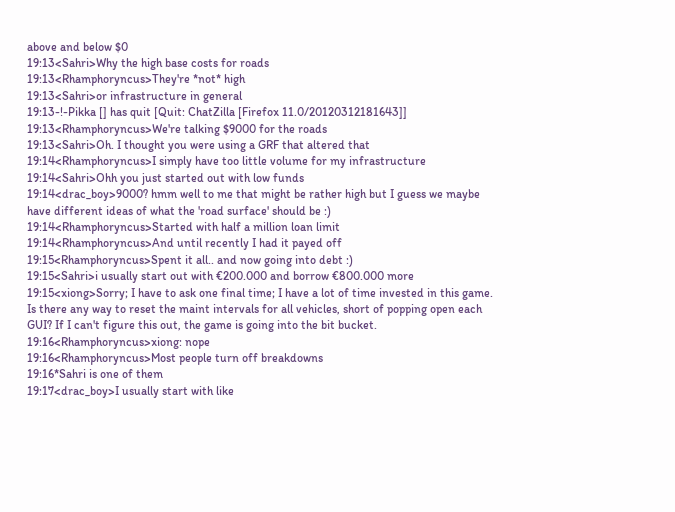above and below $0
19:13<Sahri>Why the high base costs for roads
19:13<Rhamphoryncus>They're *not* high
19:13<Sahri>or infrastructure in general
19:13-!-Pikka [] has quit [Quit: ChatZilla [Firefox 11.0/20120312181643]]
19:13<Rhamphoryncus>We're talking $9000 for the roads
19:13<Sahri>Oh. I thought you were using a GRF that altered that
19:14<Rhamphoryncus>I simply have too little volume for my infrastructure
19:14<Sahri>Ohh you just started out with low funds
19:14<drac_boy>9000? hmm well to me that might be rather high but I guess we maybe have different ideas of what the 'road surface' should be :)
19:14<Rhamphoryncus>Started with half a million loan limit
19:14<Rhamphoryncus>And until recently I had it payed off
19:15<Rhamphoryncus>Spent it all.. and now going into debt :)
19:15<Sahri>i usually start out with €200.000 and borrow €800.000 more
19:15<xiong>Sorry; I have to ask one final time; I have a lot of time invested in this game. Is there any way to reset the maint intervals for all vehicles, short of popping open each GUI? If I can't figure this out, the game is going into the bit bucket.
19:16<Rhamphoryncus>xiong: nope
19:16<Rhamphoryncus>Most people turn off breakdowns
19:16*Sahri is one of them
19:17<drac_boy>I usually start with like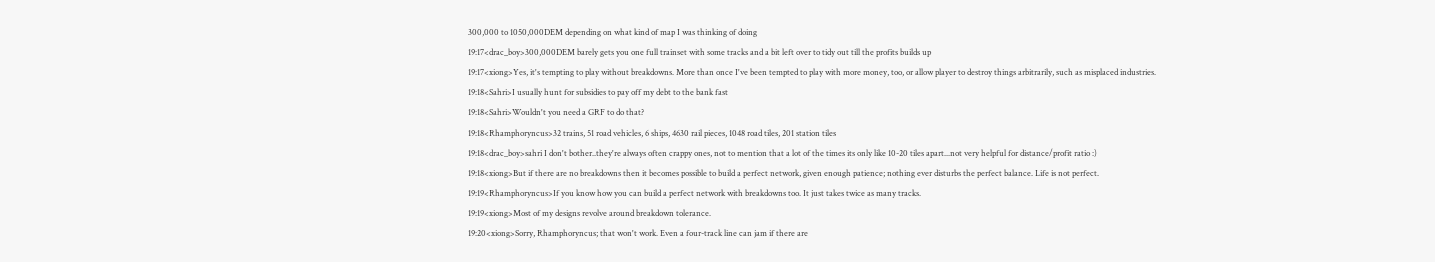300,000 to 1050,000DEM depending on what kind of map I was thinking of doing
19:17<drac_boy>300,000DEM barely gets you one full trainset with some tracks and a bit left over to tidy out till the profits builds up
19:17<xiong>Yes, it's tempting to play without breakdowns. More than once I've been tempted to play with more money, too, or allow player to destroy things arbitrarily, such as misplaced industries.
19:18<Sahri>I usually hunt for subsidies to pay off my debt to the bank fast
19:18<Sahri>Wouldn't you need a GRF to do that?
19:18<Rhamphoryncus>32 trains, 51 road vehicles, 6 ships, 4630 rail pieces, 1048 road tiles, 201 station tiles
19:18<drac_boy>sahri I don't bother..they're always often crappy ones, not to mention that a lot of the times its only like 10-20 tiles apart...not very helpful for distance/profit ratio :)
19:18<xiong>But if there are no breakdowns then it becomes possible to build a perfect network, given enough patience; nothing ever disturbs the perfect balance. Life is not perfect.
19:19<Rhamphoryncus>If you know how you can build a perfect network with breakdowns too. It just takes twice as many tracks.
19:19<xiong>Most of my designs revolve around breakdown tolerance.
19:20<xiong>Sorry, Rhamphoryncus; that won't work. Even a four-track line can jam if there are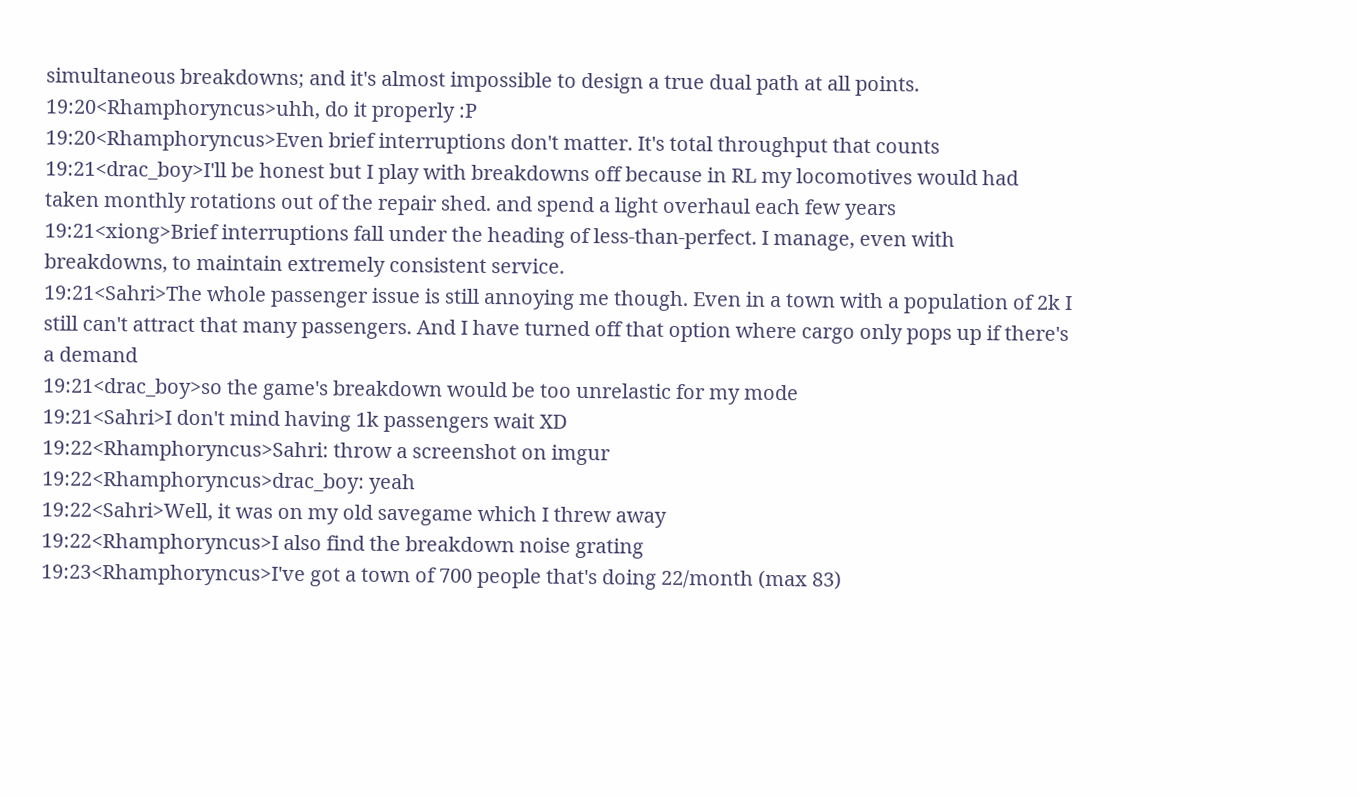simultaneous breakdowns; and it's almost impossible to design a true dual path at all points.
19:20<Rhamphoryncus>uhh, do it properly :P
19:20<Rhamphoryncus>Even brief interruptions don't matter. It's total throughput that counts
19:21<drac_boy>I'll be honest but I play with breakdowns off because in RL my locomotives would had taken monthly rotations out of the repair shed. and spend a light overhaul each few years
19:21<xiong>Brief interruptions fall under the heading of less-than-perfect. I manage, even with breakdowns, to maintain extremely consistent service.
19:21<Sahri>The whole passenger issue is still annoying me though. Even in a town with a population of 2k I still can't attract that many passengers. And I have turned off that option where cargo only pops up if there's a demand
19:21<drac_boy>so the game's breakdown would be too unrelastic for my mode
19:21<Sahri>I don't mind having 1k passengers wait XD
19:22<Rhamphoryncus>Sahri: throw a screenshot on imgur
19:22<Rhamphoryncus>drac_boy: yeah
19:22<Sahri>Well, it was on my old savegame which I threw away
19:22<Rhamphoryncus>I also find the breakdown noise grating
19:23<Rhamphoryncus>I've got a town of 700 people that's doing 22/month (max 83)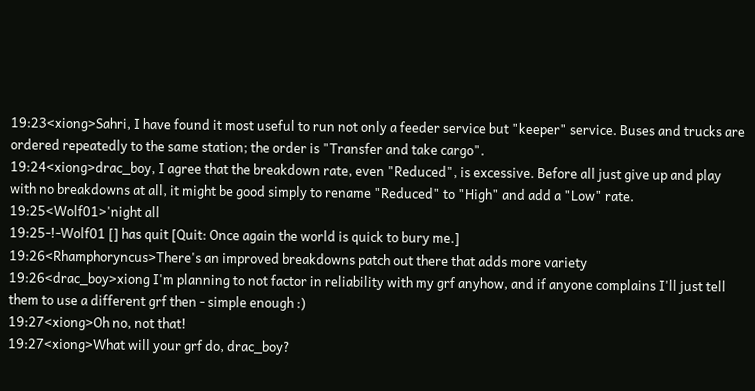19:23<xiong>Sahri, I have found it most useful to run not only a feeder service but "keeper" service. Buses and trucks are ordered repeatedly to the same station; the order is "Transfer and take cargo".
19:24<xiong>drac_boy, I agree that the breakdown rate, even "Reduced", is excessive. Before all just give up and play with no breakdowns at all, it might be good simply to rename "Reduced" to "High" and add a "Low" rate.
19:25<Wolf01>'night all
19:25-!-Wolf01 [] has quit [Quit: Once again the world is quick to bury me.]
19:26<Rhamphoryncus>There's an improved breakdowns patch out there that adds more variety
19:26<drac_boy>xiong I'm planning to not factor in reliability with my grf anyhow, and if anyone complains I'll just tell them to use a different grf then - simple enough :)
19:27<xiong>Oh no, not that!
19:27<xiong>What will your grf do, drac_boy?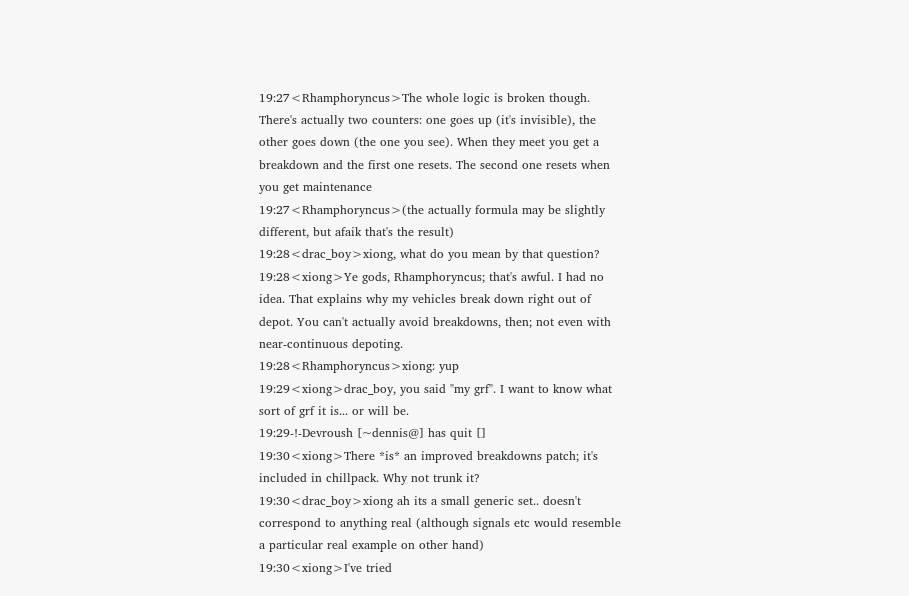19:27<Rhamphoryncus>The whole logic is broken though. There's actually two counters: one goes up (it's invisible), the other goes down (the one you see). When they meet you get a breakdown and the first one resets. The second one resets when you get maintenance
19:27<Rhamphoryncus>(the actually formula may be slightly different, but afaik that's the result)
19:28<drac_boy>xiong, what do you mean by that question?
19:28<xiong>Ye gods, Rhamphoryncus; that's awful. I had no idea. That explains why my vehicles break down right out of depot. You can't actually avoid breakdowns, then; not even with near-continuous depoting.
19:28<Rhamphoryncus>xiong: yup
19:29<xiong>drac_boy, you said "my grf". I want to know what sort of grf it is... or will be.
19:29-!-Devroush [~dennis@] has quit []
19:30<xiong>There *is* an improved breakdowns patch; it's included in chillpack. Why not trunk it?
19:30<drac_boy>xiong ah its a small generic set.. doesn't correspond to anything real (although signals etc would resemble a particular real example on other hand)
19:30<xiong>I've tried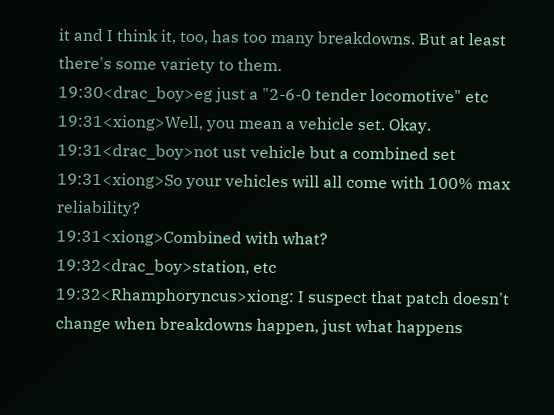it and I think it, too, has too many breakdowns. But at least there's some variety to them.
19:30<drac_boy>eg just a "2-6-0 tender locomotive" etc
19:31<xiong>Well, you mean a vehicle set. Okay.
19:31<drac_boy>not ust vehicle but a combined set
19:31<xiong>So your vehicles will all come with 100% max reliability?
19:31<xiong>Combined with what?
19:32<drac_boy>station, etc
19:32<Rhamphoryncus>xiong: I suspect that patch doesn't change when breakdowns happen, just what happens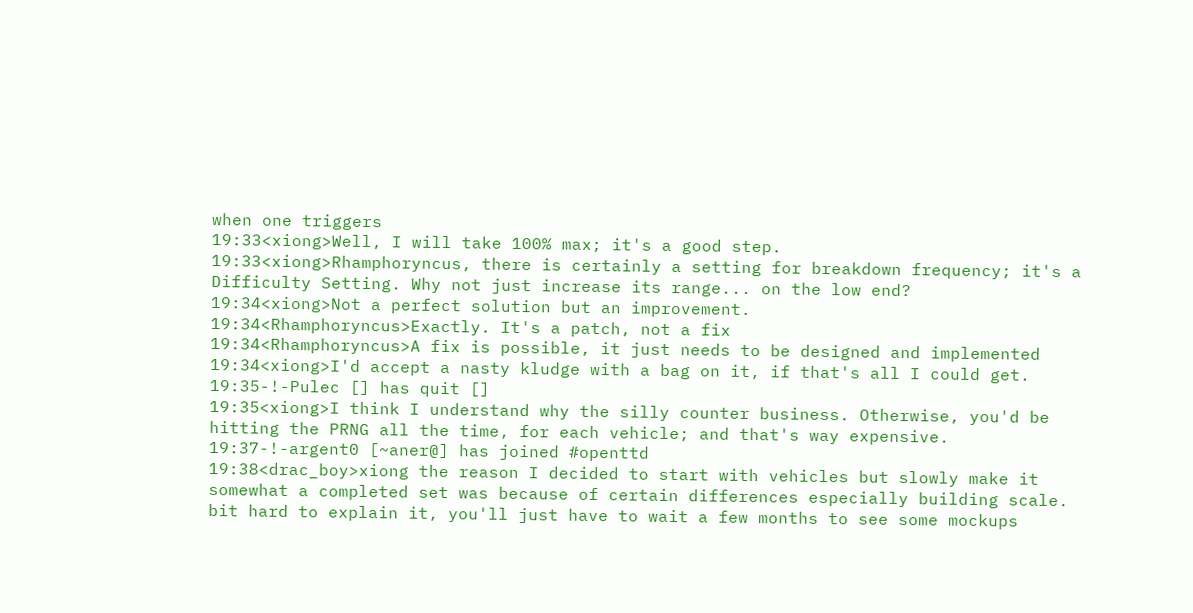when one triggers
19:33<xiong>Well, I will take 100% max; it's a good step.
19:33<xiong>Rhamphoryncus, there is certainly a setting for breakdown frequency; it's a Difficulty Setting. Why not just increase its range... on the low end?
19:34<xiong>Not a perfect solution but an improvement.
19:34<Rhamphoryncus>Exactly. It's a patch, not a fix
19:34<Rhamphoryncus>A fix is possible, it just needs to be designed and implemented
19:34<xiong>I'd accept a nasty kludge with a bag on it, if that's all I could get.
19:35-!-Pulec [] has quit []
19:35<xiong>I think I understand why the silly counter business. Otherwise, you'd be hitting the PRNG all the time, for each vehicle; and that's way expensive.
19:37-!-argent0 [~aner@] has joined #openttd
19:38<drac_boy>xiong the reason I decided to start with vehicles but slowly make it somewhat a completed set was because of certain differences especially building scale. bit hard to explain it, you'll just have to wait a few months to see some mockups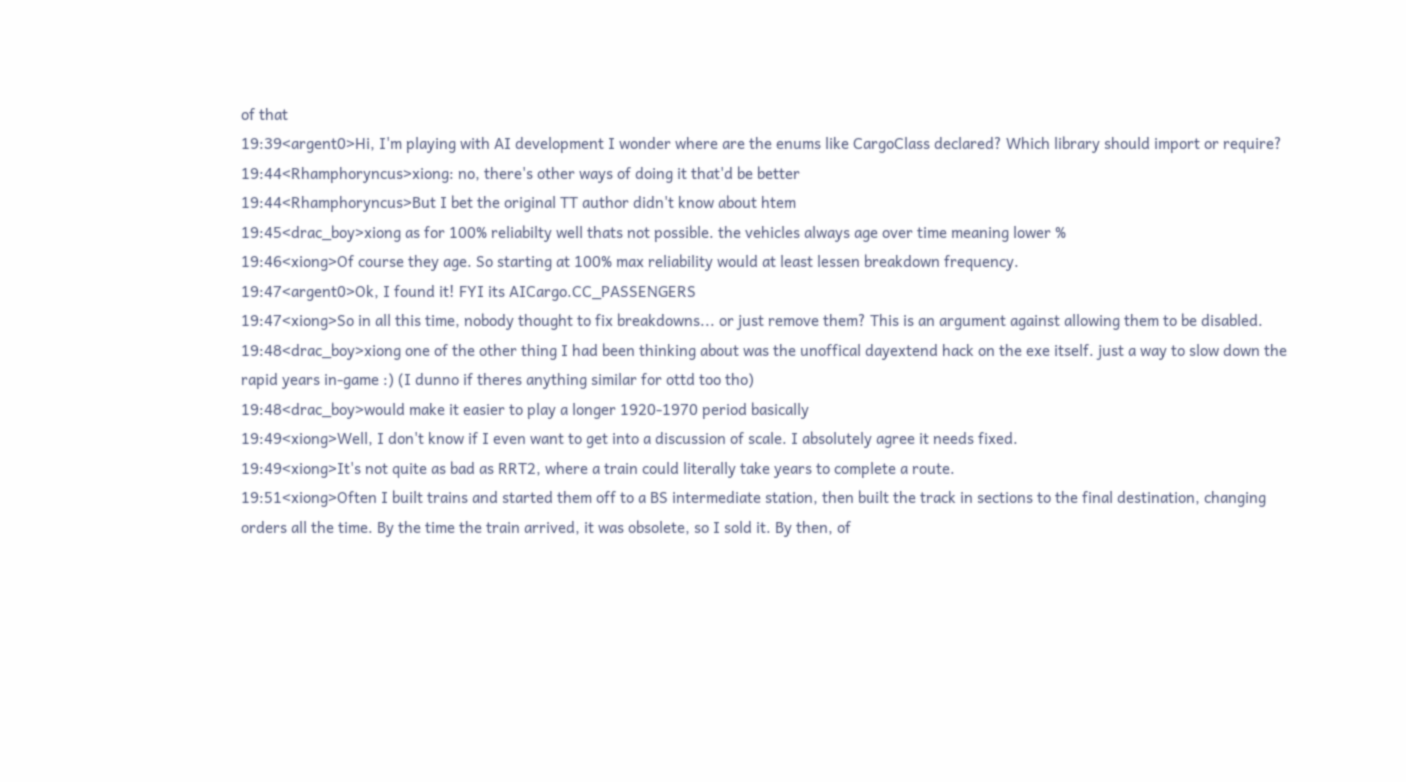of that
19:39<argent0>Hi, I'm playing with AI development I wonder where are the enums like CargoClass declared? Which library should import or require?
19:44<Rhamphoryncus>xiong: no, there's other ways of doing it that'd be better
19:44<Rhamphoryncus>But I bet the original TT author didn't know about htem
19:45<drac_boy>xiong as for 100% reliabilty well thats not possible. the vehicles always age over time meaning lower %
19:46<xiong>Of course they age. So starting at 100% max reliability would at least lessen breakdown frequency.
19:47<argent0>Ok, I found it! FYI its AICargo.CC_PASSENGERS
19:47<xiong>So in all this time, nobody thought to fix breakdowns... or just remove them? This is an argument against allowing them to be disabled.
19:48<drac_boy>xiong one of the other thing I had been thinking about was the unoffical dayextend hack on the exe itself. just a way to slow down the rapid years in-game :) (I dunno if theres anything similar for ottd too tho)
19:48<drac_boy>would make it easier to play a longer 1920-1970 period basically
19:49<xiong>Well, I don't know if I even want to get into a discussion of scale. I absolutely agree it needs fixed.
19:49<xiong>It's not quite as bad as RRT2, where a train could literally take years to complete a route.
19:51<xiong>Often I built trains and started them off to a BS intermediate station, then built the track in sections to the final destination, changing orders all the time. By the time the train arrived, it was obsolete, so I sold it. By then, of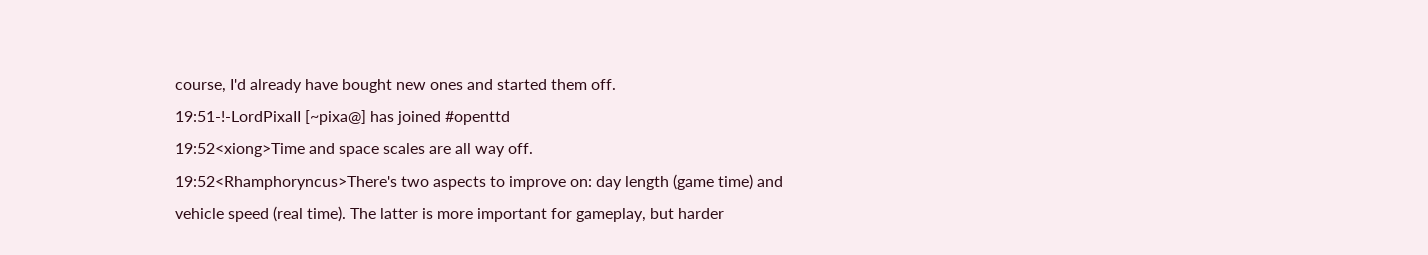course, I'd already have bought new ones and started them off.
19:51-!-LordPixaII [~pixa@] has joined #openttd
19:52<xiong>Time and space scales are all way off.
19:52<Rhamphoryncus>There's two aspects to improve on: day length (game time) and vehicle speed (real time). The latter is more important for gameplay, but harder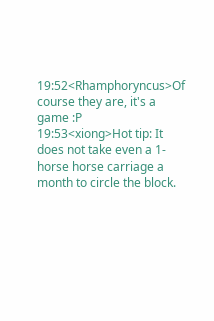19:52<Rhamphoryncus>Of course they are, it's a game :P
19:53<xiong>Hot tip: It does not take even a 1-horse horse carriage a month to circle the block.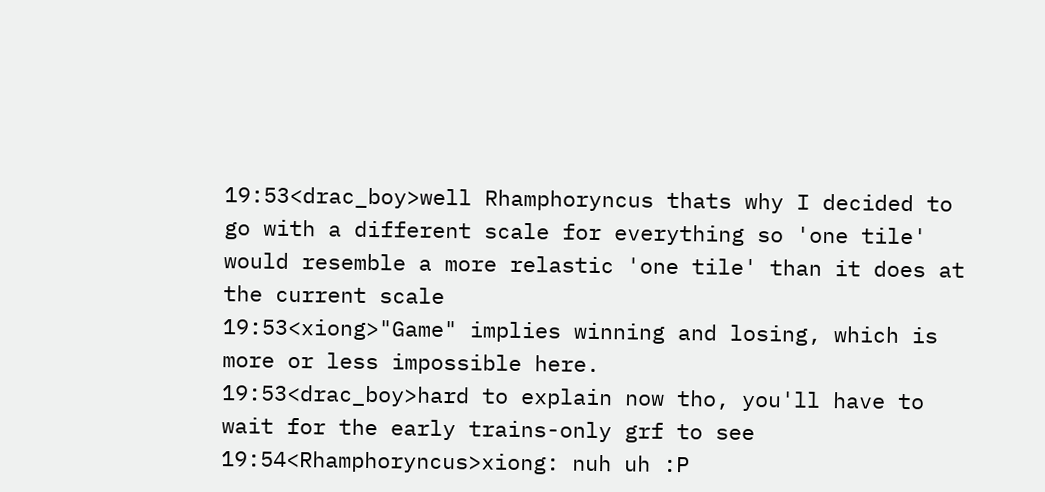19:53<drac_boy>well Rhamphoryncus thats why I decided to go with a different scale for everything so 'one tile' would resemble a more relastic 'one tile' than it does at the current scale
19:53<xiong>"Game" implies winning and losing, which is more or less impossible here.
19:53<drac_boy>hard to explain now tho, you'll have to wait for the early trains-only grf to see
19:54<Rhamphoryncus>xiong: nuh uh :P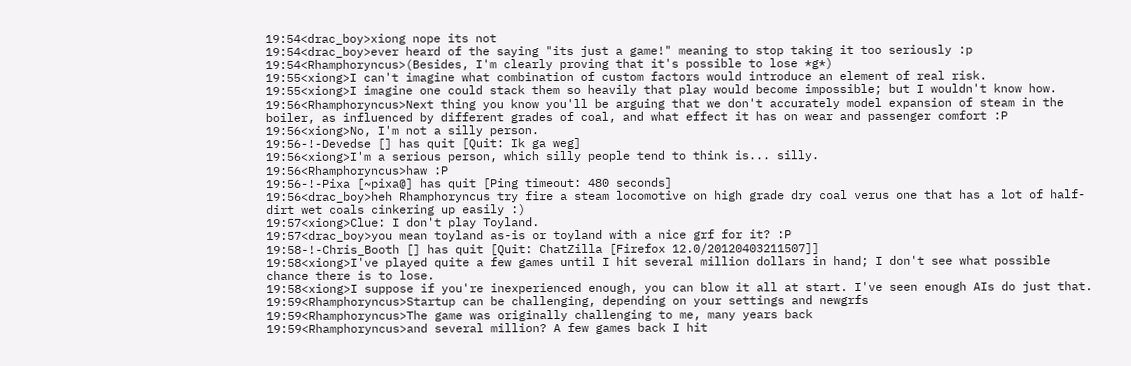19:54<drac_boy>xiong nope its not
19:54<drac_boy>ever heard of the saying "its just a game!" meaning to stop taking it too seriously :p
19:54<Rhamphoryncus>(Besides, I'm clearly proving that it's possible to lose *g*)
19:55<xiong>I can't imagine what combination of custom factors would introduce an element of real risk.
19:55<xiong>I imagine one could stack them so heavily that play would become impossible; but I wouldn't know how.
19:56<Rhamphoryncus>Next thing you know you'll be arguing that we don't accurately model expansion of steam in the boiler, as influenced by different grades of coal, and what effect it has on wear and passenger comfort :P
19:56<xiong>No, I'm not a silly person.
19:56-!-Devedse [] has quit [Quit: Ik ga weg]
19:56<xiong>I'm a serious person, which silly people tend to think is... silly.
19:56<Rhamphoryncus>haw :P
19:56-!-Pixa [~pixa@] has quit [Ping timeout: 480 seconds]
19:56<drac_boy>heh Rhamphoryncus try fire a steam locomotive on high grade dry coal verus one that has a lot of half-dirt wet coals cinkering up easily :)
19:57<xiong>Clue: I don't play Toyland.
19:57<drac_boy>you mean toyland as-is or toyland with a nice grf for it? :P
19:58-!-Chris_Booth [] has quit [Quit: ChatZilla [Firefox 12.0/20120403211507]]
19:58<xiong>I've played quite a few games until I hit several million dollars in hand; I don't see what possible chance there is to lose.
19:58<xiong>I suppose if you're inexperienced enough, you can blow it all at start. I've seen enough AIs do just that.
19:59<Rhamphoryncus>Startup can be challenging, depending on your settings and newgrfs
19:59<Rhamphoryncus>The game was originally challenging to me, many years back
19:59<Rhamphoryncus>and several million? A few games back I hit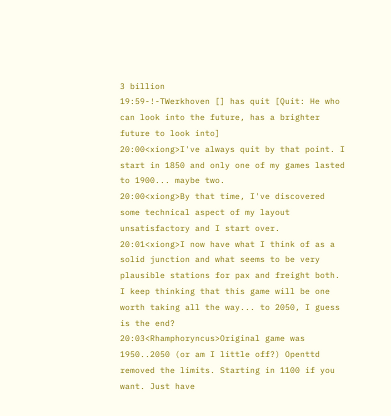3 billion
19:59-!-TWerkhoven [] has quit [Quit: He who can look into the future, has a brighter future to look into]
20:00<xiong>I've always quit by that point. I start in 1850 and only one of my games lasted to 1900... maybe two.
20:00<xiong>By that time, I've discovered some technical aspect of my layout unsatisfactory and I start over.
20:01<xiong>I now have what I think of as a solid junction and what seems to be very plausible stations for pax and freight both. I keep thinking that this game will be one worth taking all the way... to 2050, I guess is the end?
20:03<Rhamphoryncus>Original game was 1950..2050 (or am I little off?) Openttd removed the limits. Starting in 1100 if you want. Just have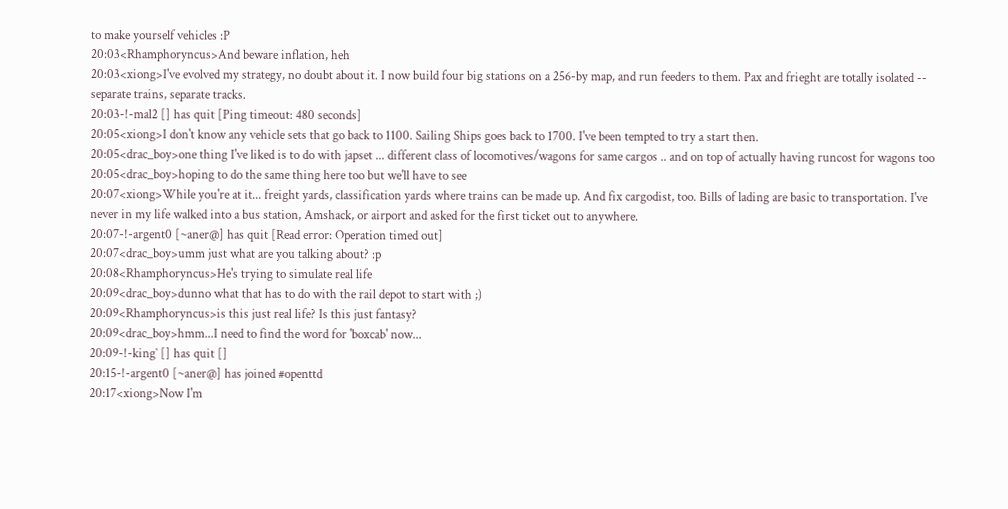to make yourself vehicles :P
20:03<Rhamphoryncus>And beware inflation, heh
20:03<xiong>I've evolved my strategy, no doubt about it. I now build four big stations on a 256-by map, and run feeders to them. Pax and frieght are totally isolated -- separate trains, separate tracks.
20:03-!-mal2 [] has quit [Ping timeout: 480 seconds]
20:05<xiong>I don't know any vehicle sets that go back to 1100. Sailing Ships goes back to 1700. I've been tempted to try a start then.
20:05<drac_boy>one thing I've liked is to do with japset ... different class of locomotives/wagons for same cargos .. and on top of actually having runcost for wagons too
20:05<drac_boy>hoping to do the same thing here too but we'll have to see
20:07<xiong>While you're at it... freight yards, classification yards where trains can be made up. And fix cargodist, too. Bills of lading are basic to transportation. I've never in my life walked into a bus station, Amshack, or airport and asked for the first ticket out to anywhere.
20:07-!-argent0 [~aner@] has quit [Read error: Operation timed out]
20:07<drac_boy>umm just what are you talking about? :p
20:08<Rhamphoryncus>He's trying to simulate real life
20:09<drac_boy>dunno what that has to do with the rail depot to start with ;)
20:09<Rhamphoryncus>is this just real life? Is this just fantasy?
20:09<drac_boy>hmm...I need to find the word for 'boxcab' now...
20:09-!-king` [] has quit []
20:15-!-argent0 [~aner@] has joined #openttd
20:17<xiong>Now I'm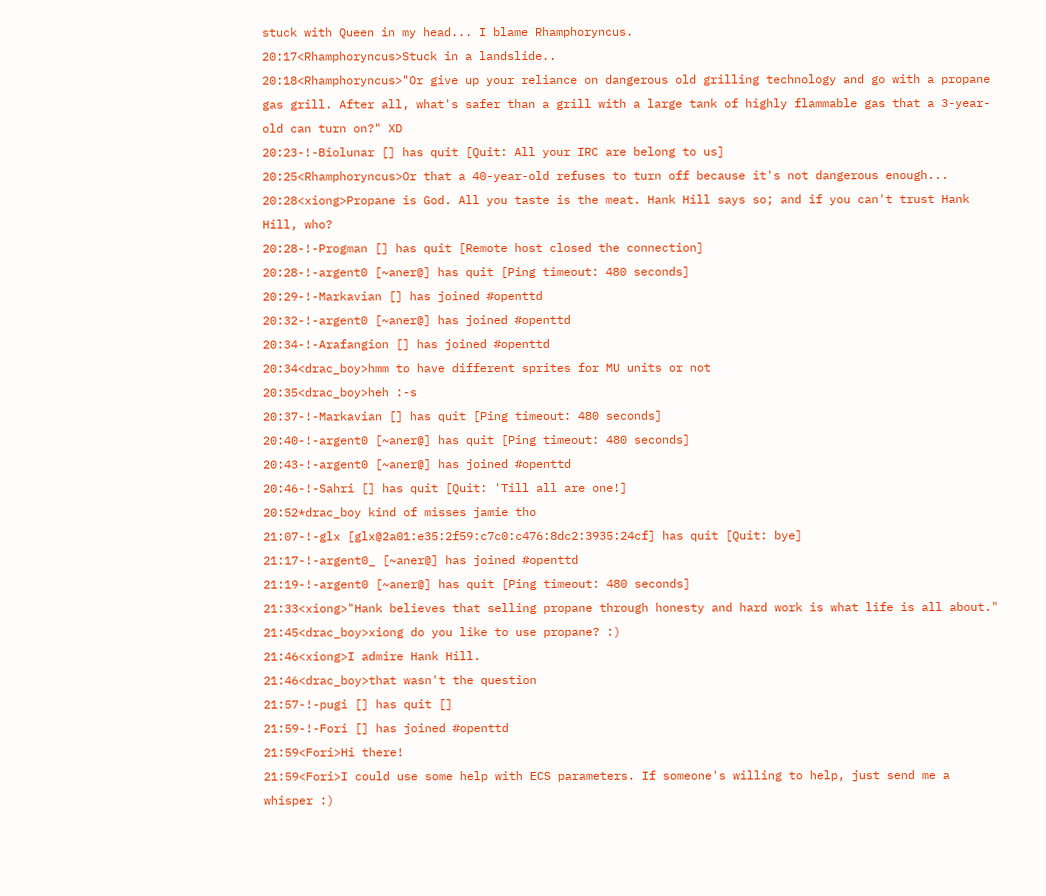stuck with Queen in my head... I blame Rhamphoryncus.
20:17<Rhamphoryncus>Stuck in a landslide..
20:18<Rhamphoryncus>"Or give up your reliance on dangerous old grilling technology and go with a propane gas grill. After all, what's safer than a grill with a large tank of highly flammable gas that a 3-year-old can turn on?" XD
20:23-!-Biolunar [] has quit [Quit: All your IRC are belong to us]
20:25<Rhamphoryncus>Or that a 40-year-old refuses to turn off because it's not dangerous enough...
20:28<xiong>Propane is God. All you taste is the meat. Hank Hill says so; and if you can't trust Hank Hill, who?
20:28-!-Progman [] has quit [Remote host closed the connection]
20:28-!-argent0 [~aner@] has quit [Ping timeout: 480 seconds]
20:29-!-Markavian [] has joined #openttd
20:32-!-argent0 [~aner@] has joined #openttd
20:34-!-Arafangion [] has joined #openttd
20:34<drac_boy>hmm to have different sprites for MU units or not
20:35<drac_boy>heh :-s
20:37-!-Markavian [] has quit [Ping timeout: 480 seconds]
20:40-!-argent0 [~aner@] has quit [Ping timeout: 480 seconds]
20:43-!-argent0 [~aner@] has joined #openttd
20:46-!-Sahri [] has quit [Quit: 'Till all are one!]
20:52*drac_boy kind of misses jamie tho
21:07-!-glx [glx@2a01:e35:2f59:c7c0:c476:8dc2:3935:24cf] has quit [Quit: bye]
21:17-!-argent0_ [~aner@] has joined #openttd
21:19-!-argent0 [~aner@] has quit [Ping timeout: 480 seconds]
21:33<xiong>"Hank believes that selling propane through honesty and hard work is what life is all about."
21:45<drac_boy>xiong do you like to use propane? :)
21:46<xiong>I admire Hank Hill.
21:46<drac_boy>that wasn't the question
21:57-!-pugi [] has quit []
21:59-!-Fori [] has joined #openttd
21:59<Fori>Hi there!
21:59<Fori>I could use some help with ECS parameters. If someone's willing to help, just send me a whisper :)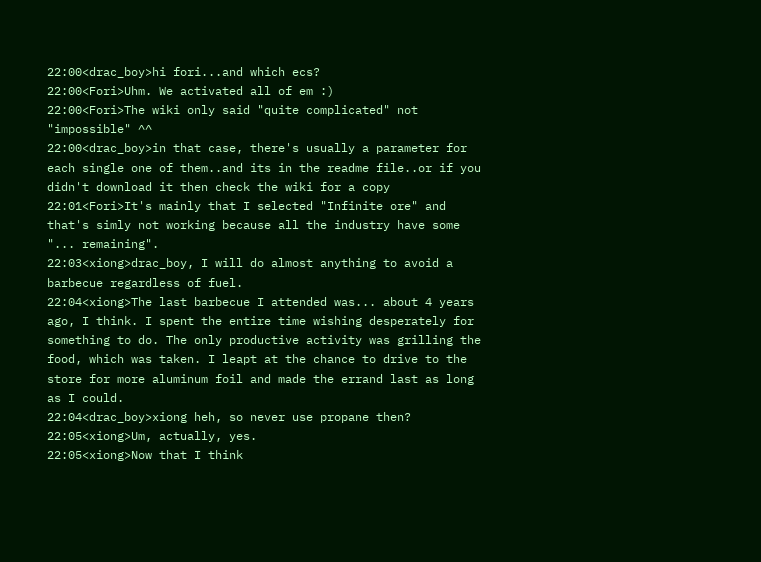22:00<drac_boy>hi fori...and which ecs?
22:00<Fori>Uhm. We activated all of em :)
22:00<Fori>The wiki only said "quite complicated" not "impossible" ^^
22:00<drac_boy>in that case, there's usually a parameter for each single one of them..and its in the readme file..or if you didn't download it then check the wiki for a copy
22:01<Fori>It's mainly that I selected "Infinite ore" and that's simly not working because all the industry have some "... remaining".
22:03<xiong>drac_boy, I will do almost anything to avoid a barbecue regardless of fuel.
22:04<xiong>The last barbecue I attended was... about 4 years ago, I think. I spent the entire time wishing desperately for something to do. The only productive activity was grilling the food, which was taken. I leapt at the chance to drive to the store for more aluminum foil and made the errand last as long as I could.
22:04<drac_boy>xiong heh, so never use propane then?
22:05<xiong>Um, actually, yes.
22:05<xiong>Now that I think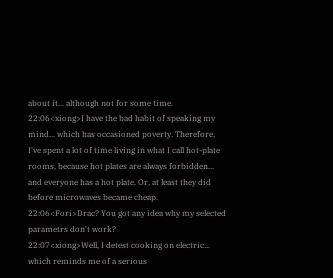about it... although not for some time.
22:06<xiong>I have the bad habit of speaking my mind... which has occasioned poverty. Therefore, I've spent a lot of time living in what I call hot-plate rooms, because hot plates are always forbidden... and everyone has a hot plate. Or, at least they did before microwaves became cheap.
22:06<Fori>Drac? You got any idea why my selected parametrs don't work?
22:07<xiong>Well, I detest cooking on electric... which reminds me of a serious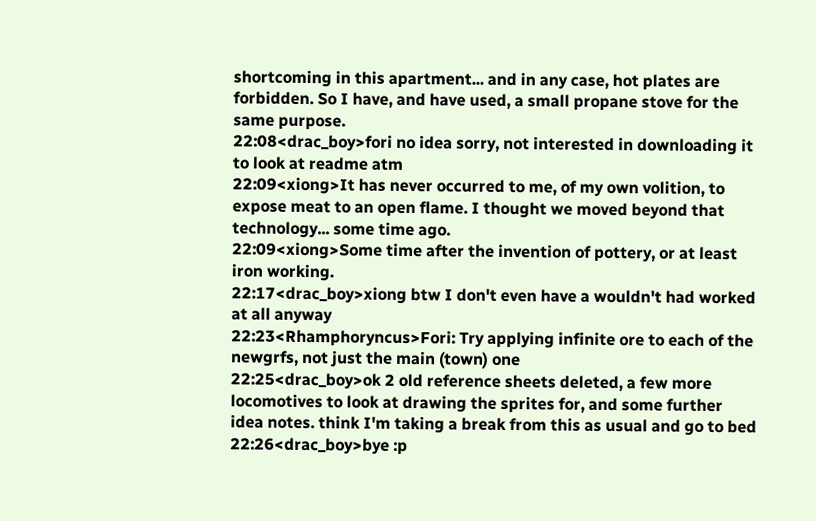shortcoming in this apartment... and in any case, hot plates are forbidden. So I have, and have used, a small propane stove for the same purpose.
22:08<drac_boy>fori no idea sorry, not interested in downloading it to look at readme atm
22:09<xiong>It has never occurred to me, of my own volition, to expose meat to an open flame. I thought we moved beyond that technology... some time ago.
22:09<xiong>Some time after the invention of pottery, or at least iron working.
22:17<drac_boy>xiong btw I don't even have a wouldn't had worked at all anyway
22:23<Rhamphoryncus>Fori: Try applying infinite ore to each of the newgrfs, not just the main (town) one
22:25<drac_boy>ok 2 old reference sheets deleted, a few more locomotives to look at drawing the sprites for, and some further idea notes. think I'm taking a break from this as usual and go to bed
22:26<drac_boy>bye :p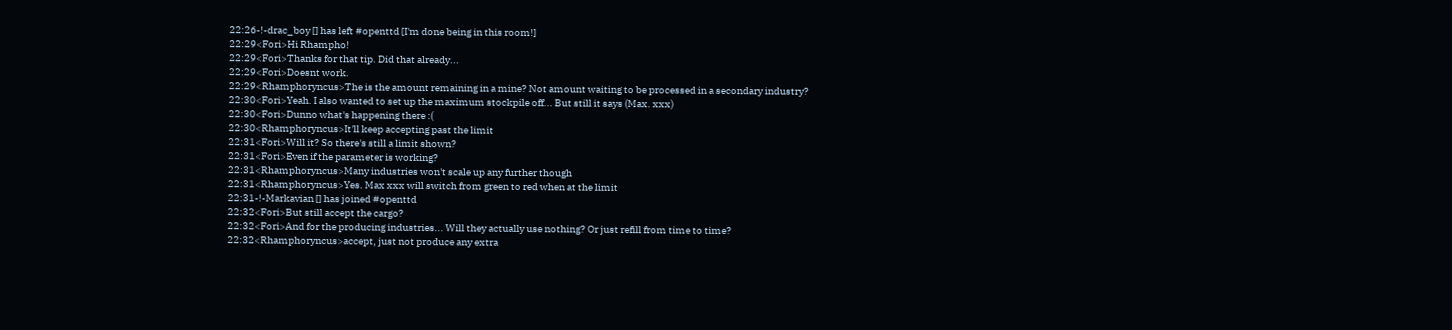22:26-!-drac_boy [] has left #openttd [I'm done being in this room!]
22:29<Fori>Hi Rhampho!
22:29<Fori>Thanks for that tip. Did that already...
22:29<Fori>Doesnt work.
22:29<Rhamphoryncus>The is the amount remaining in a mine? Not amount waiting to be processed in a secondary industry?
22:30<Fori>Yeah. I also wanted to set up the maximum stockpile off... But still it says (Max. xxx)
22:30<Fori>Dunno what's happening there :(
22:30<Rhamphoryncus>It'll keep accepting past the limit
22:31<Fori>Will it? So there's still a limit shown?
22:31<Fori>Even if the parameter is working?
22:31<Rhamphoryncus>Many industries won't scale up any further though
22:31<Rhamphoryncus>Yes. Max xxx will switch from green to red when at the limit
22:31-!-Markavian [] has joined #openttd
22:32<Fori>But still accept the cargo?
22:32<Fori>And for the producing industries... Will they actually use nothing? Or just refill from time to time?
22:32<Rhamphoryncus>accept, just not produce any extra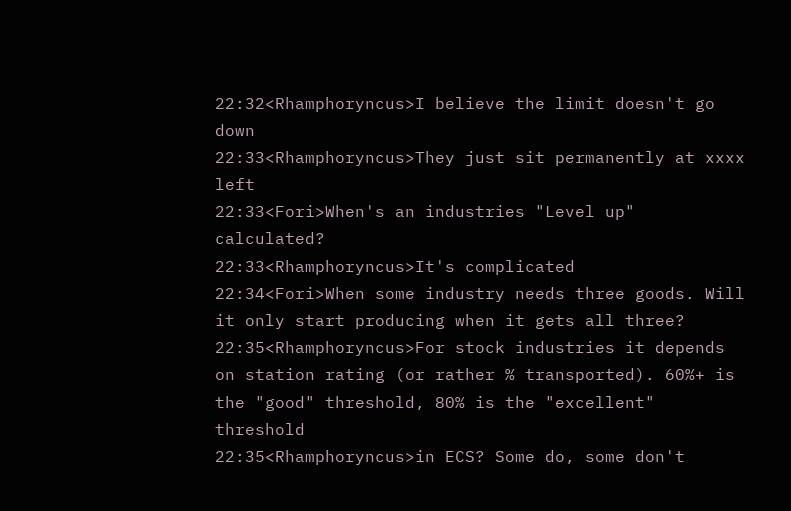22:32<Rhamphoryncus>I believe the limit doesn't go down
22:33<Rhamphoryncus>They just sit permanently at xxxx left
22:33<Fori>When's an industries "Level up" calculated?
22:33<Rhamphoryncus>It's complicated
22:34<Fori>When some industry needs three goods. Will it only start producing when it gets all three?
22:35<Rhamphoryncus>For stock industries it depends on station rating (or rather % transported). 60%+ is the "good" threshold, 80% is the "excellent" threshold
22:35<Rhamphoryncus>in ECS? Some do, some don't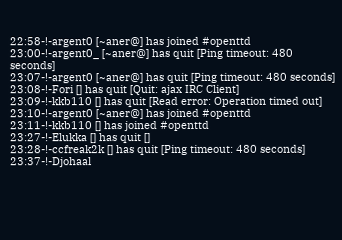22:58-!-argent0 [~aner@] has joined #openttd
23:00-!-argent0_ [~aner@] has quit [Ping timeout: 480 seconds]
23:07-!-argent0 [~aner@] has quit [Ping timeout: 480 seconds]
23:08-!-Fori [] has quit [Quit: ajax IRC Client]
23:09-!-kkb110 [] has quit [Read error: Operation timed out]
23:10-!-argent0 [~aner@] has joined #openttd
23:11-!-kkb110 [] has joined #openttd
23:27-!-Elukka [] has quit []
23:28-!-ccfreak2k [] has quit [Ping timeout: 480 seconds]
23:37-!-Djohaal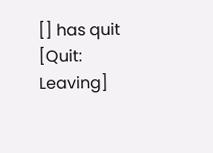[] has quit [Quit: Leaving]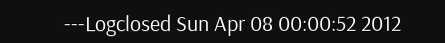---Logclosed Sun Apr 08 00:00:52 2012